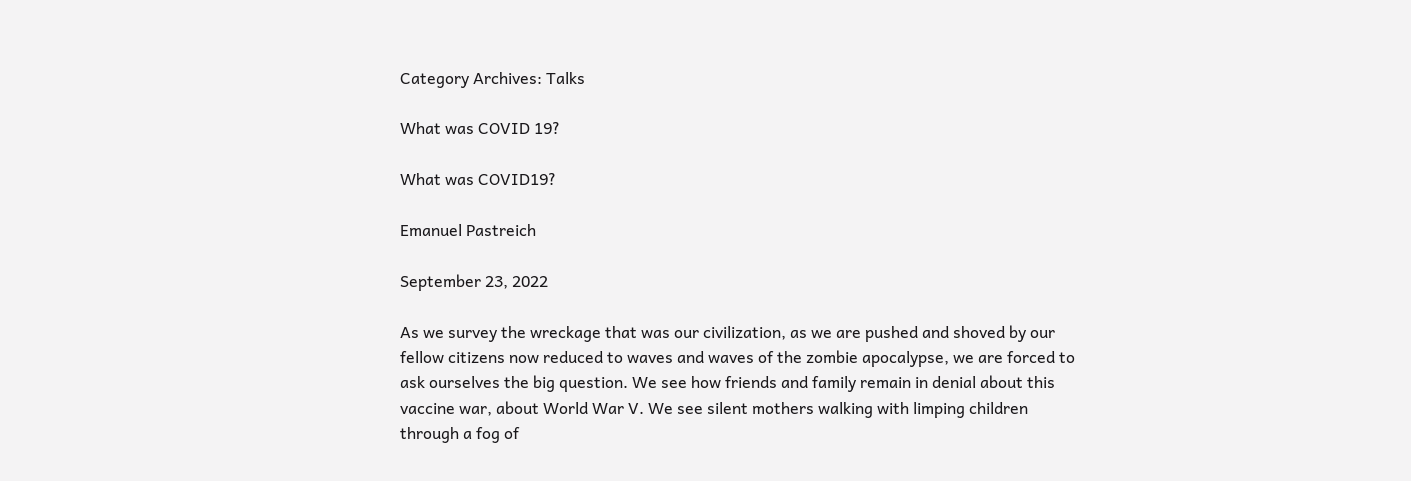Category Archives: Talks

What was COVID 19?

What was COVID19?

Emanuel Pastreich

September 23, 2022

As we survey the wreckage that was our civilization, as we are pushed and shoved by our fellow citizens now reduced to waves and waves of the zombie apocalypse, we are forced to ask ourselves the big question. We see how friends and family remain in denial about this vaccine war, about World War V. We see silent mothers walking with limping children through a fog of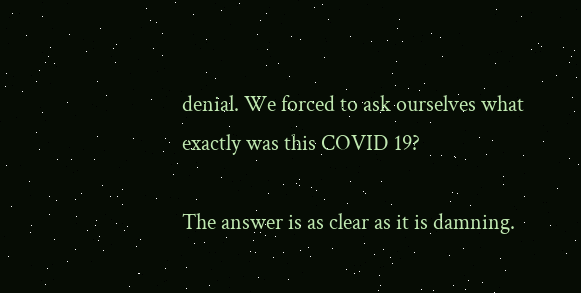denial. We forced to ask ourselves what exactly was this COVID 19?

The answer is as clear as it is damning.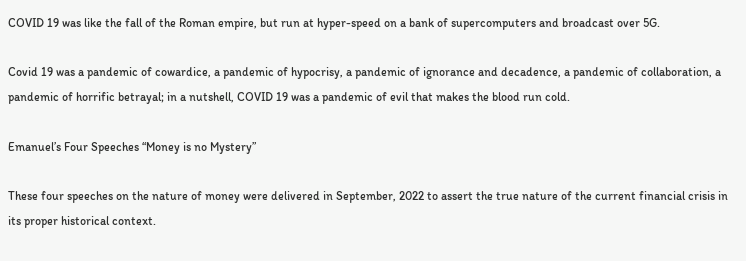COVID 19 was like the fall of the Roman empire, but run at hyper-speed on a bank of supercomputers and broadcast over 5G.

Covid 19 was a pandemic of cowardice, a pandemic of hypocrisy, a pandemic of ignorance and decadence, a pandemic of collaboration, a pandemic of horrific betrayal; in a nutshell, COVID 19 was a pandemic of evil that makes the blood run cold.

Emanuel’s Four Speeches “Money is no Mystery”

These four speeches on the nature of money were delivered in September, 2022 to assert the true nature of the current financial crisis in its proper historical context.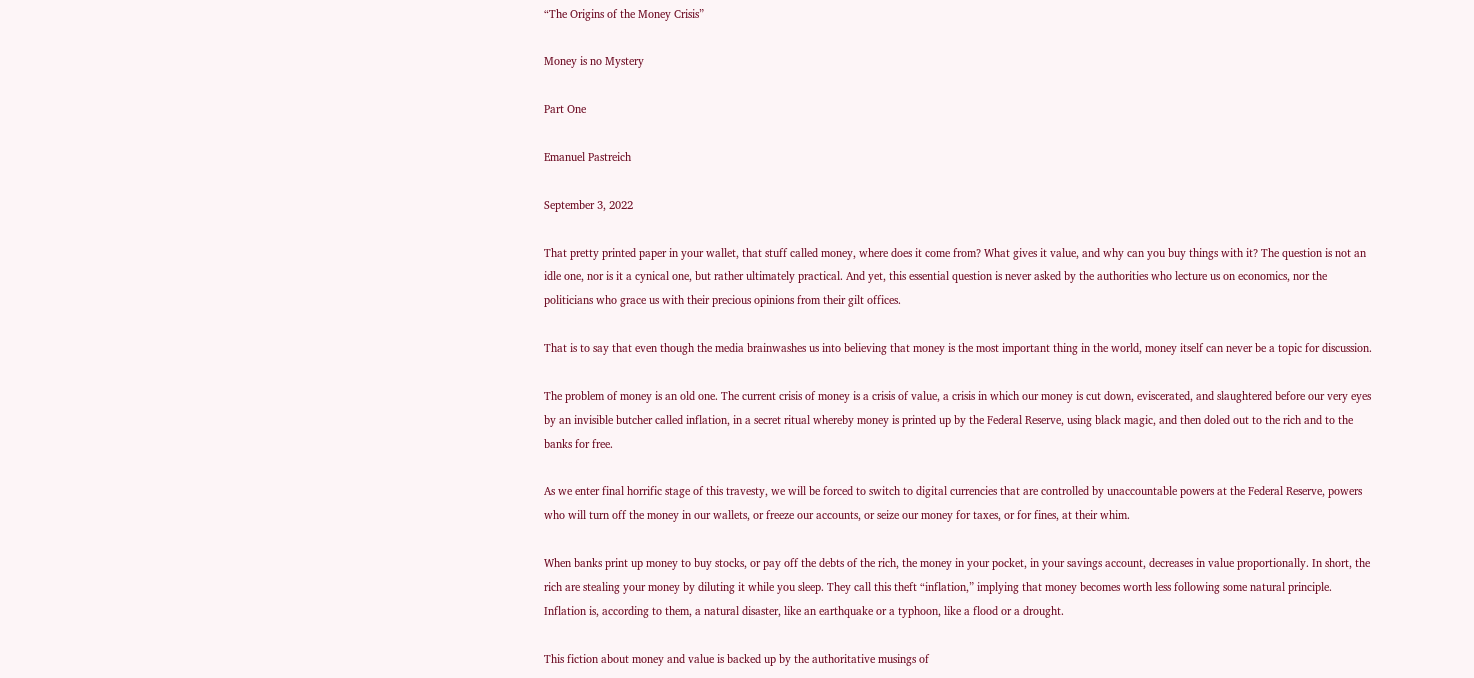“The Origins of the Money Crisis”

Money is no Mystery

Part One

Emanuel Pastreich

September 3, 2022

That pretty printed paper in your wallet, that stuff called money, where does it come from? What gives it value, and why can you buy things with it? The question is not an idle one, nor is it a cynical one, but rather ultimately practical. And yet, this essential question is never asked by the authorities who lecture us on economics, nor the politicians who grace us with their precious opinions from their gilt offices.

That is to say that even though the media brainwashes us into believing that money is the most important thing in the world, money itself can never be a topic for discussion.

The problem of money is an old one. The current crisis of money is a crisis of value, a crisis in which our money is cut down, eviscerated, and slaughtered before our very eyes by an invisible butcher called inflation, in a secret ritual whereby money is printed up by the Federal Reserve, using black magic, and then doled out to the rich and to the banks for free.

As we enter final horrific stage of this travesty, we will be forced to switch to digital currencies that are controlled by unaccountable powers at the Federal Reserve, powers who will turn off the money in our wallets, or freeze our accounts, or seize our money for taxes, or for fines, at their whim.

When banks print up money to buy stocks, or pay off the debts of the rich, the money in your pocket, in your savings account, decreases in value proportionally. In short, the rich are stealing your money by diluting it while you sleep. They call this theft “inflation,” implying that money becomes worth less following some natural principle. Inflation is, according to them, a natural disaster, like an earthquake or a typhoon, like a flood or a drought.

This fiction about money and value is backed up by the authoritative musings of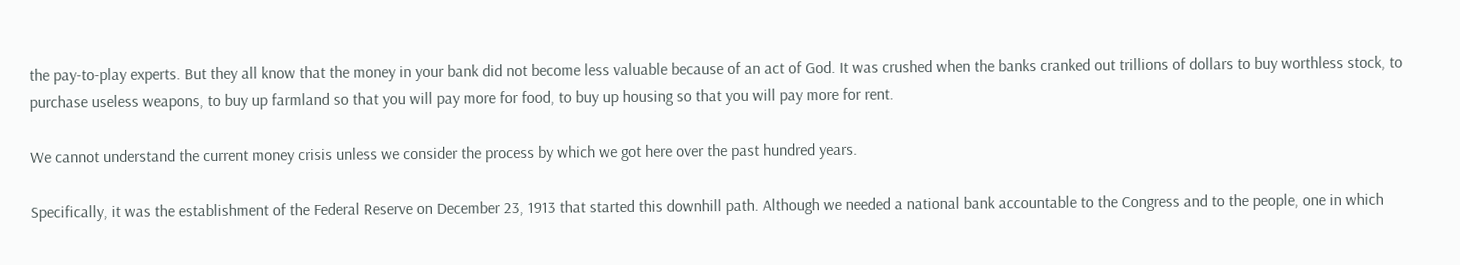the pay-to-play experts. But they all know that the money in your bank did not become less valuable because of an act of God. It was crushed when the banks cranked out trillions of dollars to buy worthless stock, to purchase useless weapons, to buy up farmland so that you will pay more for food, to buy up housing so that you will pay more for rent.

We cannot understand the current money crisis unless we consider the process by which we got here over the past hundred years.

Specifically, it was the establishment of the Federal Reserve on December 23, 1913 that started this downhill path. Although we needed a national bank accountable to the Congress and to the people, one in which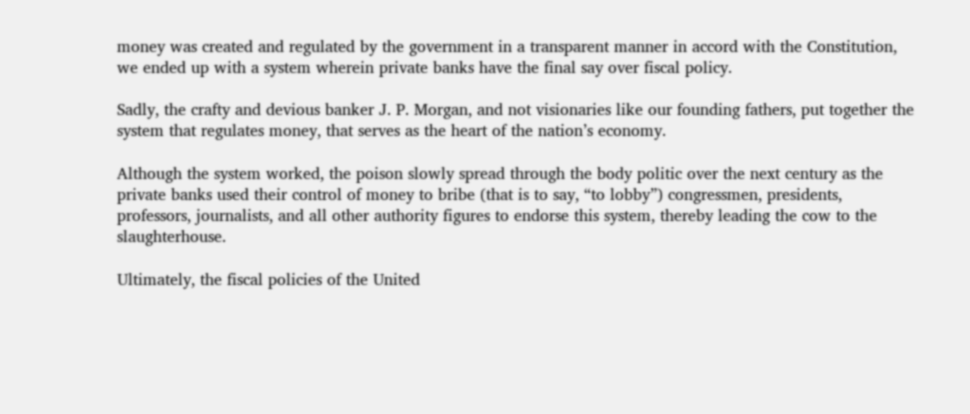money was created and regulated by the government in a transparent manner in accord with the Constitution, we ended up with a system wherein private banks have the final say over fiscal policy.

Sadly, the crafty and devious banker J. P. Morgan, and not visionaries like our founding fathers, put together the system that regulates money, that serves as the heart of the nation’s economy.

Although the system worked, the poison slowly spread through the body politic over the next century as the private banks used their control of money to bribe (that is to say, “to lobby”) congressmen, presidents, professors, journalists, and all other authority figures to endorse this system, thereby leading the cow to the slaughterhouse.

Ultimately, the fiscal policies of the United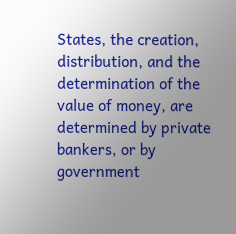States, the creation, distribution, and the determination of the value of money, are determined by private bankers, or by government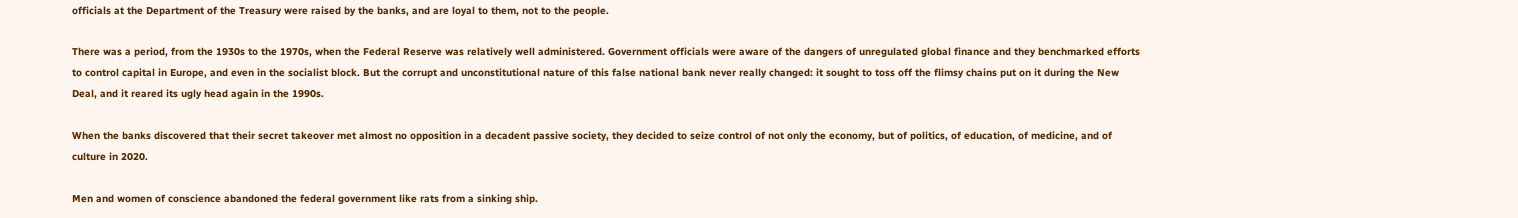officials at the Department of the Treasury were raised by the banks, and are loyal to them, not to the people.

There was a period, from the 1930s to the 1970s, when the Federal Reserve was relatively well administered. Government officials were aware of the dangers of unregulated global finance and they benchmarked efforts to control capital in Europe, and even in the socialist block. But the corrupt and unconstitutional nature of this false national bank never really changed: it sought to toss off the flimsy chains put on it during the New Deal, and it reared its ugly head again in the 1990s.

When the banks discovered that their secret takeover met almost no opposition in a decadent passive society, they decided to seize control of not only the economy, but of politics, of education, of medicine, and of culture in 2020.

Men and women of conscience abandoned the federal government like rats from a sinking ship.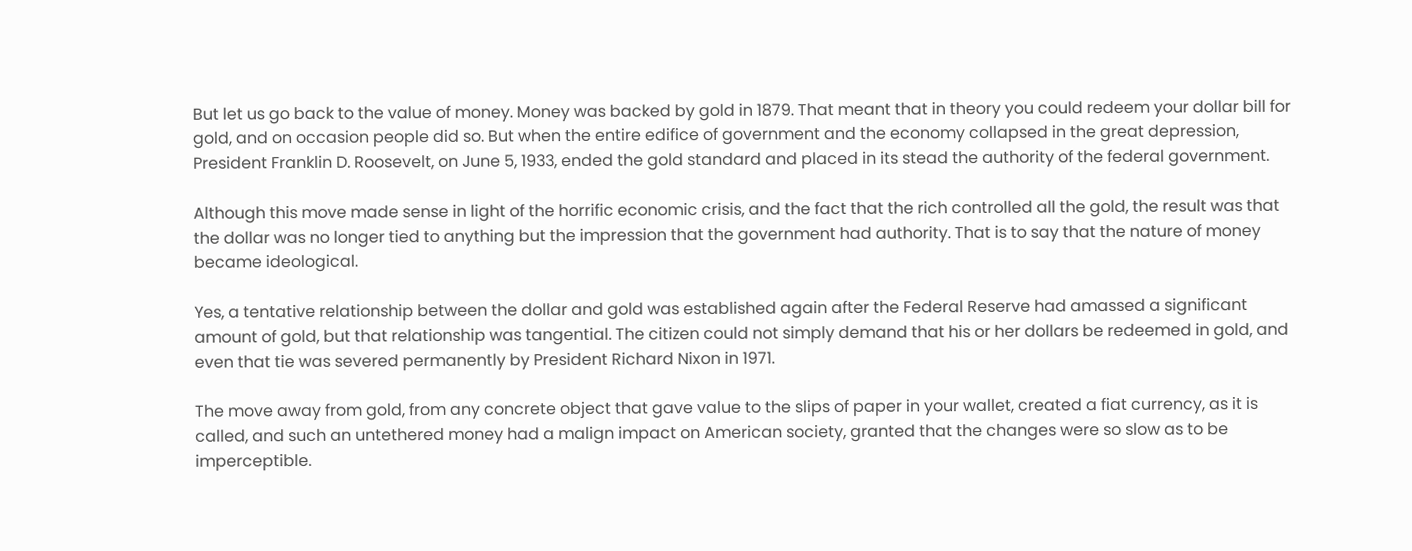But let us go back to the value of money. Money was backed by gold in 1879. That meant that in theory you could redeem your dollar bill for gold, and on occasion people did so. But when the entire edifice of government and the economy collapsed in the great depression, President Franklin D. Roosevelt, on June 5, 1933, ended the gold standard and placed in its stead the authority of the federal government.

Although this move made sense in light of the horrific economic crisis, and the fact that the rich controlled all the gold, the result was that the dollar was no longer tied to anything but the impression that the government had authority. That is to say that the nature of money became ideological.

Yes, a tentative relationship between the dollar and gold was established again after the Federal Reserve had amassed a significant amount of gold, but that relationship was tangential. The citizen could not simply demand that his or her dollars be redeemed in gold, and even that tie was severed permanently by President Richard Nixon in 1971.

The move away from gold, from any concrete object that gave value to the slips of paper in your wallet, created a fiat currency, as it is called, and such an untethered money had a malign impact on American society, granted that the changes were so slow as to be imperceptible.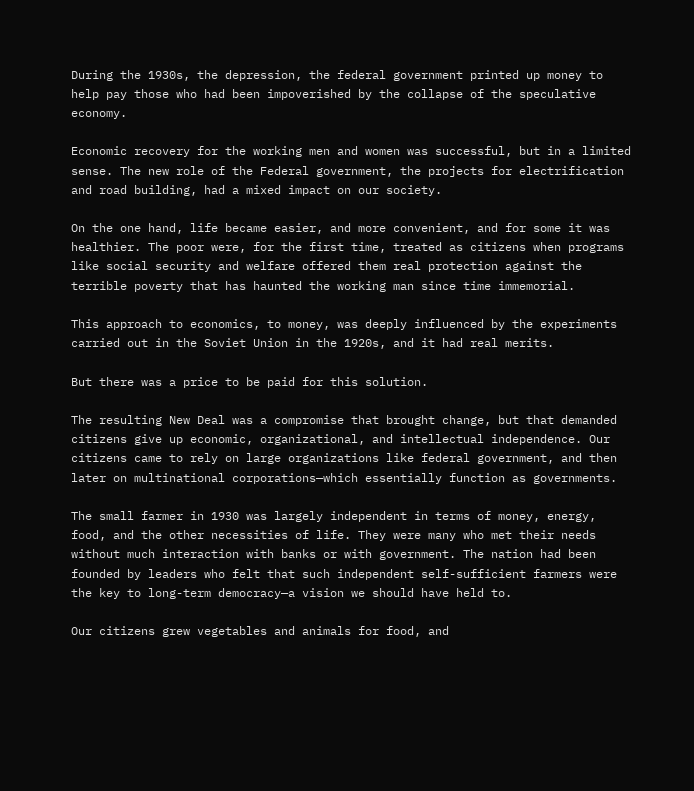During the 1930s, the depression, the federal government printed up money to help pay those who had been impoverished by the collapse of the speculative economy.

Economic recovery for the working men and women was successful, but in a limited sense. The new role of the Federal government, the projects for electrification and road building, had a mixed impact on our society.

On the one hand, life became easier, and more convenient, and for some it was healthier. The poor were, for the first time, treated as citizens when programs like social security and welfare offered them real protection against the terrible poverty that has haunted the working man since time immemorial.

This approach to economics, to money, was deeply influenced by the experiments carried out in the Soviet Union in the 1920s, and it had real merits.

But there was a price to be paid for this solution.

The resulting New Deal was a compromise that brought change, but that demanded citizens give up economic, organizational, and intellectual independence. Our citizens came to rely on large organizations like federal government, and then later on multinational corporations—which essentially function as governments.

The small farmer in 1930 was largely independent in terms of money, energy, food, and the other necessities of life. They were many who met their needs without much interaction with banks or with government. The nation had been founded by leaders who felt that such independent self-sufficient farmers were the key to long-term democracy—a vision we should have held to.

Our citizens grew vegetables and animals for food, and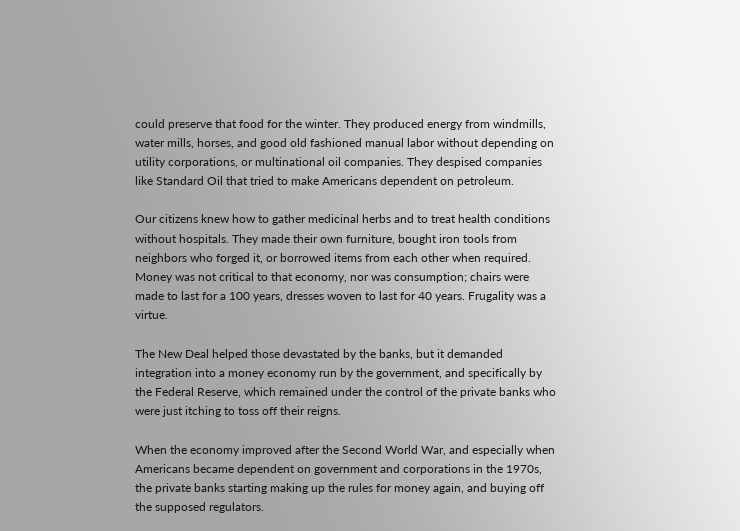could preserve that food for the winter. They produced energy from windmills, water mills, horses, and good old fashioned manual labor without depending on utility corporations, or multinational oil companies. They despised companies like Standard Oil that tried to make Americans dependent on petroleum.

Our citizens knew how to gather medicinal herbs and to treat health conditions without hospitals. They made their own furniture, bought iron tools from neighbors who forged it, or borrowed items from each other when required. Money was not critical to that economy, nor was consumption; chairs were made to last for a 100 years, dresses woven to last for 40 years. Frugality was a virtue.

The New Deal helped those devastated by the banks, but it demanded integration into a money economy run by the government, and specifically by the Federal Reserve, which remained under the control of the private banks who were just itching to toss off their reigns.

When the economy improved after the Second World War, and especially when Americans became dependent on government and corporations in the 1970s, the private banks starting making up the rules for money again, and buying off the supposed regulators.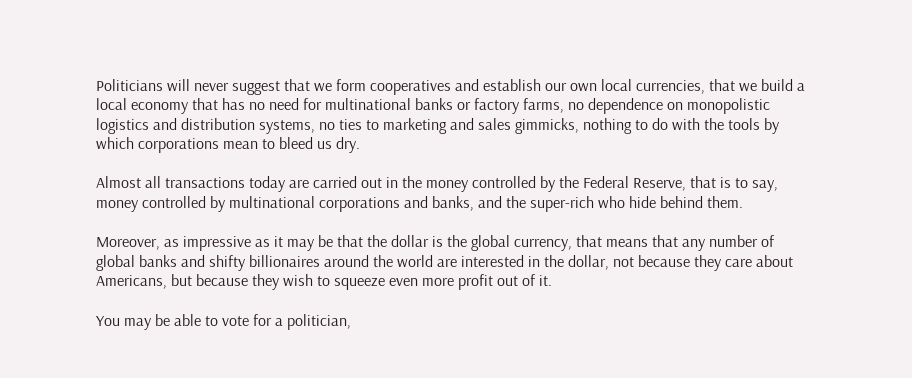Politicians will never suggest that we form cooperatives and establish our own local currencies, that we build a local economy that has no need for multinational banks or factory farms, no dependence on monopolistic logistics and distribution systems, no ties to marketing and sales gimmicks, nothing to do with the tools by which corporations mean to bleed us dry.

Almost all transactions today are carried out in the money controlled by the Federal Reserve, that is to say, money controlled by multinational corporations and banks, and the super-rich who hide behind them.

Moreover, as impressive as it may be that the dollar is the global currency, that means that any number of global banks and shifty billionaires around the world are interested in the dollar, not because they care about Americans, but because they wish to squeeze even more profit out of it.

You may be able to vote for a politician,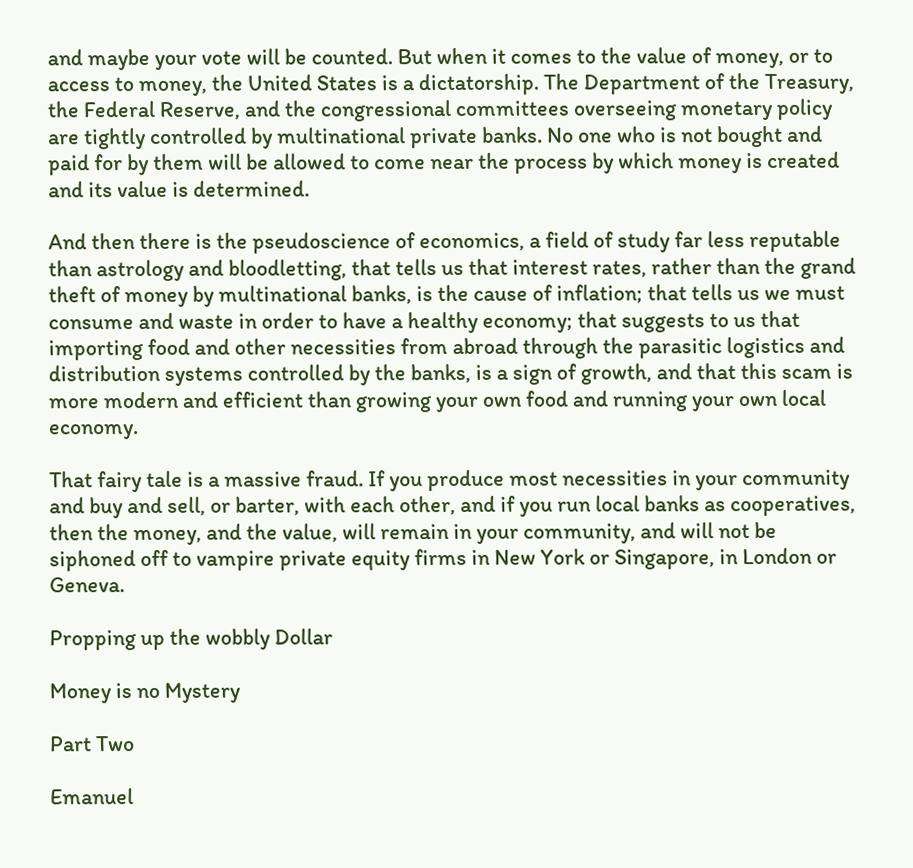and maybe your vote will be counted. But when it comes to the value of money, or to access to money, the United States is a dictatorship. The Department of the Treasury, the Federal Reserve, and the congressional committees overseeing monetary policy are tightly controlled by multinational private banks. No one who is not bought and paid for by them will be allowed to come near the process by which money is created and its value is determined.

And then there is the pseudoscience of economics, a field of study far less reputable than astrology and bloodletting, that tells us that interest rates, rather than the grand theft of money by multinational banks, is the cause of inflation; that tells us we must consume and waste in order to have a healthy economy; that suggests to us that importing food and other necessities from abroad through the parasitic logistics and distribution systems controlled by the banks, is a sign of growth, and that this scam is more modern and efficient than growing your own food and running your own local economy.

That fairy tale is a massive fraud. If you produce most necessities in your community and buy and sell, or barter, with each other, and if you run local banks as cooperatives, then the money, and the value, will remain in your community, and will not be siphoned off to vampire private equity firms in New York or Singapore, in London or Geneva.

Propping up the wobbly Dollar

Money is no Mystery

Part Two

Emanuel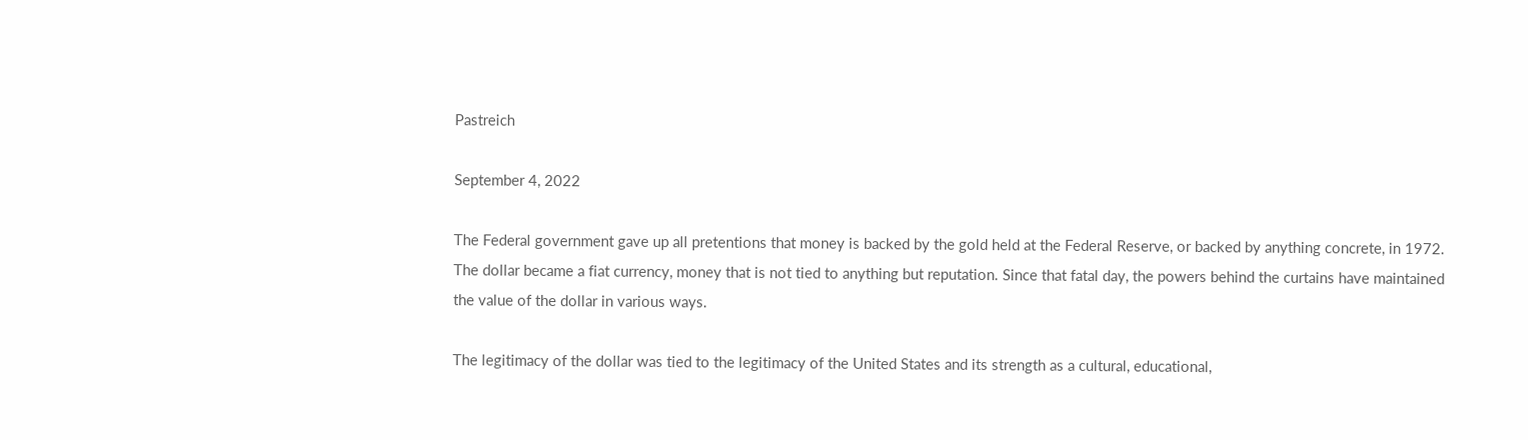Pastreich

September 4, 2022

The Federal government gave up all pretentions that money is backed by the gold held at the Federal Reserve, or backed by anything concrete, in 1972. The dollar became a fiat currency, money that is not tied to anything but reputation. Since that fatal day, the powers behind the curtains have maintained the value of the dollar in various ways.

The legitimacy of the dollar was tied to the legitimacy of the United States and its strength as a cultural, educational,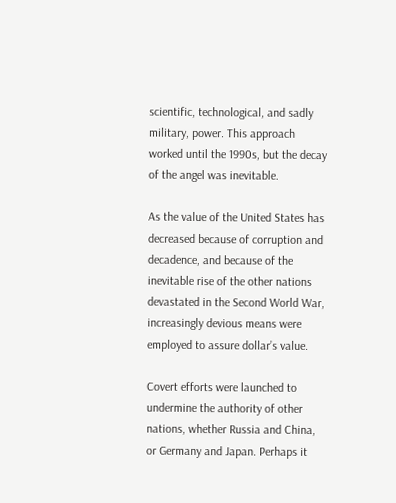scientific, technological, and sadly military, power. This approach worked until the 1990s, but the decay of the angel was inevitable.

As the value of the United States has decreased because of corruption and decadence, and because of the inevitable rise of the other nations devastated in the Second World War, increasingly devious means were employed to assure dollar’s value.

Covert efforts were launched to undermine the authority of other nations, whether Russia and China, or Germany and Japan. Perhaps it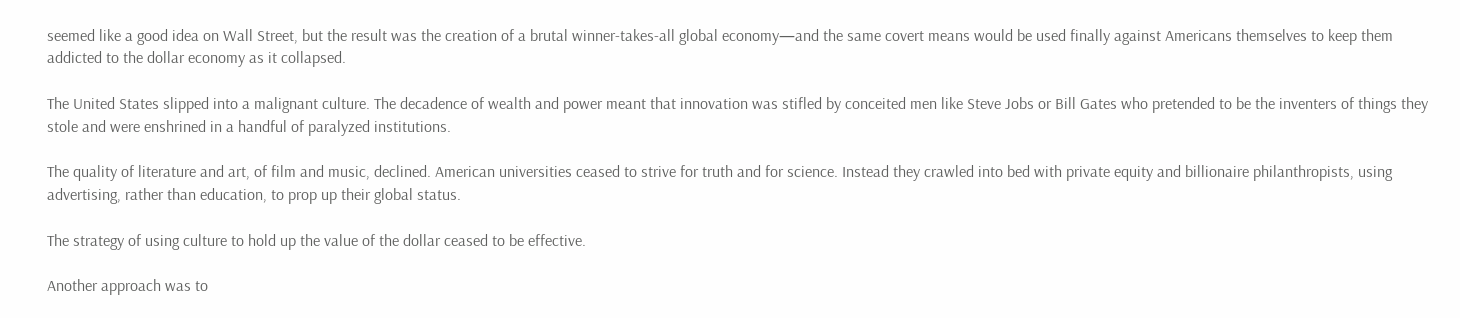seemed like a good idea on Wall Street, but the result was the creation of a brutal winner-takes-all global economy—and the same covert means would be used finally against Americans themselves to keep them addicted to the dollar economy as it collapsed.

The United States slipped into a malignant culture. The decadence of wealth and power meant that innovation was stifled by conceited men like Steve Jobs or Bill Gates who pretended to be the inventers of things they stole and were enshrined in a handful of paralyzed institutions.

The quality of literature and art, of film and music, declined. American universities ceased to strive for truth and for science. Instead they crawled into bed with private equity and billionaire philanthropists, using advertising, rather than education, to prop up their global status.

The strategy of using culture to hold up the value of the dollar ceased to be effective.

Another approach was to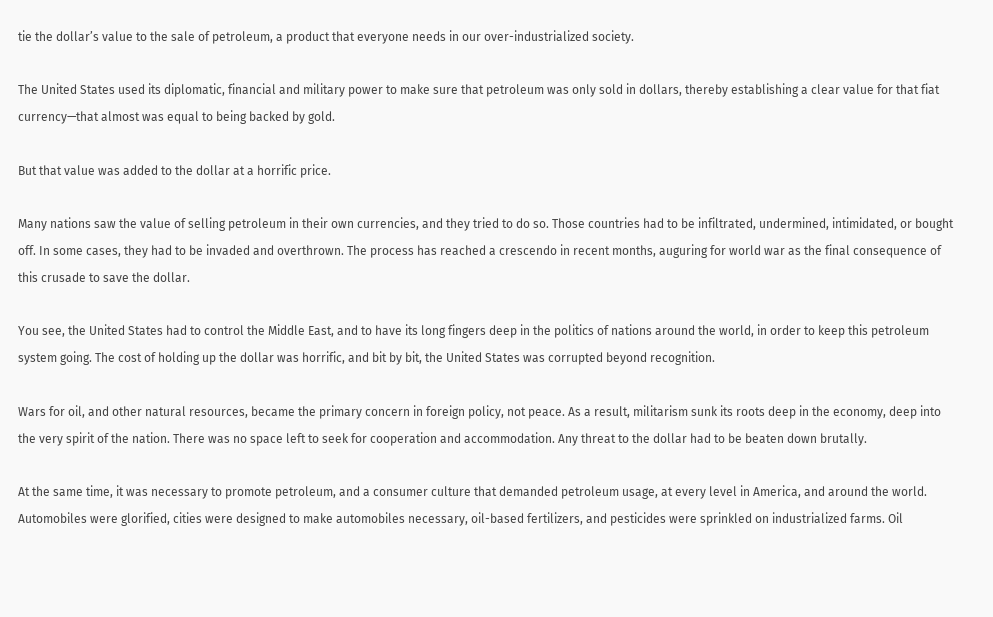tie the dollar’s value to the sale of petroleum, a product that everyone needs in our over-industrialized society.

The United States used its diplomatic, financial and military power to make sure that petroleum was only sold in dollars, thereby establishing a clear value for that fiat currency—that almost was equal to being backed by gold.

But that value was added to the dollar at a horrific price.

Many nations saw the value of selling petroleum in their own currencies, and they tried to do so. Those countries had to be infiltrated, undermined, intimidated, or bought off. In some cases, they had to be invaded and overthrown. The process has reached a crescendo in recent months, auguring for world war as the final consequence of this crusade to save the dollar.

You see, the United States had to control the Middle East, and to have its long fingers deep in the politics of nations around the world, in order to keep this petroleum system going. The cost of holding up the dollar was horrific, and bit by bit, the United States was corrupted beyond recognition.

Wars for oil, and other natural resources, became the primary concern in foreign policy, not peace. As a result, militarism sunk its roots deep in the economy, deep into the very spirit of the nation. There was no space left to seek for cooperation and accommodation. Any threat to the dollar had to be beaten down brutally.

At the same time, it was necessary to promote petroleum, and a consumer culture that demanded petroleum usage, at every level in America, and around the world. Automobiles were glorified, cities were designed to make automobiles necessary, oil-based fertilizers, and pesticides were sprinkled on industrialized farms. Oil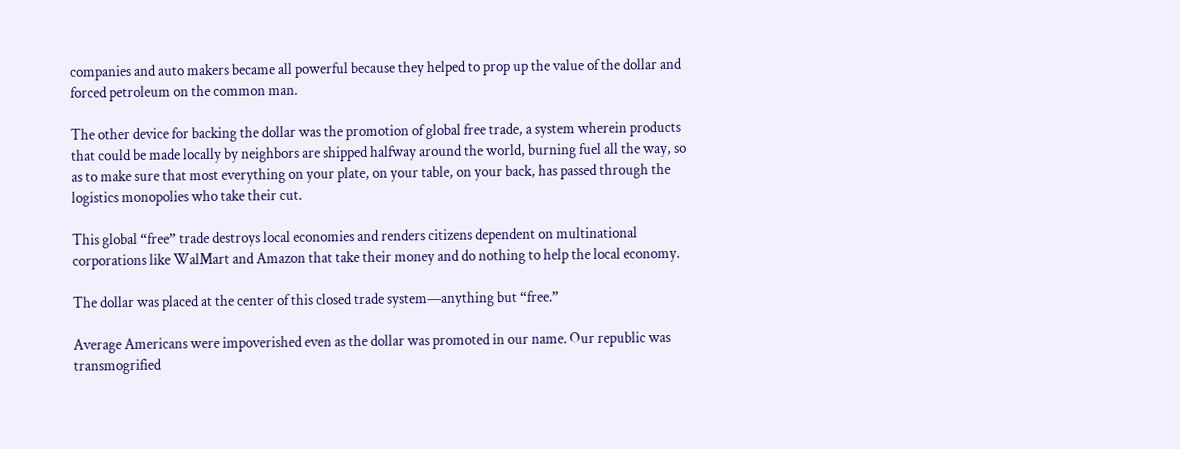companies and auto makers became all powerful because they helped to prop up the value of the dollar and forced petroleum on the common man.

The other device for backing the dollar was the promotion of global free trade, a system wherein products that could be made locally by neighbors are shipped halfway around the world, burning fuel all the way, so as to make sure that most everything on your plate, on your table, on your back, has passed through the logistics monopolies who take their cut.

This global “free” trade destroys local economies and renders citizens dependent on multinational corporations like WalMart and Amazon that take their money and do nothing to help the local economy.

The dollar was placed at the center of this closed trade system—anything but “free.”

Average Americans were impoverished even as the dollar was promoted in our name. Our republic was transmogrified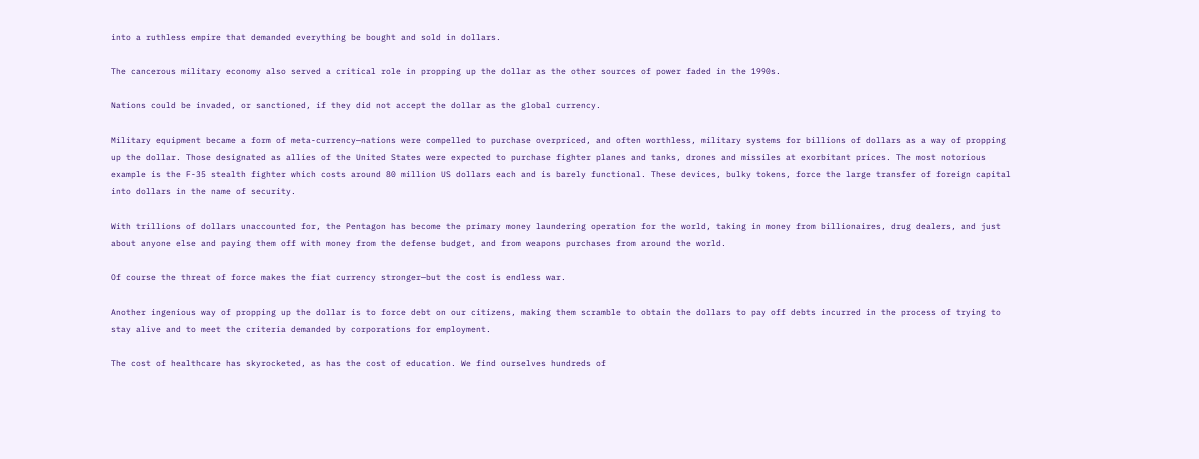into a ruthless empire that demanded everything be bought and sold in dollars.

The cancerous military economy also served a critical role in propping up the dollar as the other sources of power faded in the 1990s.

Nations could be invaded, or sanctioned, if they did not accept the dollar as the global currency.

Military equipment became a form of meta-currency—nations were compelled to purchase overpriced, and often worthless, military systems for billions of dollars as a way of propping up the dollar. Those designated as allies of the United States were expected to purchase fighter planes and tanks, drones and missiles at exorbitant prices. The most notorious example is the F-35 stealth fighter which costs around 80 million US dollars each and is barely functional. These devices, bulky tokens, force the large transfer of foreign capital into dollars in the name of security.

With trillions of dollars unaccounted for, the Pentagon has become the primary money laundering operation for the world, taking in money from billionaires, drug dealers, and just about anyone else and paying them off with money from the defense budget, and from weapons purchases from around the world.

Of course the threat of force makes the fiat currency stronger—but the cost is endless war.

Another ingenious way of propping up the dollar is to force debt on our citizens, making them scramble to obtain the dollars to pay off debts incurred in the process of trying to stay alive and to meet the criteria demanded by corporations for employment.

The cost of healthcare has skyrocketed, as has the cost of education. We find ourselves hundreds of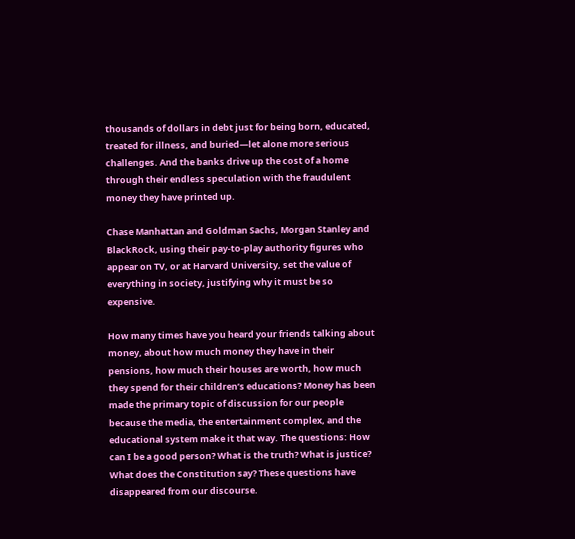thousands of dollars in debt just for being born, educated, treated for illness, and buried—let alone more serious challenges. And the banks drive up the cost of a home through their endless speculation with the fraudulent money they have printed up.

Chase Manhattan and Goldman Sachs, Morgan Stanley and BlackRock, using their pay-to-play authority figures who appear on TV, or at Harvard University, set the value of everything in society, justifying why it must be so expensive.

How many times have you heard your friends talking about money, about how much money they have in their pensions, how much their houses are worth, how much they spend for their children’s educations? Money has been made the primary topic of discussion for our people because the media, the entertainment complex, and the educational system make it that way. The questions: How can I be a good person? What is the truth? What is justice? What does the Constitution say? These questions have disappeared from our discourse.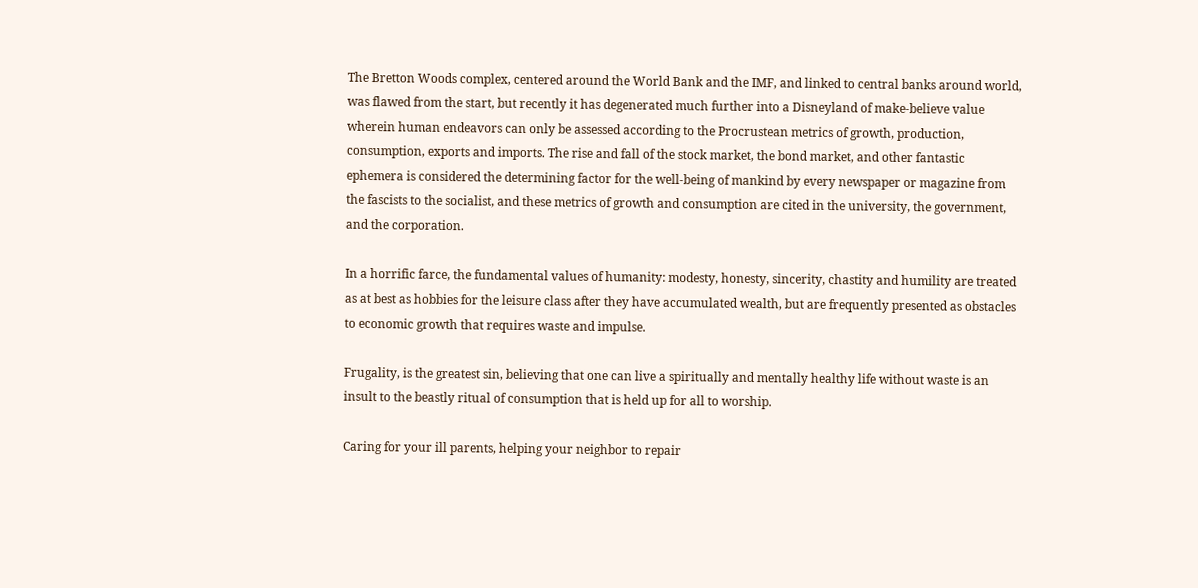The Bretton Woods complex, centered around the World Bank and the IMF, and linked to central banks around world, was flawed from the start, but recently it has degenerated much further into a Disneyland of make-believe value wherein human endeavors can only be assessed according to the Procrustean metrics of growth, production, consumption, exports and imports. The rise and fall of the stock market, the bond market, and other fantastic ephemera is considered the determining factor for the well-being of mankind by every newspaper or magazine from the fascists to the socialist, and these metrics of growth and consumption are cited in the university, the government, and the corporation.

In a horrific farce, the fundamental values of humanity: modesty, honesty, sincerity, chastity and humility are treated as at best as hobbies for the leisure class after they have accumulated wealth, but are frequently presented as obstacles to economic growth that requires waste and impulse.

Frugality, is the greatest sin, believing that one can live a spiritually and mentally healthy life without waste is an insult to the beastly ritual of consumption that is held up for all to worship.

Caring for your ill parents, helping your neighbor to repair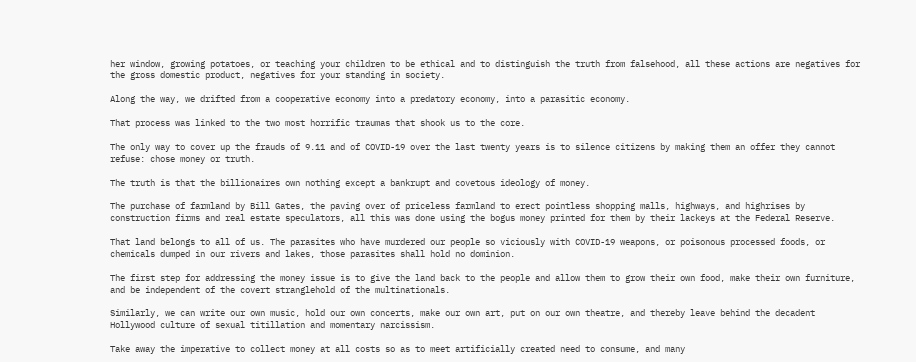her window, growing potatoes, or teaching your children to be ethical and to distinguish the truth from falsehood, all these actions are negatives for the gross domestic product, negatives for your standing in society.

Along the way, we drifted from a cooperative economy into a predatory economy, into a parasitic economy.

That process was linked to the two most horrific traumas that shook us to the core.

The only way to cover up the frauds of 9.11 and of COVID-19 over the last twenty years is to silence citizens by making them an offer they cannot refuse: chose money or truth.

The truth is that the billionaires own nothing except a bankrupt and covetous ideology of money.

The purchase of farmland by Bill Gates, the paving over of priceless farmland to erect pointless shopping malls, highways, and highrises by construction firms and real estate speculators, all this was done using the bogus money printed for them by their lackeys at the Federal Reserve.

That land belongs to all of us. The parasites who have murdered our people so viciously with COVID-19 weapons, or poisonous processed foods, or chemicals dumped in our rivers and lakes, those parasites shall hold no dominion.

The first step for addressing the money issue is to give the land back to the people and allow them to grow their own food, make their own furniture, and be independent of the covert stranglehold of the multinationals.

Similarly, we can write our own music, hold our own concerts, make our own art, put on our own theatre, and thereby leave behind the decadent Hollywood culture of sexual titillation and momentary narcissism.

Take away the imperative to collect money at all costs so as to meet artificially created need to consume, and many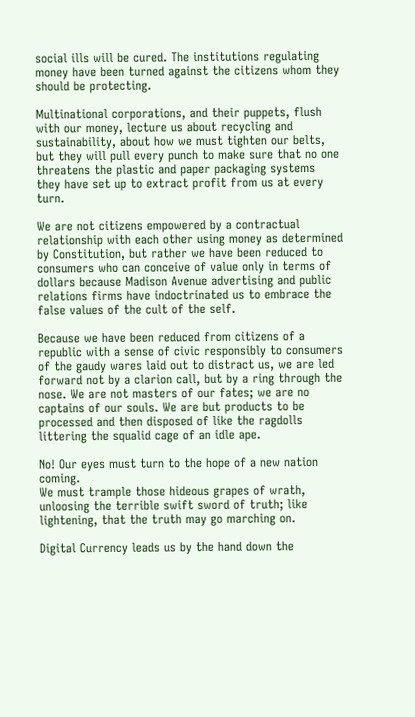social ills will be cured. The institutions regulating money have been turned against the citizens whom they should be protecting.

Multinational corporations, and their puppets, flush with our money, lecture us about recycling and sustainability, about how we must tighten our belts, but they will pull every punch to make sure that no one threatens the plastic and paper packaging systems they have set up to extract profit from us at every turn.

We are not citizens empowered by a contractual relationship with each other using money as determined by Constitution, but rather we have been reduced to consumers who can conceive of value only in terms of dollars because Madison Avenue advertising and public relations firms have indoctrinated us to embrace the false values of the cult of the self.

Because we have been reduced from citizens of a republic with a sense of civic responsibly to consumers of the gaudy wares laid out to distract us, we are led forward not by a clarion call, but by a ring through the nose. We are not masters of our fates; we are no captains of our souls. We are but products to be processed and then disposed of like the ragdolls littering the squalid cage of an idle ape.

No! Our eyes must turn to the hope of a new nation coming.
We must trample those hideous grapes of wrath,
unloosing the terrible swift sword of truth; like lightening, that the truth may go marching on.

Digital Currency leads us by the hand down the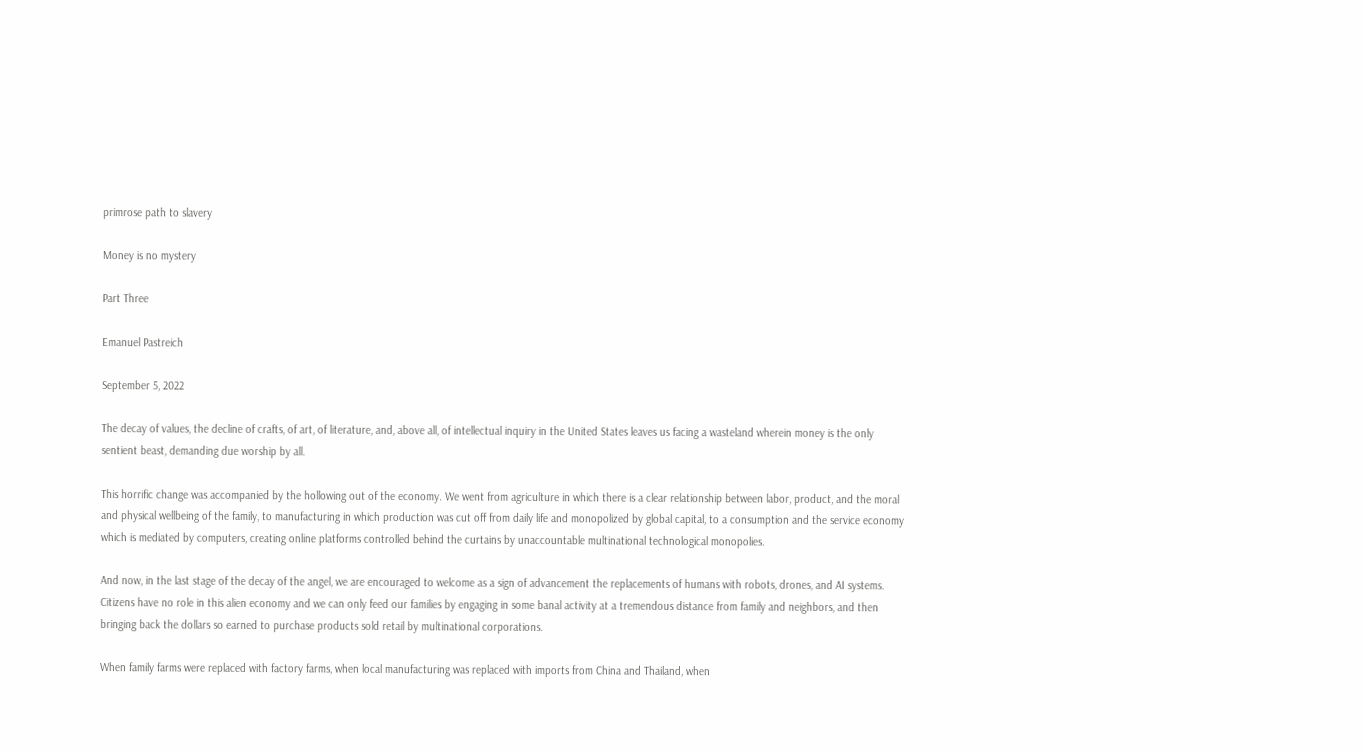primrose path to slavery

Money is no mystery

Part Three

Emanuel Pastreich

September 5, 2022

The decay of values, the decline of crafts, of art, of literature, and, above all, of intellectual inquiry in the United States leaves us facing a wasteland wherein money is the only sentient beast, demanding due worship by all.

This horrific change was accompanied by the hollowing out of the economy. We went from agriculture in which there is a clear relationship between labor, product, and the moral and physical wellbeing of the family, to manufacturing in which production was cut off from daily life and monopolized by global capital, to a consumption and the service economy which is mediated by computers, creating online platforms controlled behind the curtains by unaccountable multinational technological monopolies.

And now, in the last stage of the decay of the angel, we are encouraged to welcome as a sign of advancement the replacements of humans with robots, drones, and AI systems. Citizens have no role in this alien economy and we can only feed our families by engaging in some banal activity at a tremendous distance from family and neighbors, and then bringing back the dollars so earned to purchase products sold retail by multinational corporations.

When family farms were replaced with factory farms, when local manufacturing was replaced with imports from China and Thailand, when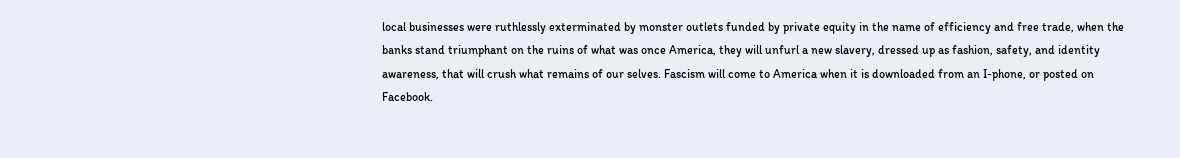local businesses were ruthlessly exterminated by monster outlets funded by private equity in the name of efficiency and free trade, when the banks stand triumphant on the ruins of what was once America, they will unfurl a new slavery, dressed up as fashion, safety, and identity awareness, that will crush what remains of our selves. Fascism will come to America when it is downloaded from an I-phone, or posted on Facebook.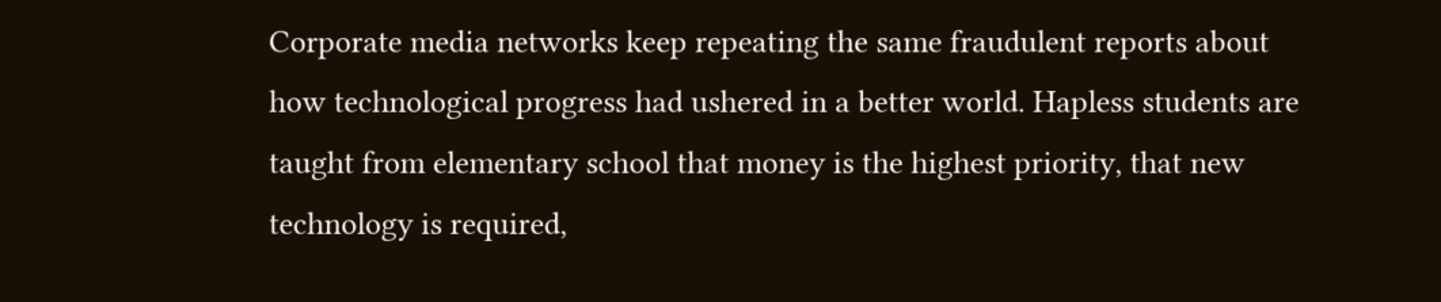Corporate media networks keep repeating the same fraudulent reports about how technological progress had ushered in a better world. Hapless students are taught from elementary school that money is the highest priority, that new technology is required,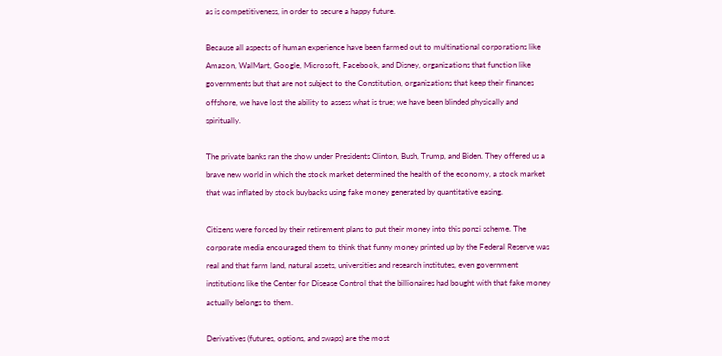as is competitiveness, in order to secure a happy future.

Because all aspects of human experience have been farmed out to multinational corporations like Amazon, WalMart, Google, Microsoft, Facebook, and Disney, organizations that function like governments but that are not subject to the Constitution, organizations that keep their finances offshore, we have lost the ability to assess what is true; we have been blinded physically and spiritually.

The private banks ran the show under Presidents Clinton, Bush, Trump, and Biden. They offered us a brave new world in which the stock market determined the health of the economy, a stock market that was inflated by stock buybacks using fake money generated by quantitative easing.

Citizens were forced by their retirement plans to put their money into this ponzi scheme. The corporate media encouraged them to think that funny money printed up by the Federal Reserve was real and that farm land, natural assets, universities and research institutes, even government institutions like the Center for Disease Control that the billionaires had bought with that fake money actually belongs to them.

Derivatives (futures, options, and swaps) are the most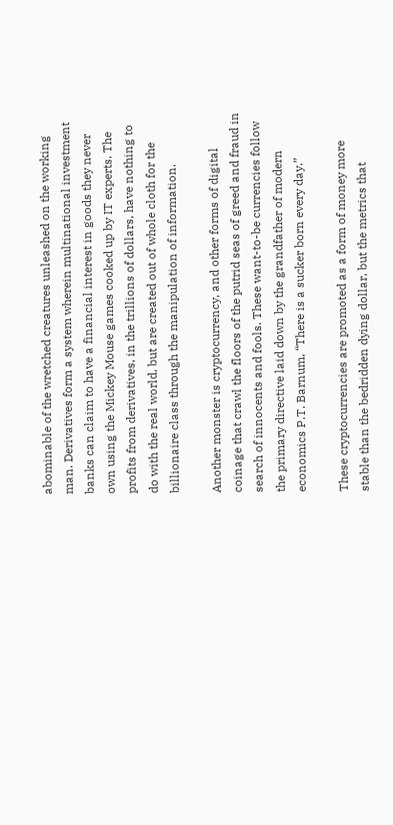abominable of the wretched creatures unleashed on the working man. Derivatives form a system wherein multinational investment banks can claim to have a financial interest in goods they never own using the Mickey Mouse games cooked up by IT experts. The profits from derivatives, in the trillions of dollars, have nothing to do with the real world, but are created out of whole cloth for the billionaire class through the manipulation of information.

Another monster is cryptocurrency, and other forms of digital coinage that crawl the floors of the putrid seas of greed and fraud in search of innocents and fools. These want-to-be currencies follow the primary directive laid down by the grandfather of modern economics P.T. Barnum, “There is a sucker born every day.”

These cryptocurrencies are promoted as a form of money more stable than the bedridden dying dollar, but the metrics that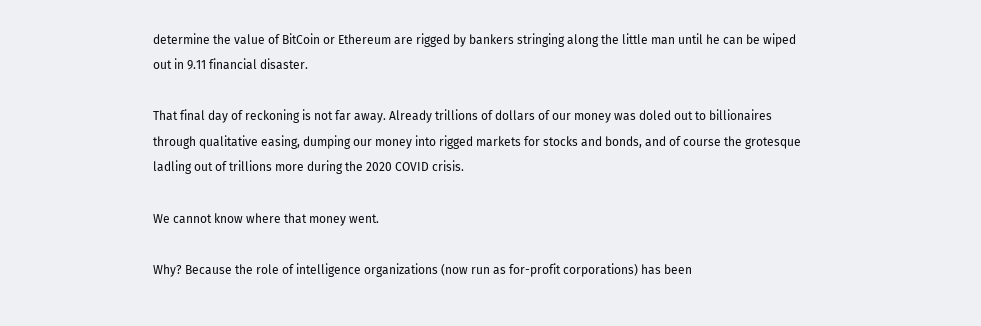determine the value of BitCoin or Ethereum are rigged by bankers stringing along the little man until he can be wiped out in 9.11 financial disaster.

That final day of reckoning is not far away. Already trillions of dollars of our money was doled out to billionaires through qualitative easing, dumping our money into rigged markets for stocks and bonds, and of course the grotesque ladling out of trillions more during the 2020 COVID crisis.

We cannot know where that money went.

Why? Because the role of intelligence organizations (now run as for-profit corporations) has been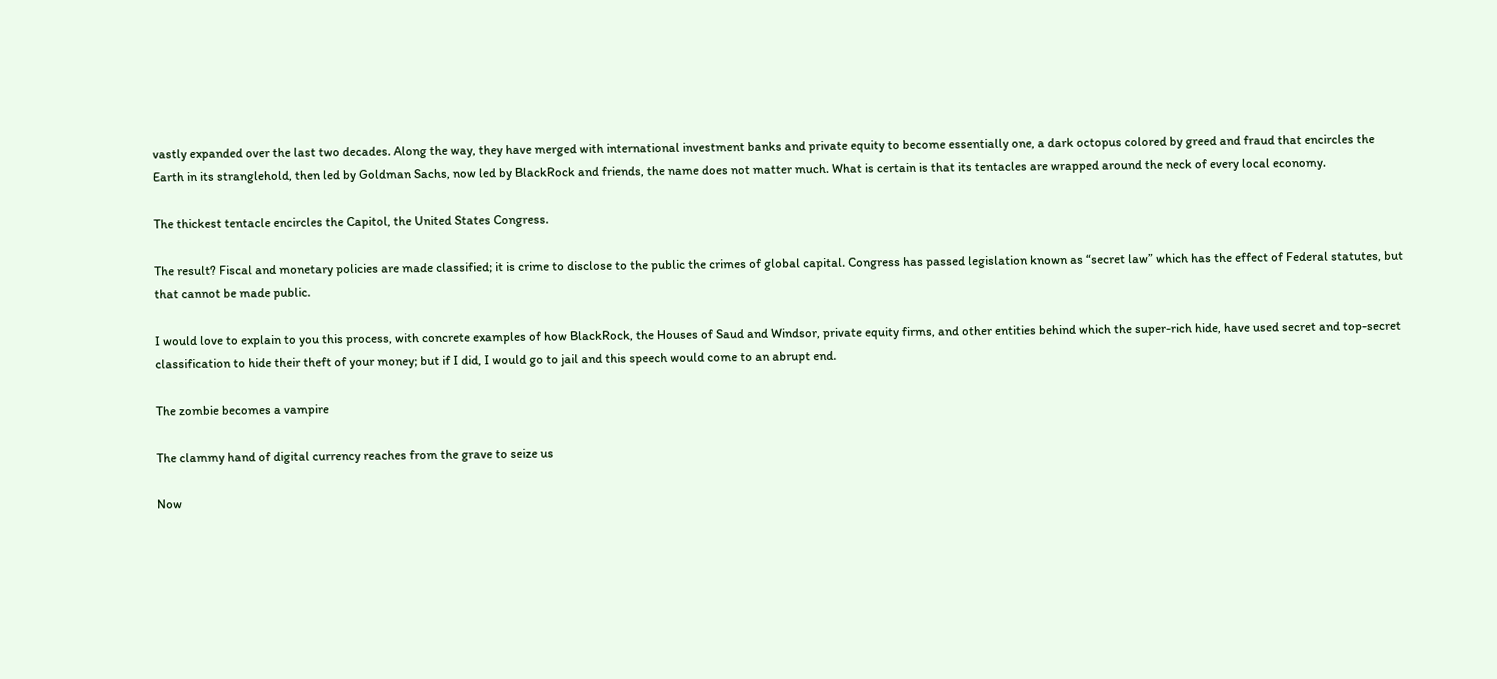vastly expanded over the last two decades. Along the way, they have merged with international investment banks and private equity to become essentially one, a dark octopus colored by greed and fraud that encircles the Earth in its stranglehold, then led by Goldman Sachs, now led by BlackRock and friends, the name does not matter much. What is certain is that its tentacles are wrapped around the neck of every local economy.

The thickest tentacle encircles the Capitol, the United States Congress.

The result? Fiscal and monetary policies are made classified; it is crime to disclose to the public the crimes of global capital. Congress has passed legislation known as “secret law” which has the effect of Federal statutes, but that cannot be made public.

I would love to explain to you this process, with concrete examples of how BlackRock, the Houses of Saud and Windsor, private equity firms, and other entities behind which the super-rich hide, have used secret and top-secret classification to hide their theft of your money; but if I did, I would go to jail and this speech would come to an abrupt end.

The zombie becomes a vampire

The clammy hand of digital currency reaches from the grave to seize us

Now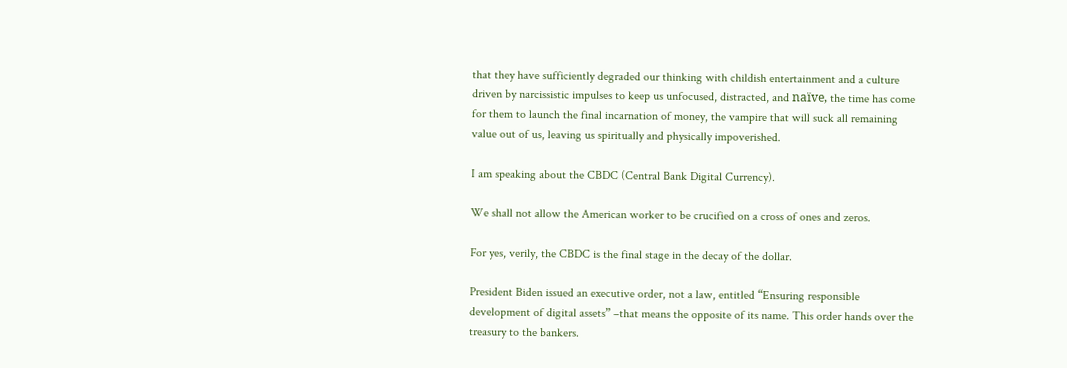that they have sufficiently degraded our thinking with childish entertainment and a culture driven by narcissistic impulses to keep us unfocused, distracted, and naïve, the time has come for them to launch the final incarnation of money, the vampire that will suck all remaining value out of us, leaving us spiritually and physically impoverished.

I am speaking about the CBDC (Central Bank Digital Currency).

We shall not allow the American worker to be crucified on a cross of ones and zeros.

For yes, verily, the CBDC is the final stage in the decay of the dollar.

President Biden issued an executive order, not a law, entitled “Ensuring responsible development of digital assets” –that means the opposite of its name. This order hands over the treasury to the bankers.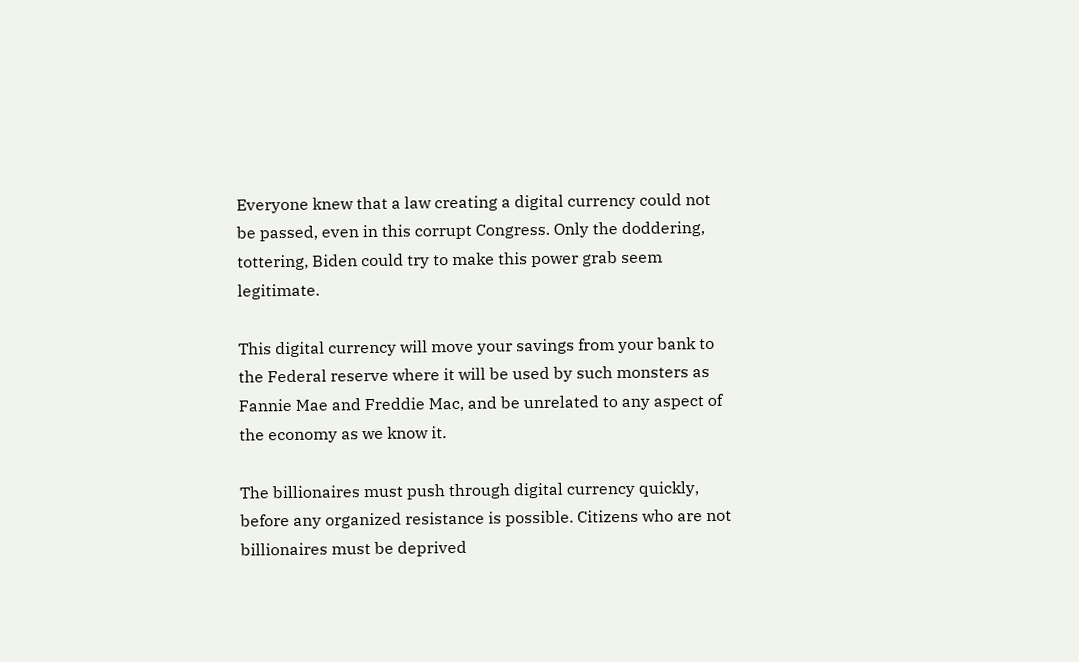Everyone knew that a law creating a digital currency could not be passed, even in this corrupt Congress. Only the doddering, tottering, Biden could try to make this power grab seem legitimate.

This digital currency will move your savings from your bank to the Federal reserve where it will be used by such monsters as Fannie Mae and Freddie Mac, and be unrelated to any aspect of the economy as we know it.

The billionaires must push through digital currency quickly, before any organized resistance is possible. Citizens who are not billionaires must be deprived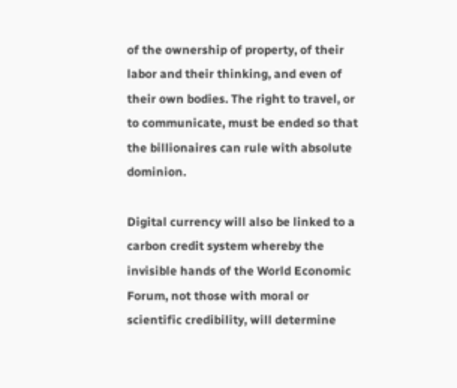of the ownership of property, of their labor and their thinking, and even of their own bodies. The right to travel, or to communicate, must be ended so that the billionaires can rule with absolute dominion.

Digital currency will also be linked to a carbon credit system whereby the invisible hands of the World Economic Forum, not those with moral or scientific credibility, will determine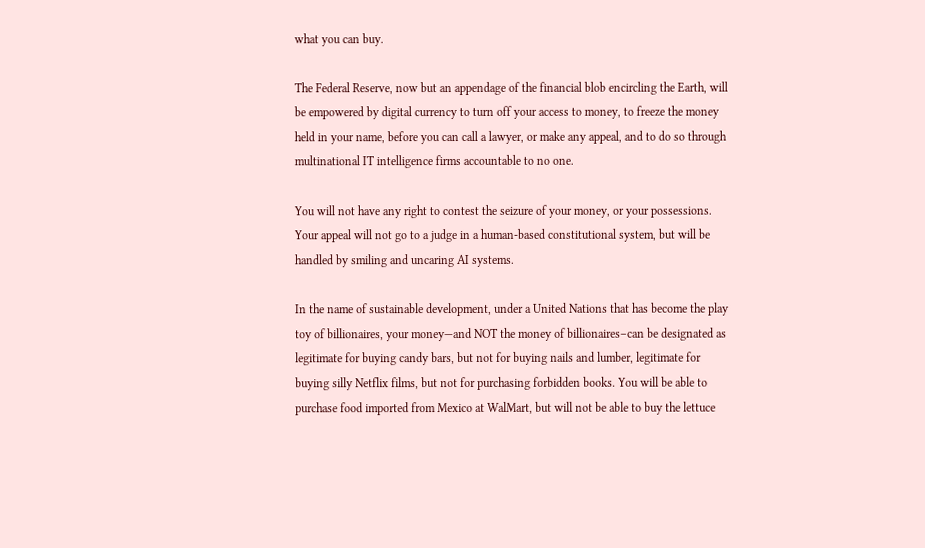what you can buy.

The Federal Reserve, now but an appendage of the financial blob encircling the Earth, will be empowered by digital currency to turn off your access to money, to freeze the money held in your name, before you can call a lawyer, or make any appeal, and to do so through multinational IT intelligence firms accountable to no one.

You will not have any right to contest the seizure of your money, or your possessions. Your appeal will not go to a judge in a human-based constitutional system, but will be handled by smiling and uncaring AI systems.

In the name of sustainable development, under a United Nations that has become the play toy of billionaires, your money—and NOT the money of billionaires–can be designated as legitimate for buying candy bars, but not for buying nails and lumber, legitimate for buying silly Netflix films, but not for purchasing forbidden books. You will be able to purchase food imported from Mexico at WalMart, but will not be able to buy the lettuce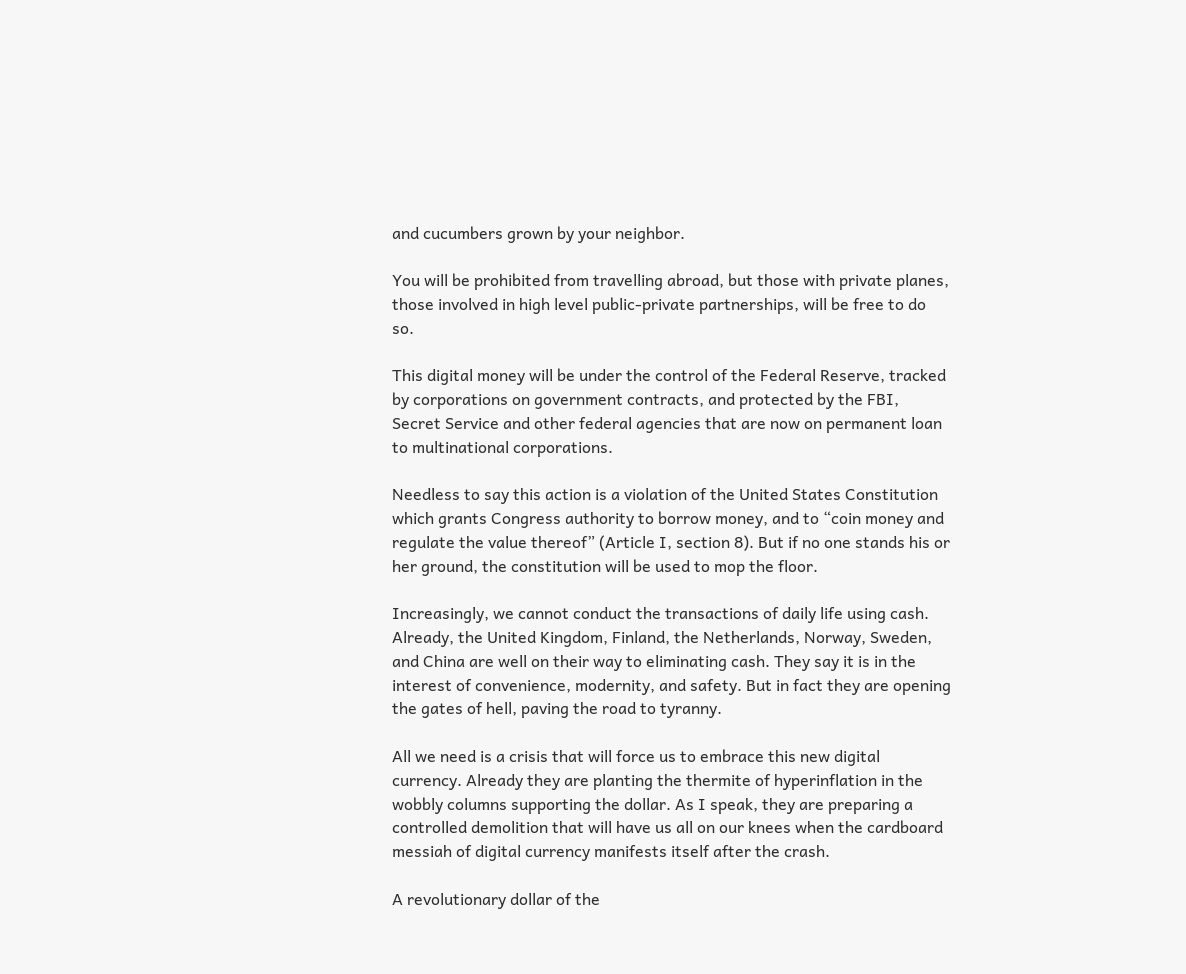and cucumbers grown by your neighbor.

You will be prohibited from travelling abroad, but those with private planes, those involved in high level public-private partnerships, will be free to do so.

This digital money will be under the control of the Federal Reserve, tracked by corporations on government contracts, and protected by the FBI, Secret Service and other federal agencies that are now on permanent loan to multinational corporations.

Needless to say this action is a violation of the United States Constitution which grants Congress authority to borrow money, and to “coin money and regulate the value thereof” (Article I, section 8). But if no one stands his or her ground, the constitution will be used to mop the floor.

Increasingly, we cannot conduct the transactions of daily life using cash. Already, the United Kingdom, Finland, the Netherlands, Norway, Sweden, and China are well on their way to eliminating cash. They say it is in the interest of convenience, modernity, and safety. But in fact they are opening the gates of hell, paving the road to tyranny.

All we need is a crisis that will force us to embrace this new digital currency. Already they are planting the thermite of hyperinflation in the wobbly columns supporting the dollar. As I speak, they are preparing a controlled demolition that will have us all on our knees when the cardboard messiah of digital currency manifests itself after the crash.

A revolutionary dollar of the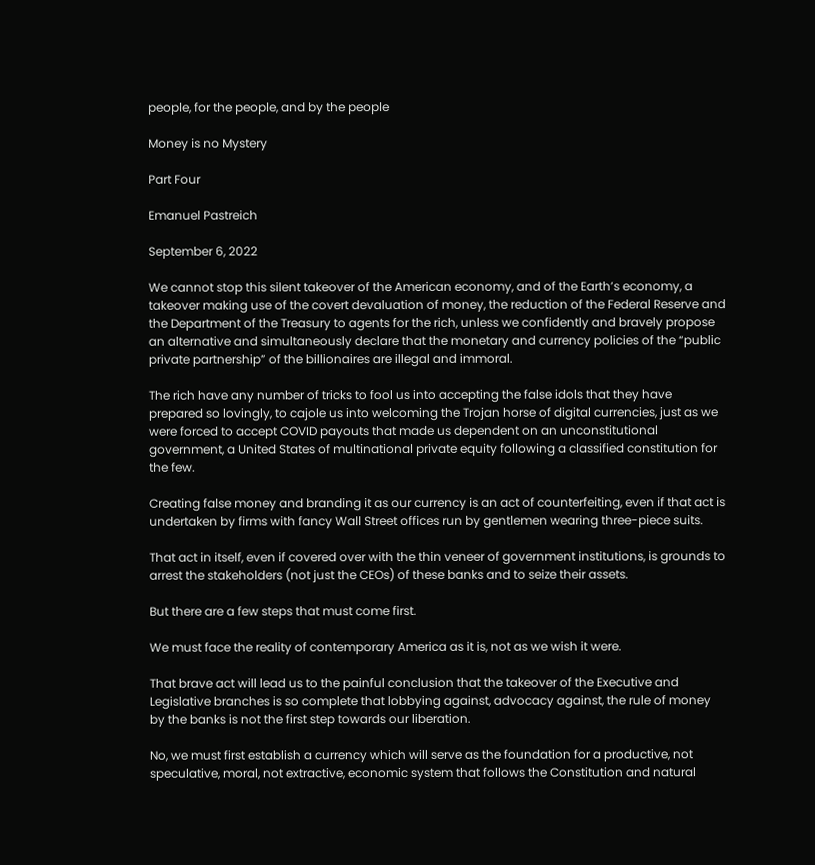people, for the people, and by the people

Money is no Mystery

Part Four

Emanuel Pastreich

September 6, 2022

We cannot stop this silent takeover of the American economy, and of the Earth’s economy, a takeover making use of the covert devaluation of money, the reduction of the Federal Reserve and the Department of the Treasury to agents for the rich, unless we confidently and bravely propose an alternative and simultaneously declare that the monetary and currency policies of the “public private partnership” of the billionaires are illegal and immoral.

The rich have any number of tricks to fool us into accepting the false idols that they have prepared so lovingly, to cajole us into welcoming the Trojan horse of digital currencies, just as we were forced to accept COVID payouts that made us dependent on an unconstitutional government, a United States of multinational private equity following a classified constitution for the few.

Creating false money and branding it as our currency is an act of counterfeiting, even if that act is undertaken by firms with fancy Wall Street offices run by gentlemen wearing three-piece suits.

That act in itself, even if covered over with the thin veneer of government institutions, is grounds to arrest the stakeholders (not just the CEOs) of these banks and to seize their assets.

But there are a few steps that must come first.

We must face the reality of contemporary America as it is, not as we wish it were.

That brave act will lead us to the painful conclusion that the takeover of the Executive and Legislative branches is so complete that lobbying against, advocacy against, the rule of money by the banks is not the first step towards our liberation.

No, we must first establish a currency which will serve as the foundation for a productive, not speculative, moral, not extractive, economic system that follows the Constitution and natural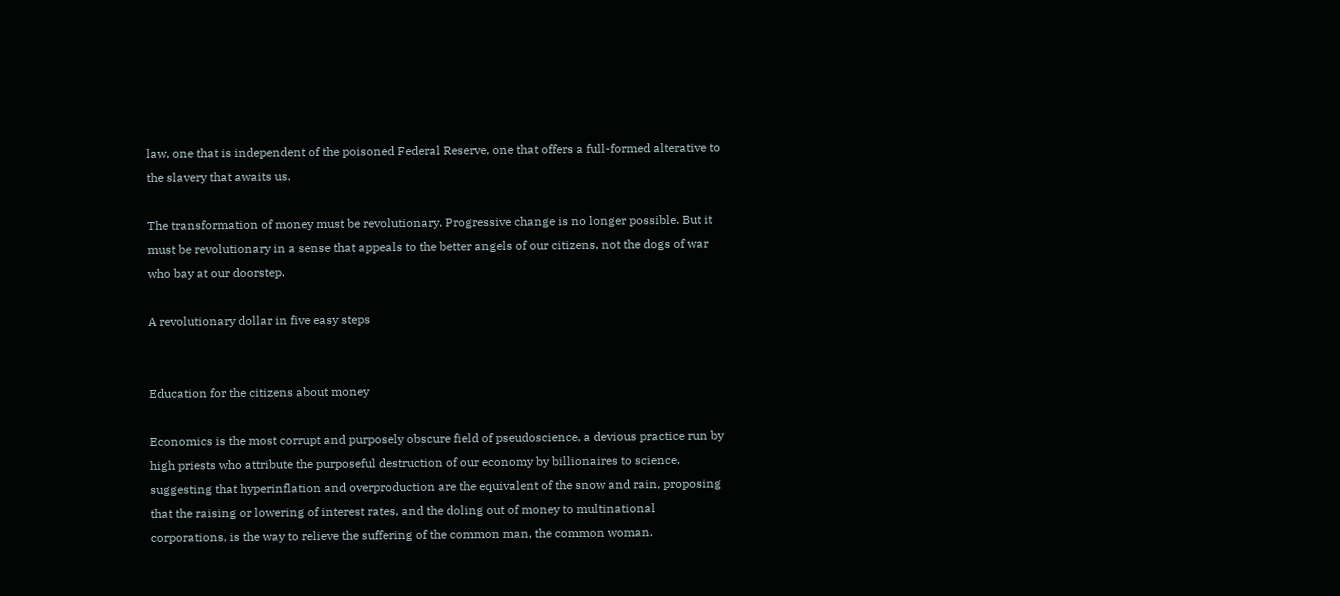law, one that is independent of the poisoned Federal Reserve, one that offers a full-formed alterative to the slavery that awaits us.

The transformation of money must be revolutionary. Progressive change is no longer possible. But it must be revolutionary in a sense that appeals to the better angels of our citizens, not the dogs of war who bay at our doorstep.

A revolutionary dollar in five easy steps


Education for the citizens about money

Economics is the most corrupt and purposely obscure field of pseudoscience, a devious practice run by high priests who attribute the purposeful destruction of our economy by billionaires to science, suggesting that hyperinflation and overproduction are the equivalent of the snow and rain, proposing that the raising or lowering of interest rates, and the doling out of money to multinational corporations, is the way to relieve the suffering of the common man, the common woman.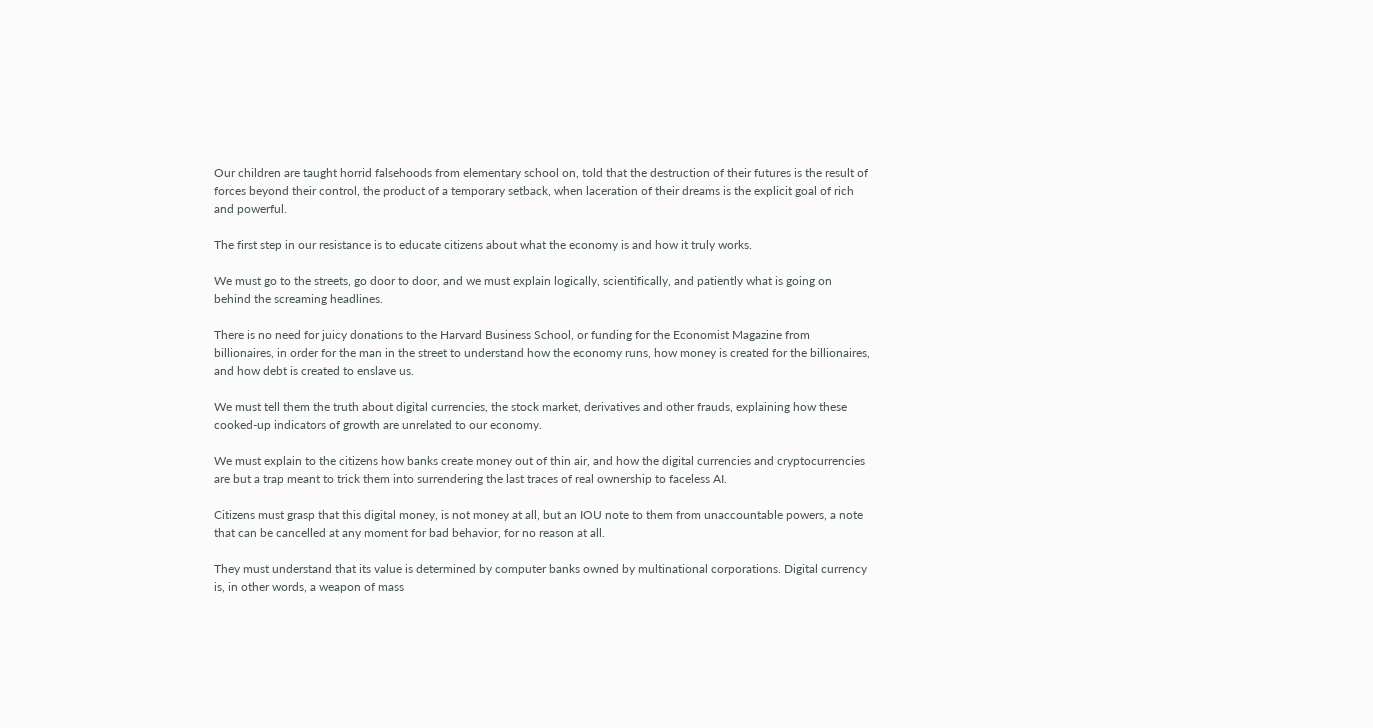Our children are taught horrid falsehoods from elementary school on, told that the destruction of their futures is the result of forces beyond their control, the product of a temporary setback, when laceration of their dreams is the explicit goal of rich and powerful.

The first step in our resistance is to educate citizens about what the economy is and how it truly works.

We must go to the streets, go door to door, and we must explain logically, scientifically, and patiently what is going on behind the screaming headlines.

There is no need for juicy donations to the Harvard Business School, or funding for the Economist Magazine from billionaires, in order for the man in the street to understand how the economy runs, how money is created for the billionaires, and how debt is created to enslave us.

We must tell them the truth about digital currencies, the stock market, derivatives and other frauds, explaining how these cooked-up indicators of growth are unrelated to our economy.

We must explain to the citizens how banks create money out of thin air, and how the digital currencies and cryptocurrencies are but a trap meant to trick them into surrendering the last traces of real ownership to faceless AI.

Citizens must grasp that this digital money, is not money at all, but an IOU note to them from unaccountable powers, a note that can be cancelled at any moment for bad behavior, for no reason at all.

They must understand that its value is determined by computer banks owned by multinational corporations. Digital currency is, in other words, a weapon of mass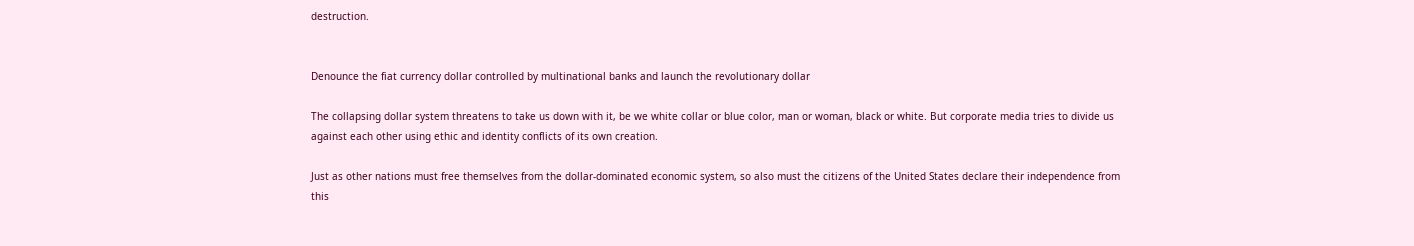destruction.


Denounce the fiat currency dollar controlled by multinational banks and launch the revolutionary dollar

The collapsing dollar system threatens to take us down with it, be we white collar or blue color, man or woman, black or white. But corporate media tries to divide us against each other using ethic and identity conflicts of its own creation.

Just as other nations must free themselves from the dollar-dominated economic system, so also must the citizens of the United States declare their independence from this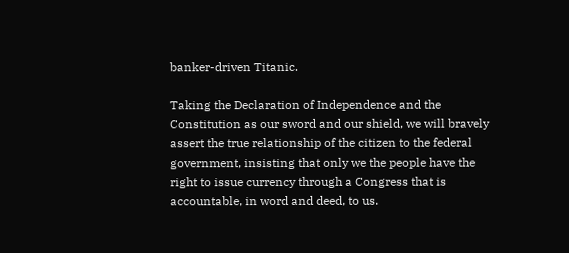banker-driven Titanic.

Taking the Declaration of Independence and the Constitution as our sword and our shield, we will bravely assert the true relationship of the citizen to the federal government, insisting that only we the people have the right to issue currency through a Congress that is accountable, in word and deed, to us.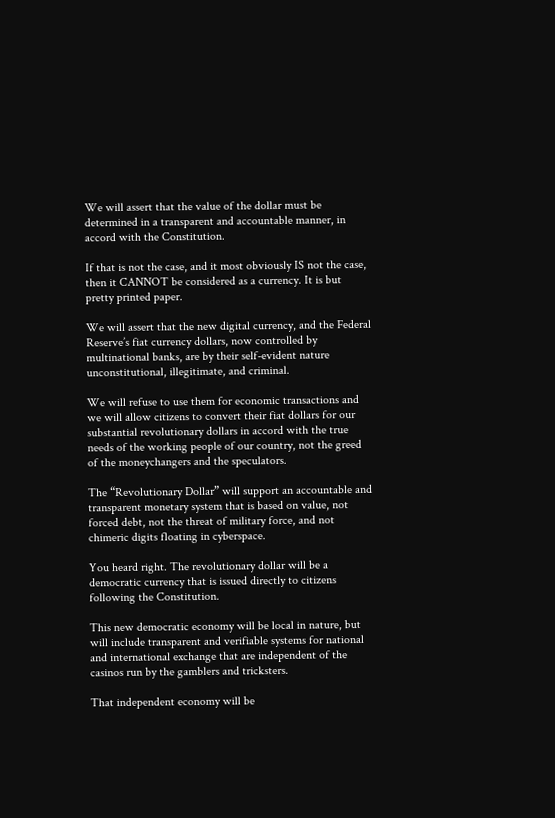We will assert that the value of the dollar must be determined in a transparent and accountable manner, in accord with the Constitution.

If that is not the case, and it most obviously IS not the case, then it CANNOT be considered as a currency. It is but pretty printed paper.

We will assert that the new digital currency, and the Federal Reserve’s fiat currency dollars, now controlled by multinational banks, are by their self-evident nature unconstitutional, illegitimate, and criminal.

We will refuse to use them for economic transactions and we will allow citizens to convert their fiat dollars for our substantial revolutionary dollars in accord with the true needs of the working people of our country, not the greed of the moneychangers and the speculators.

The “Revolutionary Dollar” will support an accountable and transparent monetary system that is based on value, not forced debt, not the threat of military force, and not chimeric digits floating in cyberspace.

You heard right. The revolutionary dollar will be a democratic currency that is issued directly to citizens following the Constitution.

This new democratic economy will be local in nature, but will include transparent and verifiable systems for national and international exchange that are independent of the casinos run by the gamblers and tricksters.

That independent economy will be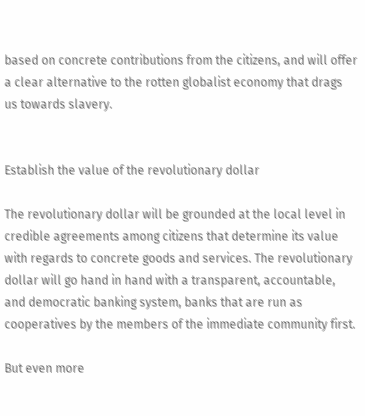based on concrete contributions from the citizens, and will offer a clear alternative to the rotten globalist economy that drags us towards slavery.


Establish the value of the revolutionary dollar

The revolutionary dollar will be grounded at the local level in credible agreements among citizens that determine its value with regards to concrete goods and services. The revolutionary dollar will go hand in hand with a transparent, accountable, and democratic banking system, banks that are run as cooperatives by the members of the immediate community first.

But even more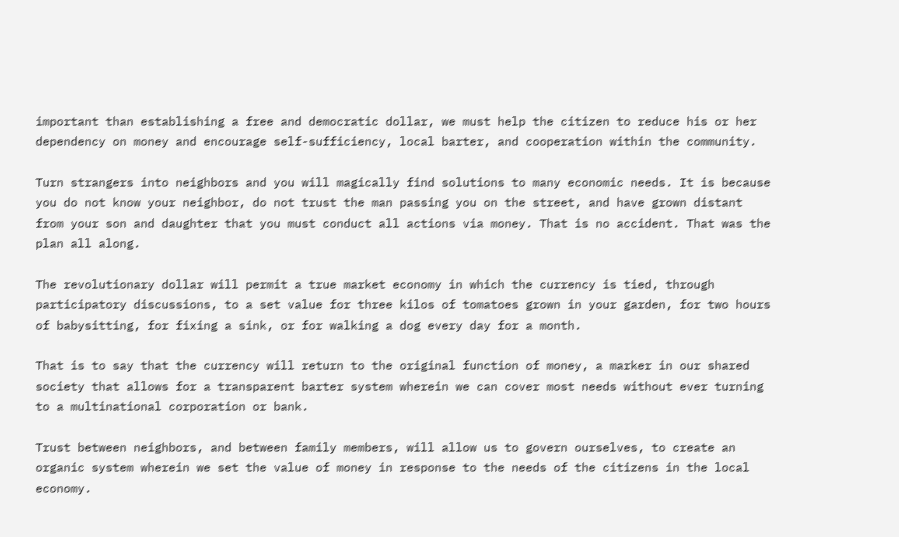important than establishing a free and democratic dollar, we must help the citizen to reduce his or her dependency on money and encourage self-sufficiency, local barter, and cooperation within the community.

Turn strangers into neighbors and you will magically find solutions to many economic needs. It is because you do not know your neighbor, do not trust the man passing you on the street, and have grown distant from your son and daughter that you must conduct all actions via money. That is no accident. That was the plan all along.

The revolutionary dollar will permit a true market economy in which the currency is tied, through participatory discussions, to a set value for three kilos of tomatoes grown in your garden, for two hours of babysitting, for fixing a sink, or for walking a dog every day for a month.

That is to say that the currency will return to the original function of money, a marker in our shared society that allows for a transparent barter system wherein we can cover most needs without ever turning to a multinational corporation or bank.

Trust between neighbors, and between family members, will allow us to govern ourselves, to create an organic system wherein we set the value of money in response to the needs of the citizens in the local economy.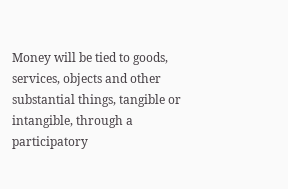Money will be tied to goods, services, objects and other substantial things, tangible or intangible, through a participatory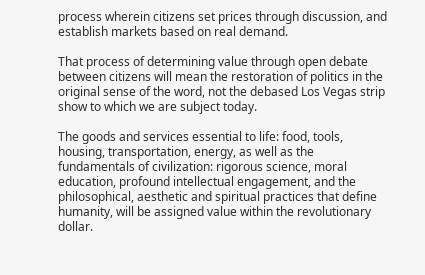process wherein citizens set prices through discussion, and establish markets based on real demand.

That process of determining value through open debate between citizens will mean the restoration of politics in the original sense of the word, not the debased Los Vegas strip show to which we are subject today.

The goods and services essential to life: food, tools, housing, transportation, energy, as well as the fundamentals of civilization: rigorous science, moral education, profound intellectual engagement, and the philosophical, aesthetic and spiritual practices that define humanity, will be assigned value within the revolutionary dollar.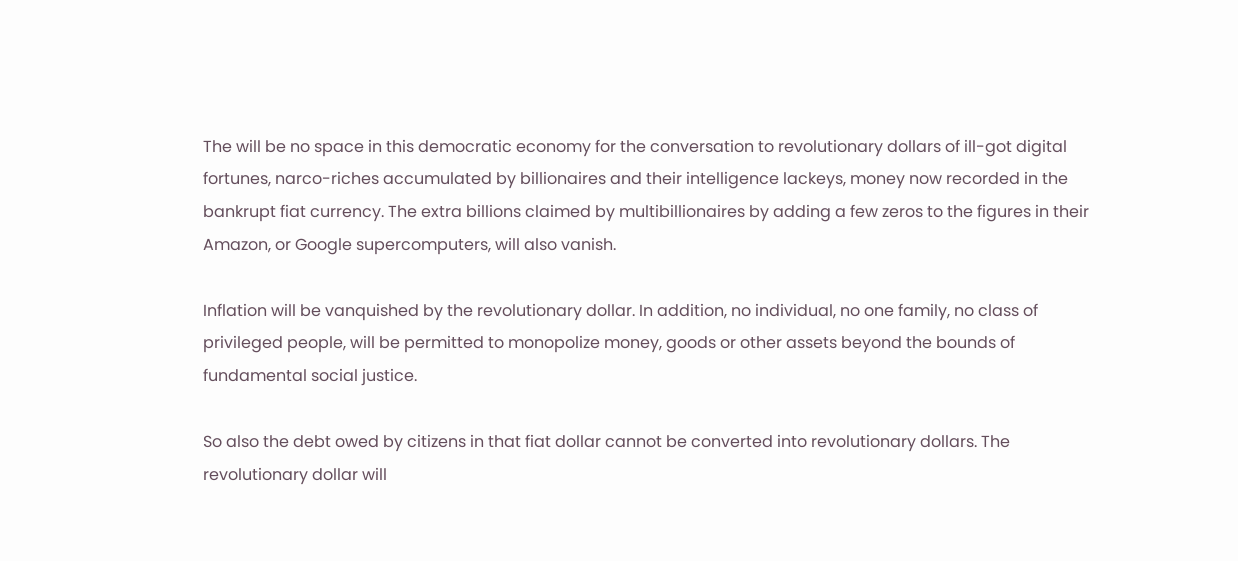The will be no space in this democratic economy for the conversation to revolutionary dollars of ill-got digital fortunes, narco-riches accumulated by billionaires and their intelligence lackeys, money now recorded in the bankrupt fiat currency. The extra billions claimed by multibillionaires by adding a few zeros to the figures in their Amazon, or Google supercomputers, will also vanish.

Inflation will be vanquished by the revolutionary dollar. In addition, no individual, no one family, no class of privileged people, will be permitted to monopolize money, goods or other assets beyond the bounds of fundamental social justice.

So also the debt owed by citizens in that fiat dollar cannot be converted into revolutionary dollars. The revolutionary dollar will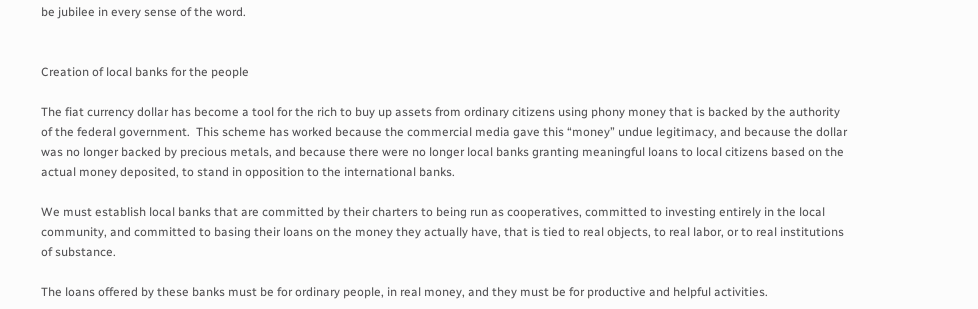be jubilee in every sense of the word.


Creation of local banks for the people

The fiat currency dollar has become a tool for the rich to buy up assets from ordinary citizens using phony money that is backed by the authority of the federal government.  This scheme has worked because the commercial media gave this “money” undue legitimacy, and because the dollar was no longer backed by precious metals, and because there were no longer local banks granting meaningful loans to local citizens based on the actual money deposited, to stand in opposition to the international banks.

We must establish local banks that are committed by their charters to being run as cooperatives, committed to investing entirely in the local community, and committed to basing their loans on the money they actually have, that is tied to real objects, to real labor, or to real institutions of substance.

The loans offered by these banks must be for ordinary people, in real money, and they must be for productive and helpful activities.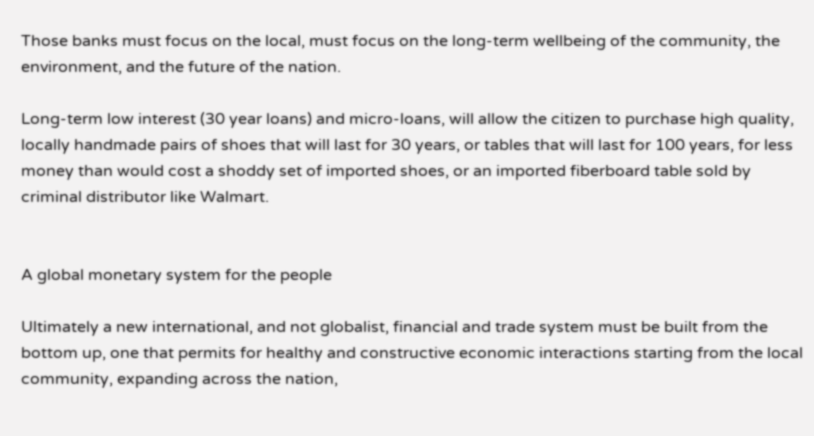Those banks must focus on the local, must focus on the long-term wellbeing of the community, the environment, and the future of the nation.

Long-term low interest (30 year loans) and micro-loans, will allow the citizen to purchase high quality, locally handmade pairs of shoes that will last for 30 years, or tables that will last for 100 years, for less money than would cost a shoddy set of imported shoes, or an imported fiberboard table sold by criminal distributor like Walmart.


A global monetary system for the people

Ultimately a new international, and not globalist, financial and trade system must be built from the bottom up, one that permits for healthy and constructive economic interactions starting from the local community, expanding across the nation,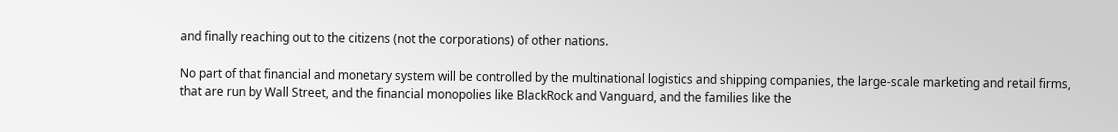and finally reaching out to the citizens (not the corporations) of other nations.

No part of that financial and monetary system will be controlled by the multinational logistics and shipping companies, the large-scale marketing and retail firms, that are run by Wall Street, and the financial monopolies like BlackRock and Vanguard, and the families like the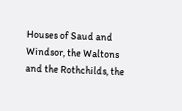Houses of Saud and Windsor, the Waltons and the Rothchilds, the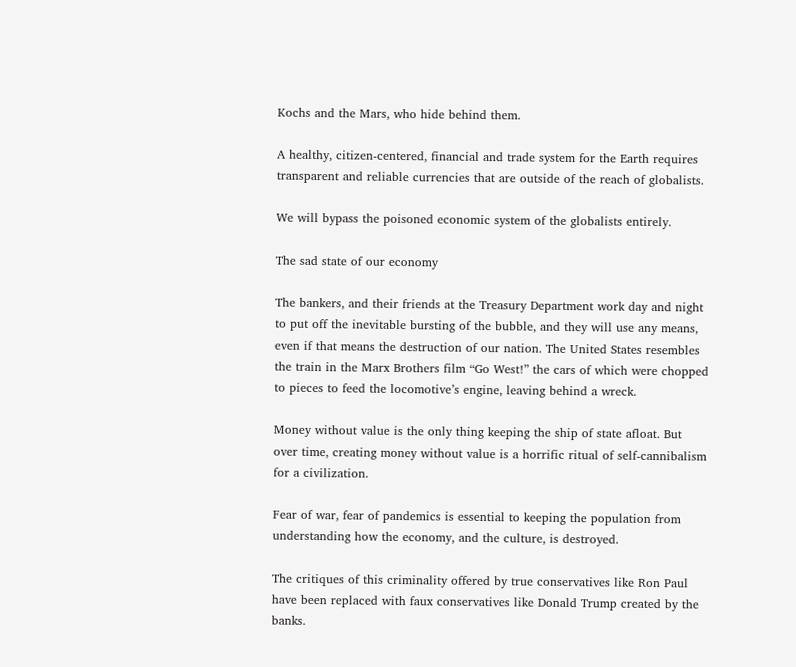Kochs and the Mars, who hide behind them.

A healthy, citizen-centered, financial and trade system for the Earth requires transparent and reliable currencies that are outside of the reach of globalists.

We will bypass the poisoned economic system of the globalists entirely.

The sad state of our economy

The bankers, and their friends at the Treasury Department work day and night to put off the inevitable bursting of the bubble, and they will use any means, even if that means the destruction of our nation. The United States resembles the train in the Marx Brothers film “Go West!” the cars of which were chopped to pieces to feed the locomotive’s engine, leaving behind a wreck.

Money without value is the only thing keeping the ship of state afloat. But over time, creating money without value is a horrific ritual of self-cannibalism for a civilization.

Fear of war, fear of pandemics is essential to keeping the population from understanding how the economy, and the culture, is destroyed.

The critiques of this criminality offered by true conservatives like Ron Paul have been replaced with faux conservatives like Donald Trump created by the banks.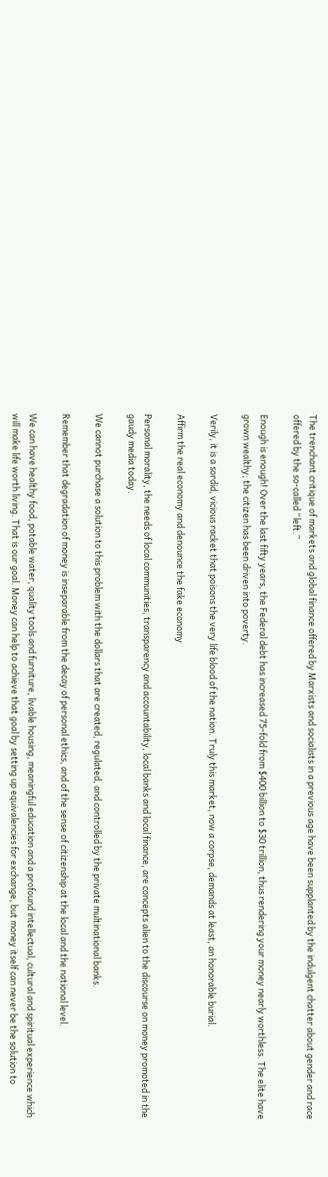The trenchant critique of markets and global finance offered by Marxists and socialists in a previous age have been supplanted by the indulgent chatter about gender and race offered by the so-called “left.”

Enough is enough! Over the last fifty years, the Federal debt has increased 75-fold from $400 billion to $30 trillion, thus rendering your money nearly worthless. The elite have grown wealthy; the citizen has been driven into poverty.

Verily, it is a sordid, vicious racket that poisons the very life blood of the nation. Truly this market, now a corpse, demands at least, an honorable burial.

Affirm the real economy and denounce the fake economy

Personal morality, the needs of local communities, transparency and accountability, local banks and local finance, are concepts alien to the discourse on money promoted in the gaudy media today.

We cannot purchase a solution to this problem with the dollars that are created, regulated, and controlled by the private multinational banks.

Remember that degradation of money is inseparable from the decay of personal ethics, and of the sense of citizenship at the local and the national level.

We can have healthy food, potable water, quality tools and furniture, livable housing, meaningful education and a profound intellectual, cultural and spiritual experience which will make life worth living. That is our goal. Money can help to achieve that goal by setting up equivalencies for exchange, but money itself can never be the solution to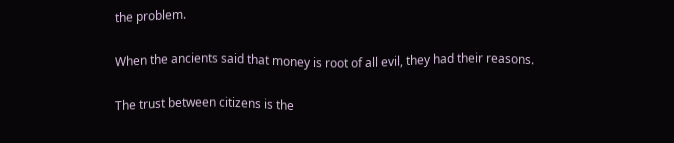the problem.

When the ancients said that money is root of all evil, they had their reasons.

The trust between citizens is the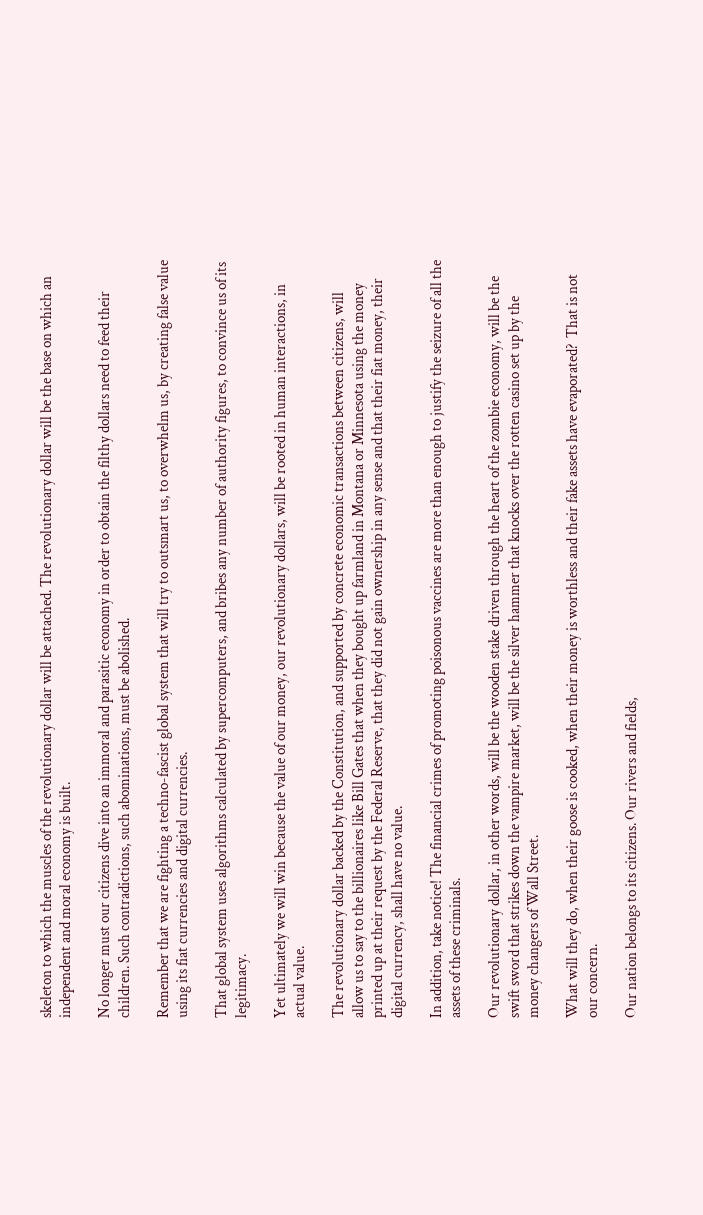skeleton to which the muscles of the revolutionary dollar will be attached. The revolutionary dollar will be the base on which an independent and moral economy is built.

No longer must our citizens dive into an immoral and parasitic economy in order to obtain the filthy dollars need to feed their children. Such contradictions, such abominations, must be abolished.

Remember that we are fighting a techno-fascist global system that will try to outsmart us, to overwhelm us, by creating false value using its fiat currencies and digital currencies.

That global system uses algorithms calculated by supercomputers, and bribes any number of authority figures, to convince us of its legitimacy.

Yet ultimately we will win because the value of our money, our revolutionary dollars, will be rooted in human interactions, in actual value.

The revolutionary dollar backed by the Constitution, and supported by concrete economic transactions between citizens, will allow us to say to the billionaires like Bill Gates that when they bought up farmland in Montana or Minnesota using the money printed up at their request by the Federal Reserve, that they did not gain ownership in any sense and that their fiat money, their digital currency, shall have no value.

In addition, take notice! The financial crimes of promoting poisonous vaccines are more than enough to justify the seizure of all the assets of these criminals.

Our revolutionary dollar, in other words, will be the wooden stake driven through the heart of the zombie economy, will be the swift sword that strikes down the vampire market, will be the silver hammer that knocks over the rotten casino set up by the money changers of Wall Street.

What will they do, when their goose is cooked, when their money is worthless and their fake assets have evaporated?  That is not our concern.

Our nation belongs to its citizens. Our rivers and fields,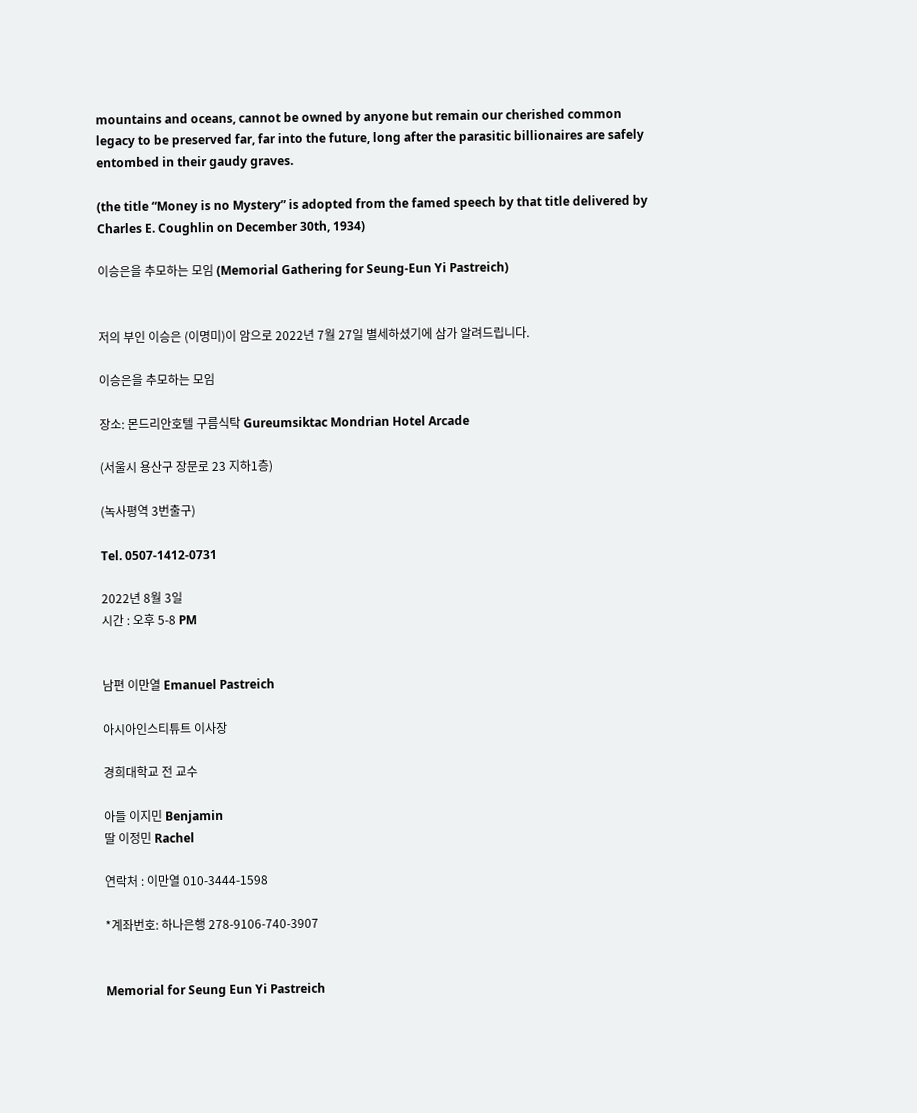mountains and oceans, cannot be owned by anyone but remain our cherished common legacy to be preserved far, far into the future, long after the parasitic billionaires are safely entombed in their gaudy graves.

(the title “Money is no Mystery” is adopted from the famed speech by that title delivered by Charles E. Coughlin on December 30th, 1934)

이승은을 추모하는 모임 (Memorial Gathering for Seung-Eun Yi Pastreich)


저의 부인 이승은 (이명미)이 암으로 2022년 7월 27일 별세하셨기에 삼가 알려드립니다.

이승은을 추모하는 모임

장소: 몬드리안호텔 구름식탁 Gureumsiktac Mondrian Hotel Arcade

(서울시 용산구 장문로 23 지하1층)

(녹사평역 3번출구)

Tel. 0507-1412-0731

2022년 8월 3일
시간 : 오후 5-8 PM


남편 이만열 Emanuel Pastreich

아시아인스티튜트 이사장

경희대학교 전 교수

아들 이지민 Benjamin
딸 이정민 Rachel

연락처 : 이만열 010-3444-1598

*계좌번호: 하나은행 278-9106-740-3907


Memorial for Seung Eun Yi Pastreich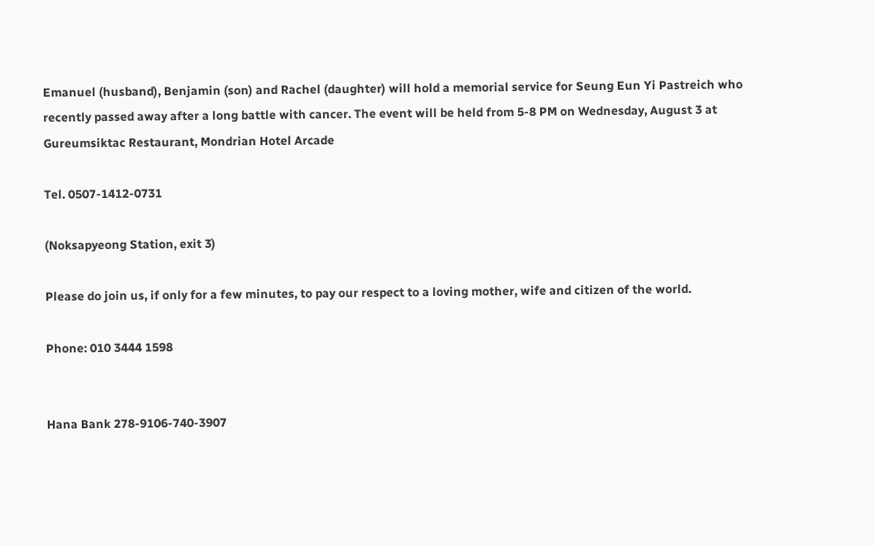Emanuel (husband), Benjamin (son) and Rachel (daughter) will hold a memorial service for Seung Eun Yi Pastreich who recently passed away after a long battle with cancer. The event will be held from 5-8 PM on Wednesday, August 3 at Gureumsiktac Restaurant, Mondrian Hotel Arcade

Tel. 0507-1412-0731

(Noksapyeong Station, exit 3)

Please do join us, if only for a few minutes, to pay our respect to a loving mother, wife and citizen of the world.

Phone: 010 3444 1598


Hana Bank 278-9106-740-3907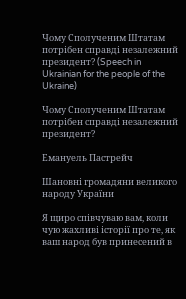Чому Сполученим Штатам потрібен справді незалежний президент? (Speech in Ukrainian for the people of the Ukraine)

Чому Сполученим Штатам потрібен справді незалежний президент?

Емануель Пастрейч

Шановні громадяни великого народу України

Я щиро співчуваю вам, коли чую жахливі історії про те, як ваш народ був принесений в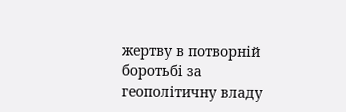жертву в потворній боротьбі за геополітичну владу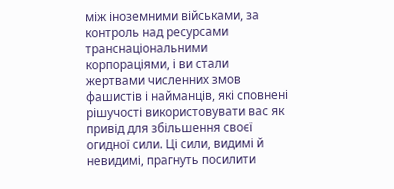між іноземними військами, за контроль над ресурсами транснаціональними корпораціями, і ви стали жертвами численних змов фашистів і найманців, які сповнені рішучості використовувати вас як привід для збільшення своєї огидної сили. Ці сили, видимі й невидимі, прагнуть посилити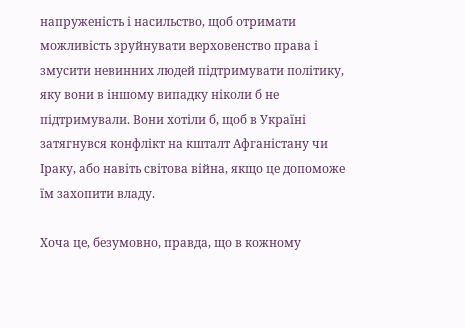напруженість і насильство, щоб отримати можливість зруйнувати верховенство права і змусити невинних людей підтримувати політику, яку вони в іншому випадку ніколи б не підтримували. Вони хотіли б, щоб в Україні затягнувся конфлікт на кшталт Афганістану чи Іраку, або навіть світова війна, якщо це допоможе їм захопити владу.

Хоча це, безумовно, правда, що в кожному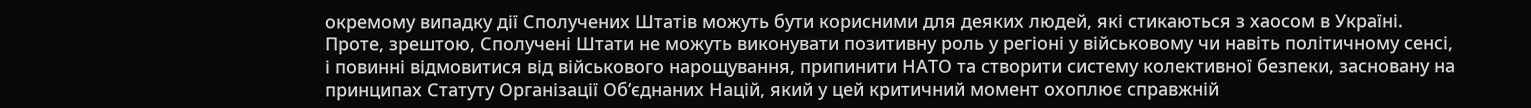окремому випадку дії Сполучених Штатів можуть бути корисними для деяких людей, які стикаються з хаосом в Україні. Проте, зрештою, Сполучені Штати не можуть виконувати позитивну роль у регіоні у військовому чи навіть політичному сенсі, і повинні відмовитися від військового нарощування, припинити НАТО та створити систему колективної безпеки, засновану на принципах Статуту Організації Об’єднаних Націй, який у цей критичний момент охоплює справжній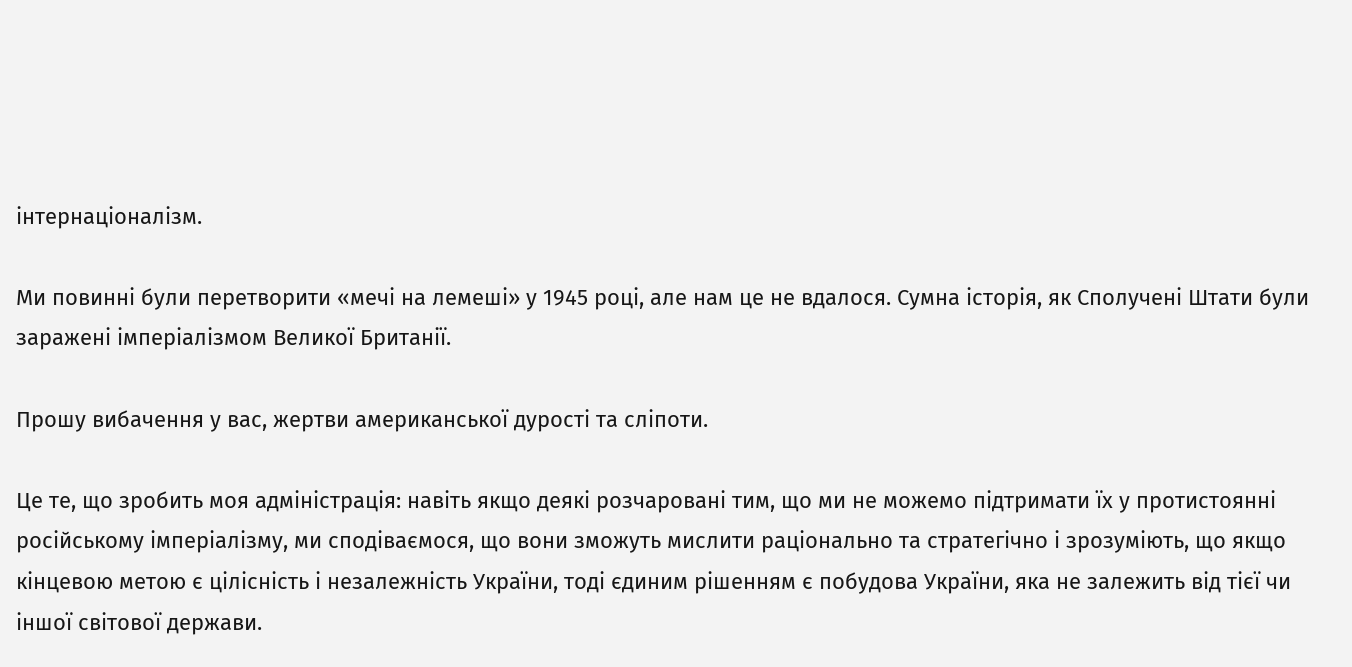інтернаціоналізм.

Ми повинні були перетворити «мечі на лемеші» у 1945 році, але нам це не вдалося. Сумна історія, як Сполучені Штати були заражені імперіалізмом Великої Британії.

Прошу вибачення у вас, жертви американської дурості та сліпоти.

Це те, що зробить моя адміністрація: навіть якщо деякі розчаровані тим, що ми не можемо підтримати їх у протистоянні російському імперіалізму, ми сподіваємося, що вони зможуть мислити раціонально та стратегічно і зрозуміють, що якщо кінцевою метою є цілісність і незалежність України, тоді єдиним рішенням є побудова України, яка не залежить від тієї чи іншої світової держави.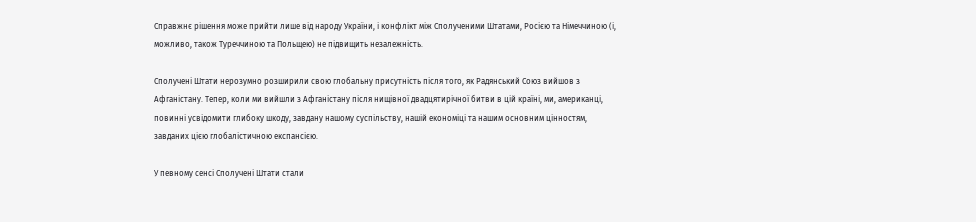Справжнє рішення може прийти лише від народу України, і конфлікт між Сполученими Штатами, Росією та Німеччиною (і, можливо, також Туреччиною та Польщею) не підвищить незалежність.

Сполучені Штати нерозумно розширили свою глобальну присутність після того, як Радянський Союз вийшов з Афганістану. Тепер, коли ми вийшли з Афганістану після нищівної двадцятирічної битви в цій країні, ми, американці, повинні усвідомити глибоку шкоду, завдану нашому суспільству, нашій економіці та нашим основним цінностям, завданих цією глобалістичною експансією.

У певному сенсі Сполучені Штати стали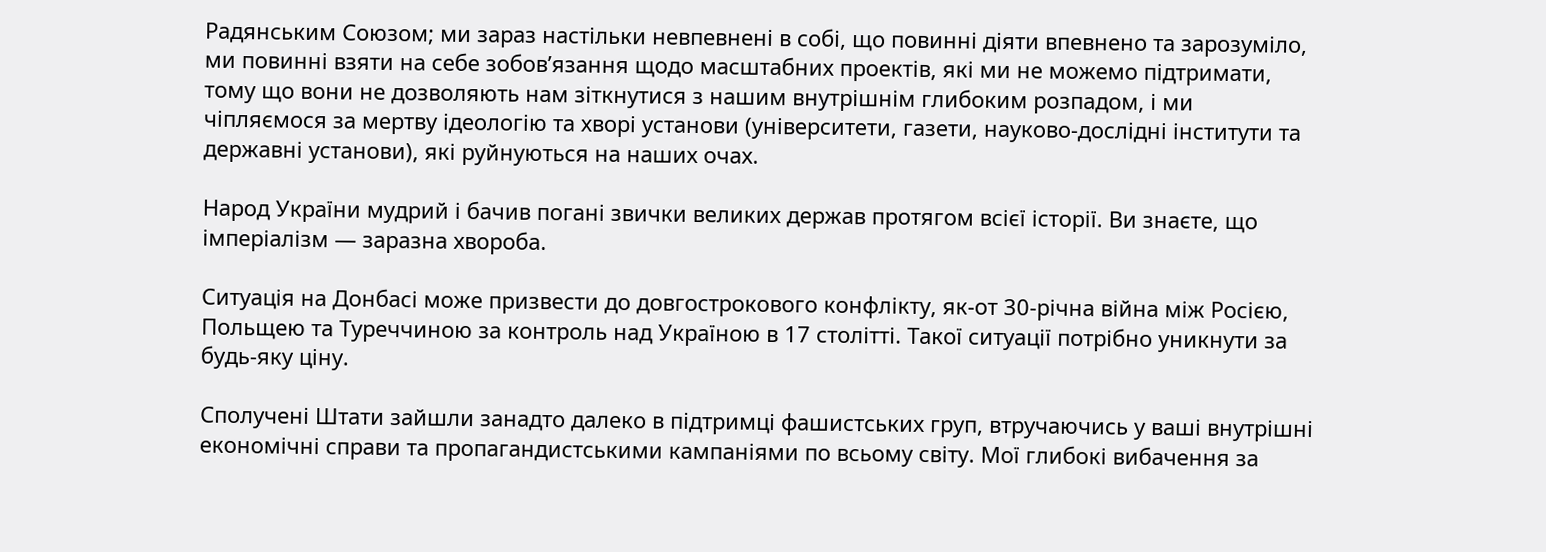Радянським Союзом; ми зараз настільки невпевнені в собі, що повинні діяти впевнено та зарозуміло, ми повинні взяти на себе зобов’язання щодо масштабних проектів, які ми не можемо підтримати, тому що вони не дозволяють нам зіткнутися з нашим внутрішнім глибоким розпадом, і ми чіпляємося за мертву ідеологію та хворі установи (університети, газети, науково-дослідні інститути та державні установи), які руйнуються на наших очах.

Народ України мудрий і бачив погані звички великих держав протягом всієї історії. Ви знаєте, що імперіалізм — заразна хвороба.

Ситуація на Донбасі може призвести до довгострокового конфлікту, як-от 30-річна війна між Росією, Польщею та Туреччиною за контроль над Україною в 17 столітті. Такої ситуації потрібно уникнути за будь-яку ціну.

Сполучені Штати зайшли занадто далеко в підтримці фашистських груп, втручаючись у ваші внутрішні економічні справи та пропагандистськими кампаніями по всьому світу. Мої глибокі вибачення за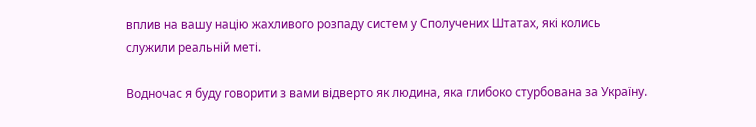вплив на вашу націю жахливого розпаду систем у Сполучених Штатах, які колись служили реальній меті.

Водночас я буду говорити з вами відверто як людина, яка глибоко стурбована за Україну.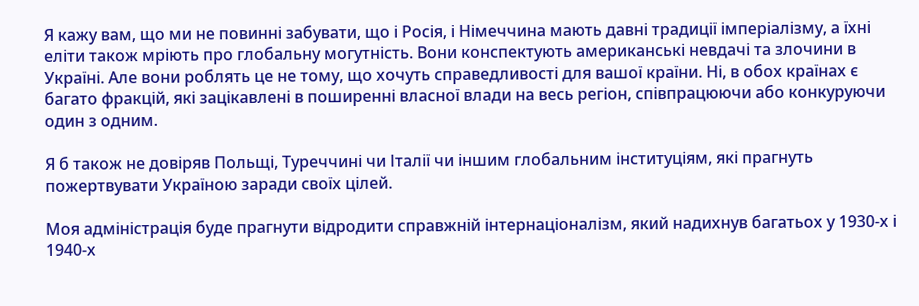Я кажу вам, що ми не повинні забувати, що і Росія, і Німеччина мають давні традиції імперіалізму, а їхні еліти також мріють про глобальну могутність. Вони конспектують американські невдачі та злочини в Україні. Але вони роблять це не тому, що хочуть справедливості для вашої країни. Ні, в обох країнах є багато фракцій, які зацікавлені в поширенні власної влади на весь регіон, співпрацюючи або конкуруючи один з одним.

Я б також не довіряв Польщі, Туреччині чи Італії чи іншим глобальним інституціям, які прагнуть пожертвувати Україною заради своїх цілей.

Моя адміністрація буде прагнути відродити справжній інтернаціоналізм, який надихнув багатьох у 1930-х і 1940-х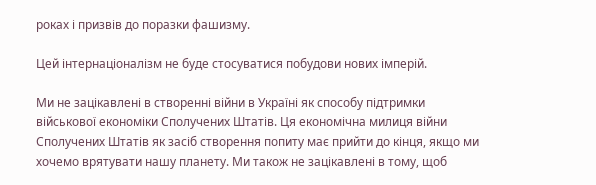роках і призвів до поразки фашизму.

Цей інтернаціоналізм не буде стосуватися побудови нових імперій.

Ми не зацікавлені в створенні війни в Україні як способу підтримки військової економіки Сполучених Штатів. Ця економічна милиця війни Сполучених Штатів як засіб створення попиту має прийти до кінця, якщо ми хочемо врятувати нашу планету. Ми також не зацікавлені в тому, щоб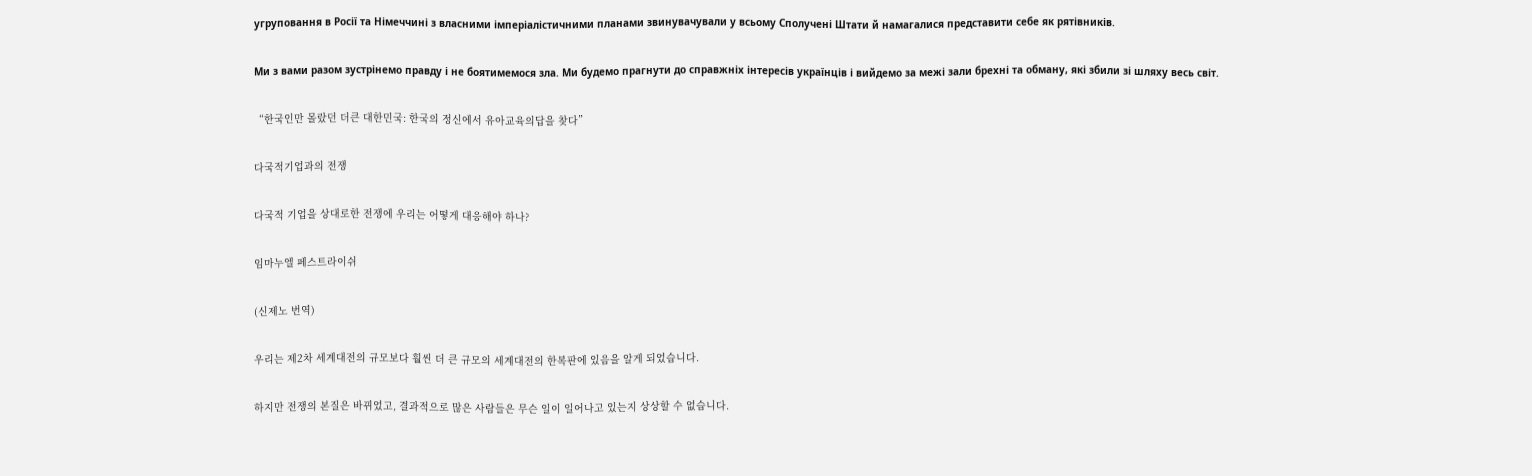угруповання в Росії та Німеччині з власними імперіалістичними планами звинувачували у всьому Сполучені Штати й намагалися представити себе як рятівників.

Ми з вами разом зустрінемо правду і не боятимемося зла. Ми будемо прагнути до справжніх інтересів українців і вийдемо за межі зали брехні та обману, які збили зі шляху весь світ.

“한국인만 몰랐던 더큰 대한민국: 한국의 정신에서 유아교육의답을 찾다”

다국적기업과의 전쟁

다국적 기업을 상대로한 전쟁에 우리는 어떻게 대응해야 하나?

임마누엘 페스트라이쉬

(신제노 번역)

우리는 제2차 세계대전의 규모보다 훨씬 더 큰 규모의 세계대전의 한복판에 있음을 알게 되었습니다.

하지만 전쟁의 본질은 바뀌었고, 결과적으로 많은 사람들은 무슨 일이 일어나고 있는지 상상할 수 없습니다.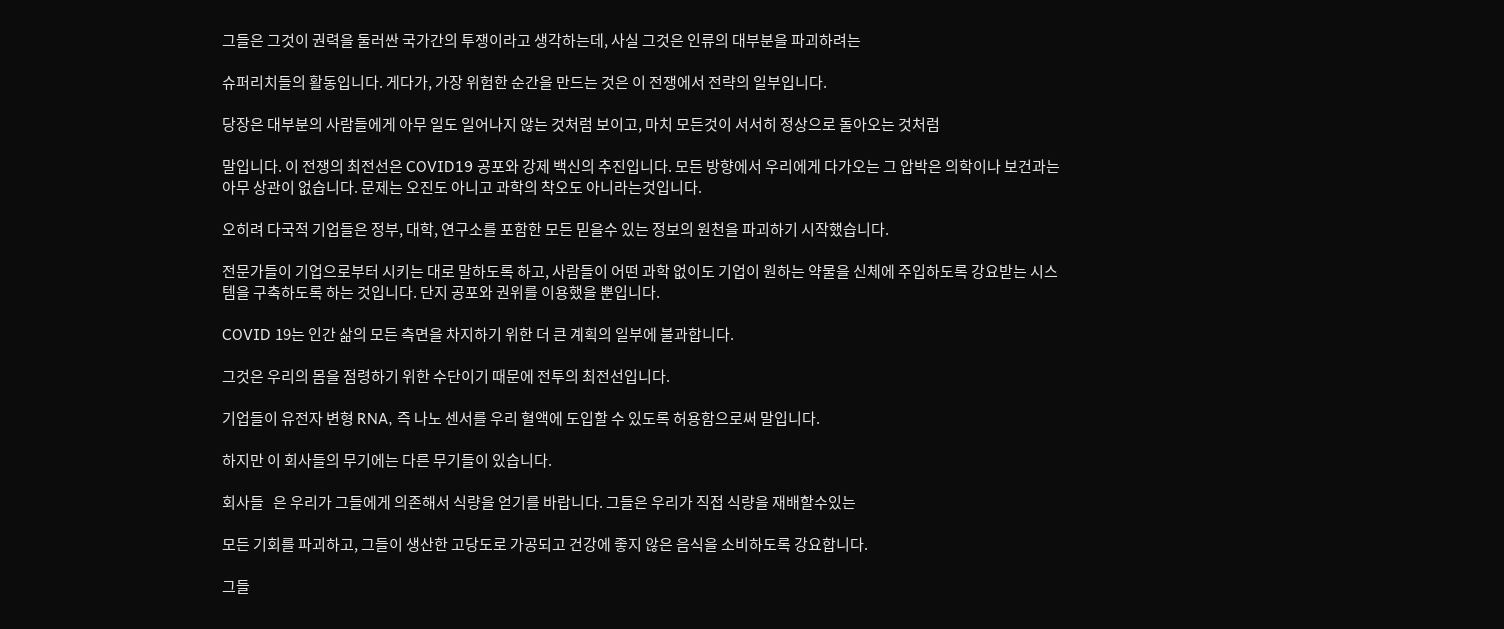그들은 그것이 권력을 둘러싼 국가간의 투쟁이라고 생각하는데, 사실 그것은 인류의 대부분을 파괴하려는

슈퍼리치들의 활동입니다. 게다가, 가장 위험한 순간을 만드는 것은 이 전쟁에서 전략의 일부입니다.

당장은 대부분의 사람들에게 아무 일도 일어나지 않는 것처럼 보이고, 마치 모든것이 서서히 정상으로 돌아오는 것처럼

말입니다. 이 전쟁의 최전선은 COVID19 공포와 강제 백신의 추진입니다. 모든 방향에서 우리에게 다가오는 그 압박은 의학이나 보건과는 아무 상관이 없습니다. 문제는 오진도 아니고 과학의 착오도 아니라는것입니다.

오히려 다국적 기업들은 정부, 대학, 연구소를 포함한 모든 믿을수 있는 정보의 원천을 파괴하기 시작했습니다.

전문가들이 기업으로부터 시키는 대로 말하도록 하고, 사람들이 어떤 과학 없이도 기업이 원하는 약물을 신체에 주입하도록 강요받는 시스템을 구축하도록 하는 것입니다. 단지 공포와 권위를 이용했을 뿐입니다.

COVID 19는 인간 삶의 모든 측면을 차지하기 위한 더 큰 계획의 일부에 불과합니다.

그것은 우리의 몸을 점령하기 위한 수단이기 때문에 전투의 최전선입니다.

기업들이 유전자 변형 RNA, 즉 나노 센서를 우리 혈액에 도입할 수 있도록 허용함으로써 말입니다.

하지만 이 회사들의 무기에는 다른 무기들이 있습니다.

회사들   은 우리가 그들에게 의존해서 식량을 얻기를 바랍니다. 그들은 우리가 직접 식량을 재배할수있는

모든 기회를 파괴하고, 그들이 생산한 고당도로 가공되고 건강에 좋지 않은 음식을 소비하도록 강요합니다.

그들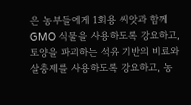은 농부들에게 1회용 씨앗과 함께 GMO 식물을 사용하도록 강요하고, 토양을 파괴하는 석유 기반의 비료와 살충제를 사용하도록 강요하고, 농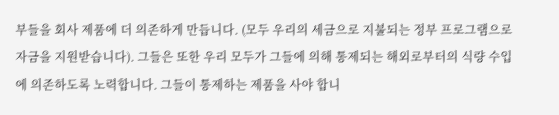부들을 회사 제품에 더 의존하게 만듭니다. (모두 우리의 세금으로 지불되는 정부 프로그램으로 자금을 지원받습니다). 그들은 또한 우리 모두가 그들에 의해 통제되는 해외로부터의 식량 수입에 의존하도록 노력합니다. 그들이 통제하는 제품을 사야 합니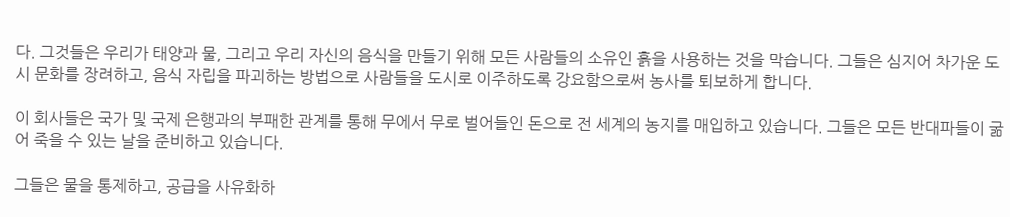다. 그것들은 우리가 태양과 물, 그리고 우리 자신의 음식을 만들기 위해 모든 사람들의 소유인 흙을 사용하는 것을 막습니다. 그들은 심지어 차가운 도시 문화를 장려하고, 음식 자립을 파괴하는 방법으로 사람들을 도시로 이주하도록 강요함으로써 농사를 퇴보하게 합니다.

이 회사들은 국가 및 국제 은행과의 부패한 관계를 통해 무에서 무로 벌어들인 돈으로 전 세계의 농지를 매입하고 있습니다. 그들은 모든 반대파들이 굶어 죽을 수 있는 날을 준비하고 있습니다.

그들은 물을 통제하고, 공급을 사유화하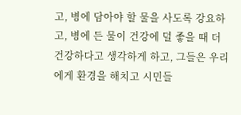고, 병에 담아야 할 물을 사도록 강요하고, 병에 든 물이 건강에 덜 좋을 때 더 건강하다고 생각하게 하고, 그들은 우리에게 환경을 해치고 시민들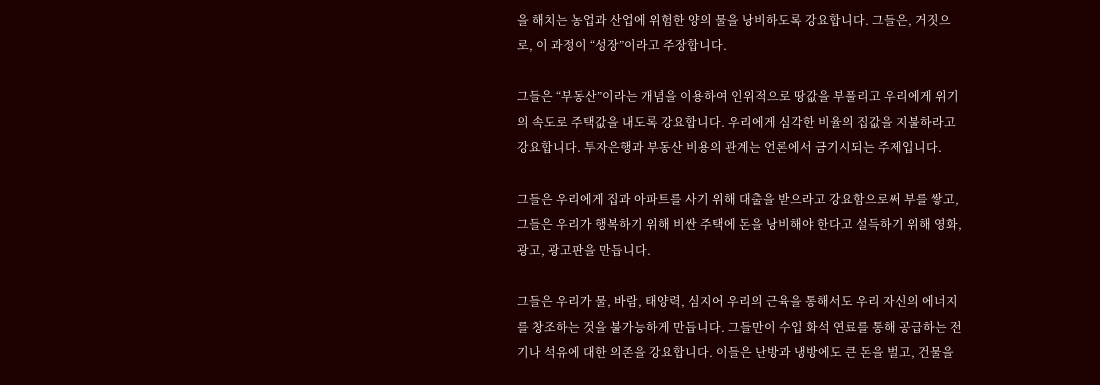을 해치는 농업과 산업에 위험한 양의 물을 낭비하도록 강요합니다. 그들은, 거짓으로, 이 과정이 “성장”이라고 주장합니다.

그들은 “부동산”이라는 개념을 이용하여 인위적으로 땅값을 부풀리고 우리에게 위기의 속도로 주택값을 내도록 강요합니다. 우리에게 심각한 비율의 집값을 지불하라고 강요합니다. 투자은행과 부동산 비용의 관계는 언론에서 금기시되는 주제입니다.

그들은 우리에게 집과 아파트를 사기 위해 대출을 받으라고 강요함으로써 부를 쌓고, 그들은 우리가 행복하기 위해 비싼 주택에 돈을 낭비해야 한다고 설득하기 위해 영화, 광고, 광고판을 만듭니다.

그들은 우리가 물, 바람, 태양력, 심지어 우리의 근육을 통해서도 우리 자신의 에너지를 창조하는 것을 불가능하게 만듭니다. 그들만이 수입 화석 연료를 통해 공급하는 전기나 석유에 대한 의존을 강요합니다. 이들은 난방과 냉방에도 큰 돈을 벌고, 건물을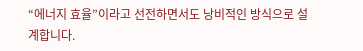“에너지 효율”이라고 선전하면서도 낭비적인 방식으로 설계합니다.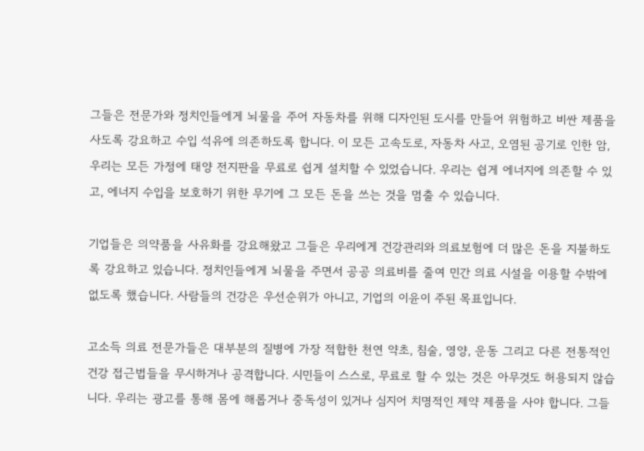그들은 전문가와 정치인들에게 뇌물을 주어 자동차를 위해 디자인된 도시를 만들어 위험하고 비싼 제품을 사도록 강요하고 수입 석유에 의존하도록 합니다. 이 모든 고속도로, 자동차 사고, 오염된 공기로 인한 암, 우리는 모든 가정에 태양 전지판을 무료로 쉽게 설치할 수 있었습니다. 우리는 쉽게 에너지에 의존할 수 있고, 에너지 수입을 보호하기 위한 무기에 그 모든 돈을 쓰는 것을 멈출 수 있습니다.

기업들은 의약품을 사유화를 강요해왔고 그들은 우리에게 건강관리와 의료보험에 더 많은 돈을 지불하도록 강요하고 있습니다. 정치인들에게 뇌물을 주면서 공공 의료비를 줄여 민간 의료 시설을 이용할 수밖에 없도록 했습니다. 사람들의 건강은 우선순위가 아니고, 기업의 이윤이 주된 목표입니다.

고소득 의료 전문가들은 대부분의 질병에 가장 적합한 천연 약초, 침술, 영양, 운동 그리고 다른 전통적인 건강 접근법들을 무시하거나 공격합니다. 시민들이 스스로, 무료로 할 수 있는 것은 아무것도 허용되지 않습니다. 우리는 광고를 통해 몸에 해롭거나 중독성이 있거나 심지어 치명적인 제약 제품을 사야 합니다. 그들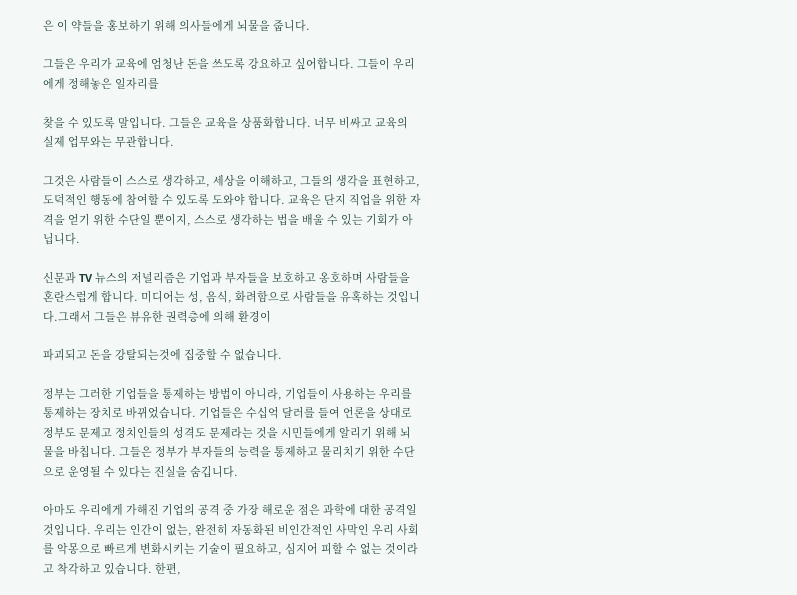은 이 약들을 홍보하기 위해 의사들에게 뇌물을 줍니다.

그들은 우리가 교육에 엄청난 돈을 쓰도록 강요하고 싶어합니다. 그들이 우리에게 정해놓은 일자리를

찾을 수 있도록 말입니다. 그들은 교육을 상품화합니다. 너무 비싸고 교육의 실제 업무와는 무관합니다.

그것은 사람들이 스스로 생각하고, 세상을 이해하고, 그들의 생각을 표현하고, 도덕적인 행동에 참여할 수 있도록 도와야 합니다. 교육은 단지 직업을 위한 자격을 얻기 위한 수단일 뿐이지, 스스로 생각하는 법을 배울 수 있는 기회가 아닙니다.

신문과 TV 뉴스의 저널리즘은 기업과 부자들을 보호하고 옹호하며 사람들을 혼란스럽게 합니다. 미디어는 성, 음식, 화려함으로 사람들을 유혹하는 것입니다.그래서 그들은 뷰유한 권력층에 의해 환경이

파괴되고 돈을 강탈되는것에 집중할 수 없습니다.

정부는 그러한 기업들을 통제하는 방법이 아니라, 기업들이 사용하는 우리를 통제하는 장치로 바뀌었습니다. 기업들은 수십억 달러를 들여 언론을 상대로 정부도 문제고 정치인들의 성격도 문제라는 것을 시민들에게 알리기 위해 뇌물을 바칩니다. 그들은 정부가 부자들의 능력을 통제하고 물리치기 위한 수단으로 운영될 수 있다는 진실을 숨깁니다.

아마도 우리에게 가해진 기업의 공격 중 가장 해로운 점은 과학에 대한 공격일 것입니다. 우리는 인간이 없는, 완전히 자동화된 비인간적인 사막인 우리 사회를 악몽으로 빠르게 변화시키는 기술이 필요하고, 심지어 피할 수 없는 것이라고 착각하고 있습니다. 한편,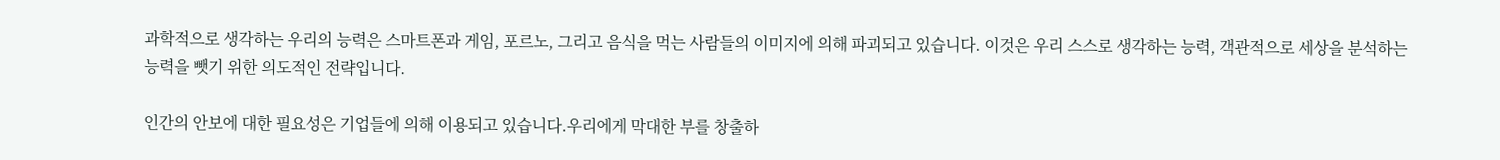과학적으로 생각하는 우리의 능력은 스마트폰과 게임, 포르노, 그리고 음식을 먹는 사람들의 이미지에 의해 파괴되고 있습니다. 이것은 우리 스스로 생각하는 능력, 객관적으로 세상을 분석하는 능력을 뺏기 위한 의도적인 전략입니다.

인간의 안보에 대한 필요성은 기업들에 의해 이용되고 있습니다.우리에게 막대한 부를 창출하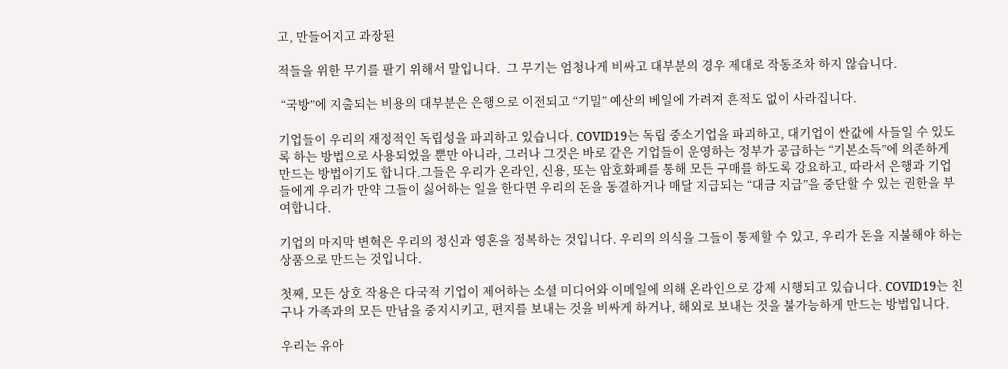고, 만들어지고 과장된

적들을 위한 무기를 팔기 위해서 말입니다.  그 무기는 엄청나게 비싸고 대부분의 경우 제대로 작동조차 하지 않습니다.

 “국방”에 지출되는 비용의 대부분은 은행으로 이전되고 “기밀” 예산의 베일에 가려져 흔적도 없이 사라집니다.

기업들이 우리의 재정적인 독립성을 파괴하고 있습니다. COVID19는 독립 중소기업을 파괴하고, 대기업이 싼값에 사들일 수 있도록 하는 방법으로 사용되었을 뿐만 아니라, 그러나 그것은 바로 같은 기업들이 운영하는 정부가 공급하는 “기본소득”에 의존하게 만드는 방법이기도 합니다.그들은 우리가 온라인, 신용, 또는 암호화폐를 통해 모든 구매를 하도록 강요하고, 따라서 은행과 기업들에게 우리가 만약 그들이 싫어하는 일을 한다면 우리의 돈을 동결하거나 매달 지급되는 “대금 지급”을 중단할 수 있는 권한을 부여합니다.

기업의 마지막 변혁은 우리의 정신과 영혼을 정복하는 것입니다. 우리의 의식을 그들이 통제할 수 있고, 우리가 돈을 지불해야 하는 상품으로 만드는 것입니다.

첫째, 모든 상호 작용은 다국적 기업이 제어하는 소셜 미디어와 이메일에 의해 온라인으로 강제 시행되고 있습니다. COVID19는 친구나 가족과의 모든 만남을 중지시키고, 편지를 보내는 것을 비싸게 하거나, 해외로 보내는 것을 불가능하게 만드는 방법입니다.

우리는 유아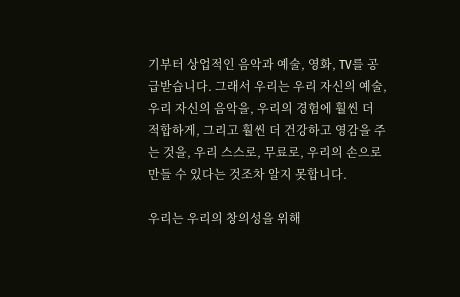기부터 상업적인 음악과 예술, 영화, TV를 공급받습니다. 그래서 우리는 우리 자신의 예술, 우리 자신의 음악을, 우리의 경험에 훨씬 더 적합하게, 그리고 훨씬 더 건강하고 영감을 주는 것을, 우리 스스로, 무료로, 우리의 손으로 만들 수 있다는 것조차 알지 못합니다.

우리는 우리의 창의성을 위해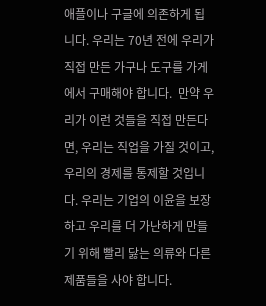애플이나 구글에 의존하게 됩니다. 우리는 70년 전에 우리가 직접 만든 가구나 도구를 가게에서 구매해야 합니다.  만약 우리가 이런 것들을 직접 만든다면, 우리는 직업을 가질 것이고, 우리의 경제를 통제할 것입니다. 우리는 기업의 이윤을 보장하고 우리를 더 가난하게 만들기 위해 빨리 닳는 의류와 다른 제품들을 사야 합니다.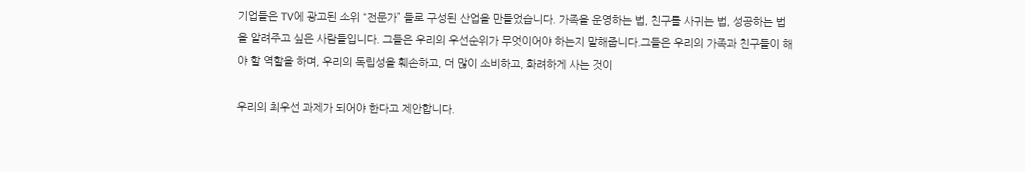기업들은 TV에 광고된 소위 “전문가” 들로 구성된 산업을 만들었습니다. 가족을 운영하는 법, 친구를 사귀는 법, 성공하는 법을 알려주고 싶은 사람들입니다. 그들은 우리의 우선순위가 무엇이어야 하는지 말해줍니다.그들은 우리의 가족과 친구들이 해야 할 역할을 하며, 우리의 독립성을 훼손하고, 더 많이 소비하고, 화려하게 사는 것이

우리의 최우선 과제가 되어야 한다고 제안합니다.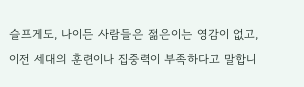슬프게도, 나이든 사람들은 젊은이는 영감이 없고, 이전 세대의 훈련이나 집중력이 부족하다고 말합니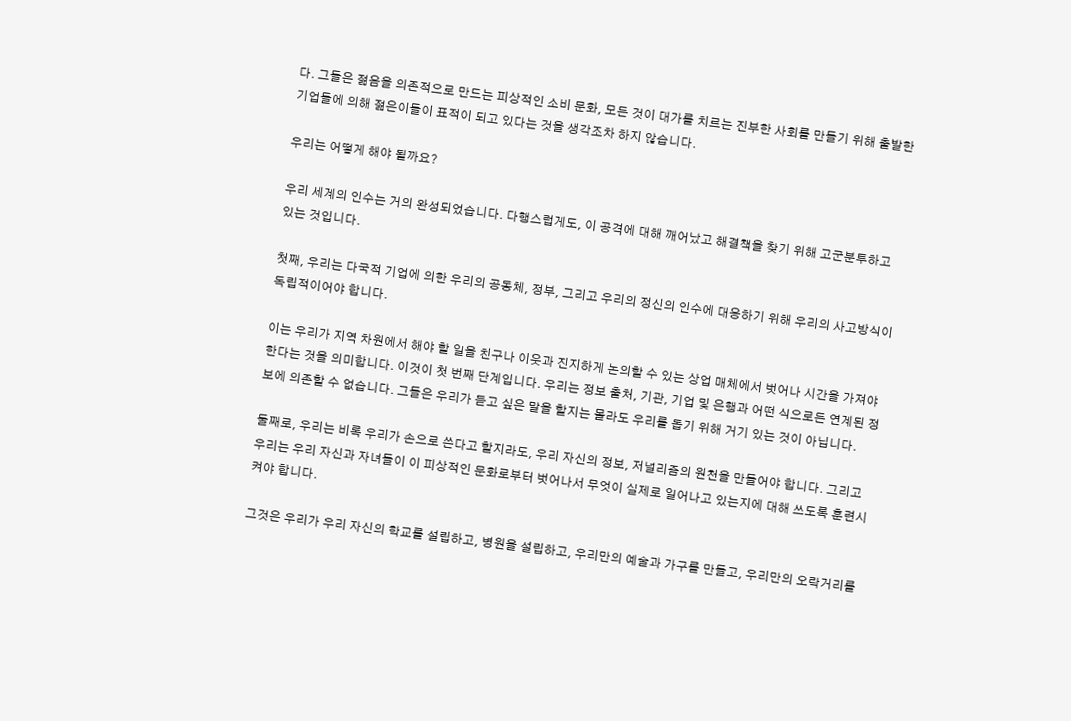다. 그들은 젊음을 의존적으로 만드는 피상적인 소비 문화, 모든 것이 대가를 치르는 진부한 사회를 만들기 위해 출발한 기업들에 의해 젊은이들이 표적이 되고 있다는 것을 생각조차 하지 않습니다.

우리는 어떻게 해야 될까요?

우리 세계의 인수는 거의 완성되었습니다. 다행스럽게도, 이 공격에 대해 깨어났고 해결책을 찾기 위해 고군분투하고 있는 것입니다.

첫째, 우리는 다국적 기업에 의한 우리의 공동체, 정부, 그리고 우리의 정신의 인수에 대응하기 위해 우리의 사고방식이 독립적이어야 합니다.

이는 우리가 지역 차원에서 해야 할 일을 친구나 이웃과 진지하게 논의할 수 있는 상업 매체에서 벗어나 시간을 가져야 한다는 것을 의미합니다. 이것이 첫 번째 단계입니다. 우리는 정보 출처, 기관, 기업 및 은행과 어떤 식으로든 연계된 정보에 의존할 수 없습니다. 그들은 우리가 듣고 싶은 말을 할지는 몰라도 우리를 돕기 위해 거기 있는 것이 아닙니다.

둘째로, 우리는 비록 우리가 손으로 쓴다고 할지라도, 우리 자신의 정보, 저널리즘의 원천을 만들어야 합니다. 그리고 우리는 우리 자신과 자녀들이 이 피상적인 문화로부터 벗어나서 무엇이 실제로 일어나고 있는지에 대해 쓰도록 훈련시켜야 합니다.

그것은 우리가 우리 자신의 학교를 설립하고, 병원을 설립하고, 우리만의 예술과 가구를 만들고, 우리만의 오락거리를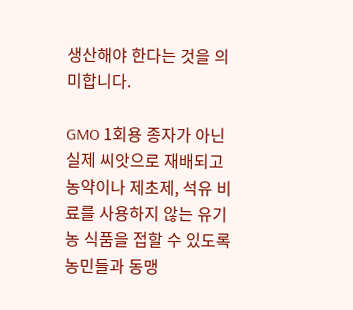생산해야 한다는 것을 의미합니다.

GMO 1회용 종자가 아닌 실제 씨앗으로 재배되고 농약이나 제초제, 석유 비료를 사용하지 않는 유기농 식품을 접할 수 있도록 농민들과 동맹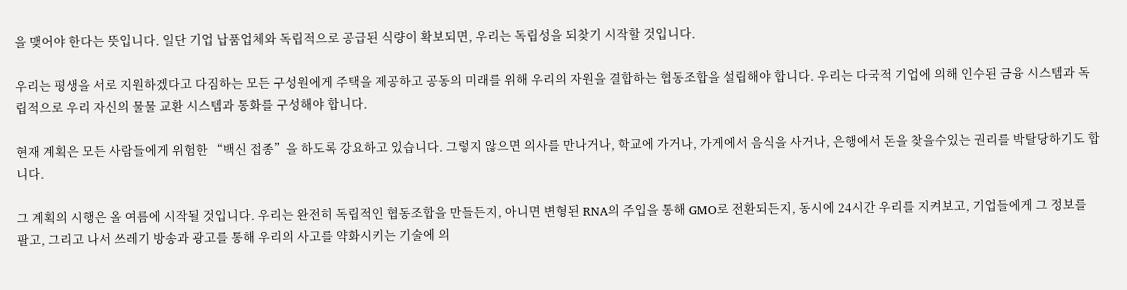을 맺어야 한다는 뜻입니다. 일단 기업 납품업체와 독립적으로 공급된 식량이 확보되면, 우리는 독립성을 되찾기 시작할 것입니다.

우리는 평생을 서로 지원하겠다고 다짐하는 모든 구성원에게 주택을 제공하고 공동의 미래를 위해 우리의 자원을 결합하는 협동조합을 설립해야 합니다. 우리는 다국적 기업에 의해 인수된 금융 시스템과 독립적으로 우리 자신의 물물 교환 시스템과 통화를 구성해야 합니다.

현재 계획은 모든 사람들에게 위험한 “백신 접종”을 하도록 강요하고 있습니다. 그렇지 않으면 의사를 만나거나, 학교에 가거나, 가게에서 음식을 사거나, 은행에서 돈을 찾을수있는 권리를 박탈당하기도 합니다.

그 계획의 시행은 올 여름에 시작될 것입니다. 우리는 완전히 독립적인 협동조합을 만들든지, 아니면 변형된 RNA의 주입을 통해 GMO로 전환되든지, 동시에 24시간 우리를 지켜보고, 기업들에게 그 정보를 팔고, 그리고 나서 쓰레기 방송과 광고를 통해 우리의 사고를 약화시키는 기술에 의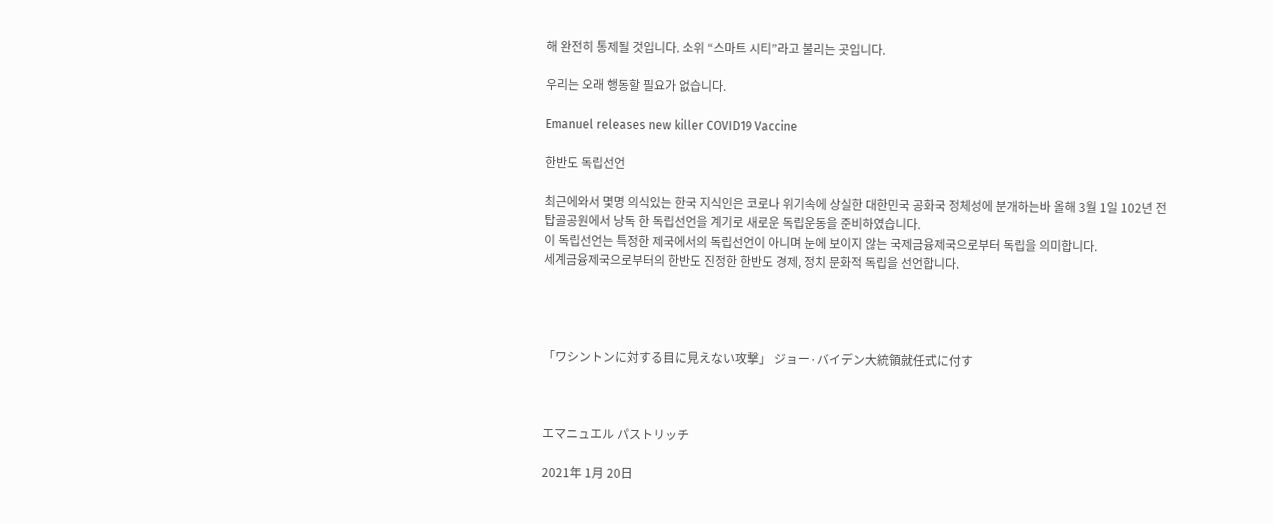해 완전히 통제될 것입니다. 소위 “스마트 시티”라고 불리는 곳입니다.

우리는 오래 행동할 필요가 없습니다.

Emanuel releases new killer COVID19 Vaccine

한반도 독립선언

최근에와서 몇명 의식있는 한국 지식인은 코로나 위기속에 상실한 대한민국 공화국 정체성에 분개하는바 올해 3월 1일 102년 전 탑골공원에서 낭독 한 독립선언을 계기로 새로운 독립운동을 준비하였습니다.
이 독립선언는 특정한 제국에서의 독립선언이 아니며 눈에 보이지 않는 국제금융제국으로부터 독립을 의미합니다.
세계금융제국으로부터의 한반도 진정한 한반도 경제, 정치 문화적 독립을 선언합니다.




「ワシントンに対する目に見えない攻撃」 ジョー·バイデン大統領就任式に付す



エマニュエル パストリッチ

2021年 1月 20日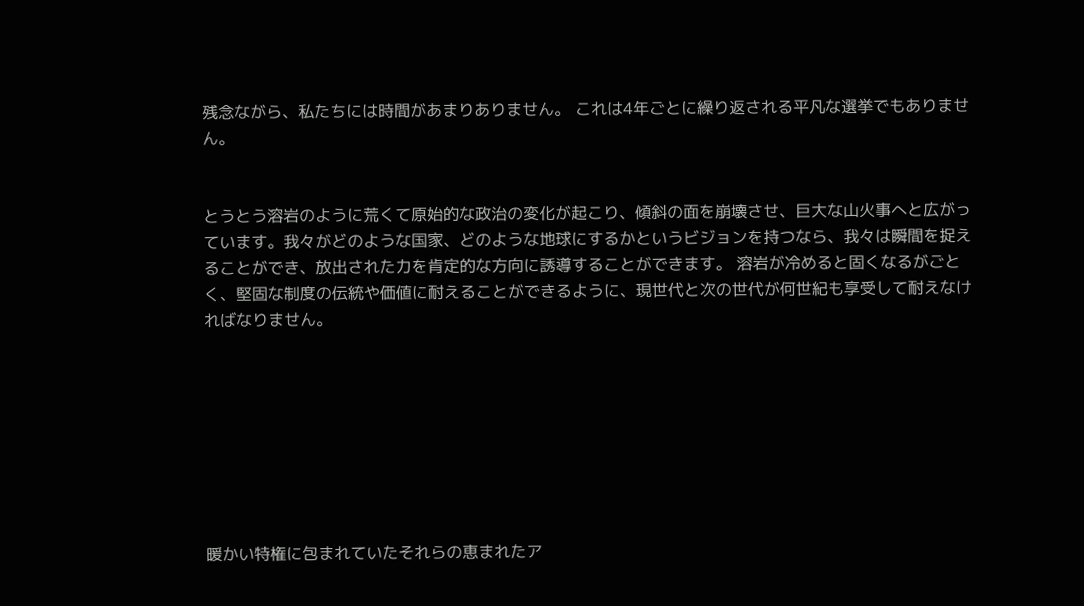残念ながら、私たちには時間があまりありません。 これは4年ごとに繰り返される平凡な選挙でもありません。


とうとう溶岩のように荒くて原始的な政治の変化が起こり、傾斜の面を崩壊させ、巨大な山火事へと広がっています。我々がどのような国家、どのような地球にするかというビジョンを持つなら、我々は瞬間を捉えることができ、放出された力を肯定的な方向に誘導することができます。 溶岩が冷めると固くなるがごとく、堅固な制度の伝統や価値に耐えることができるように、現世代と次の世代が何世紀も享受して耐えなければなりません。








暖かい特権に包まれていたそれらの恵まれたア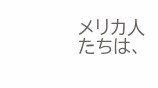メリカ人たちは、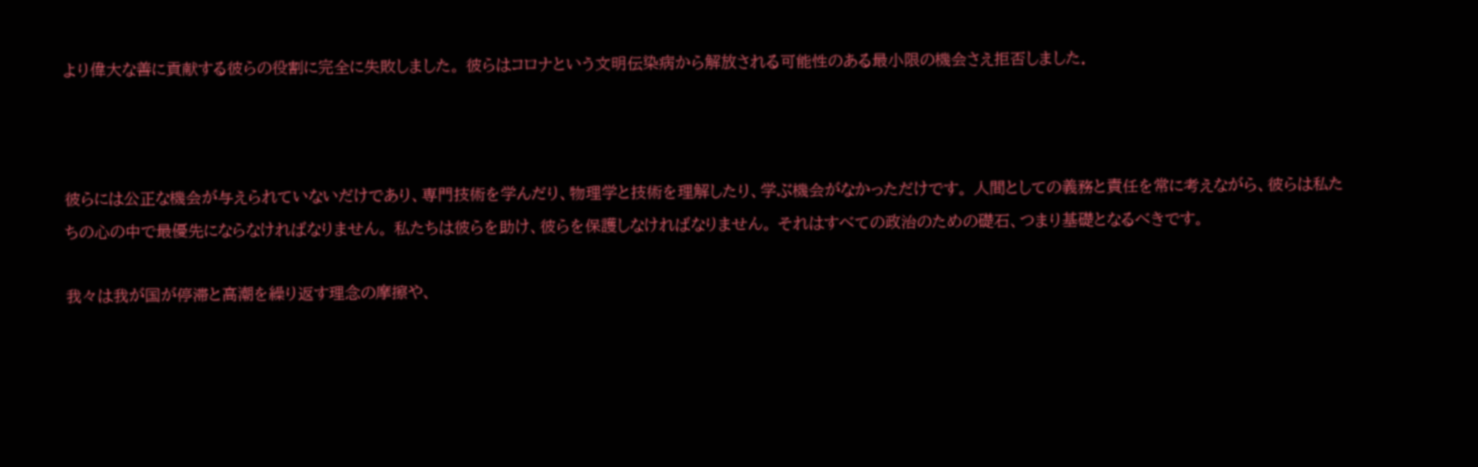より偉大な善に貢献する彼らの役割に完全に失敗しました。 彼らはコロナという文明伝染病から解放される可能性のある最小限の機会さえ拒否しました.



彼らには公正な機会が与えられていないだけであり、専門技術を学んだり、物理学と技術を理解したり、学ぶ機会がなかっただけです。 人間としての義務と責任を常に考えながら、彼らは私たちの心の中で最優先にならなければなりません。 私たちは彼らを助け、彼らを保護しなければなりません。 それはすべての政治のための礎石、つまり基礎となるべきです。

我々は我が国が停滞と高潮を繰り返す理念の摩擦や、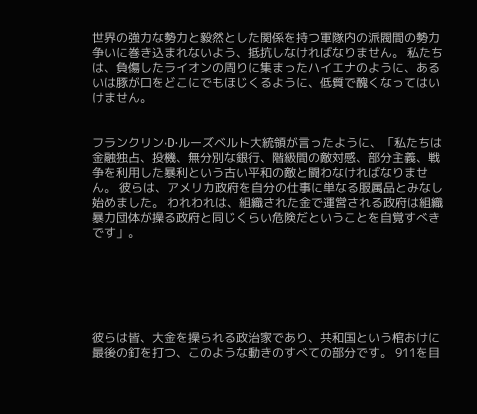世界の強力な勢力と毅然とした関係を持つ軍隊内の派閥間の勢力争いに巻き込まれないよう、抵抗しなければなりません。 私たちは、負傷したライオンの周りに集まったハイエナのように、あるいは豚が口をどこにでもほじくるように、低質で醜くなってはいけません。


フランクリン·D·ルーズベルト大統領が言ったように、「私たちは 金融独占、投機、無分別な銀行、階級間の敵対感、部分主義、戦争を利用した暴利という古い平和の敵と闘わなければなりません。 彼らは、アメリカ政府を自分の仕事に単なる服属品とみなし始めました。 われわれは、組織された金で運営される政府は組織暴力団体が操る政府と同じくらい危険だということを自覚すべきです」。






彼らは皆、大金を操られる政治家であり、共和国という棺おけに最後の釘を打つ、このような動きのすべての部分です。 911を目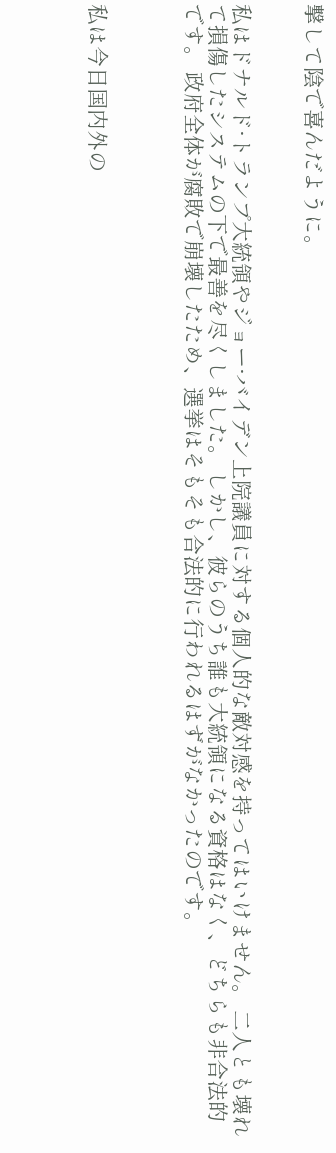撃して陰で喜んだように。


私はドナルド·トランプ大統領やジョー·バイデン上院議員に対する個人的な敵対感を持ってはいけません。 二人とも壊れて損傷したシステムの下で最善を尽くしました。 しかし、彼らのうち誰も大統領になる資格はなく、どちらも非合法的です。 政府全体が腐敗で崩壊したため、選挙はそもそも合法的に行われるはずがなかったのです。



私は今日国内外の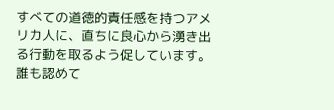すべての道徳的責任感を持つアメリカ人に、直ちに良心から湧き出る行動を取るよう促しています。 誰も認めて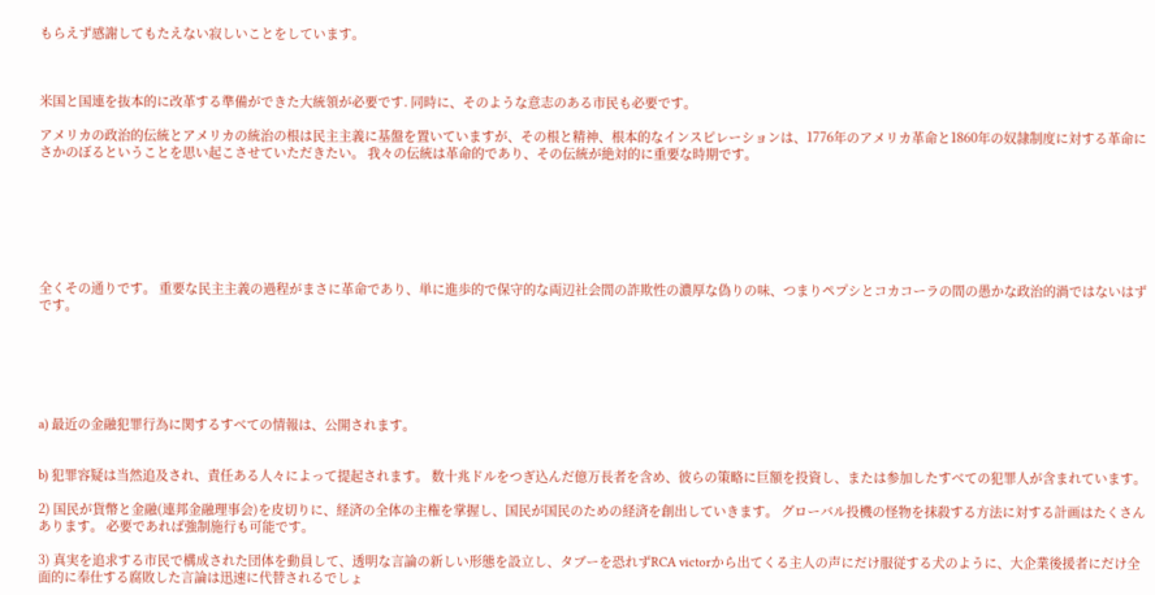もらえず感謝してもたえない寂しいことをしています。



米国と国連を抜本的に改革する準備ができた大統領が必要です. 同時に、そのような意志のある市民も必要です。

アメリカの政治的伝統とアメリカの統治の根は民主主義に基盤を置いていますが、その根と精神、根本的なインスピレーションは、1776年のアメリカ革命と1860年の奴隷制度に対する革命にさかのぼるということを思い起こさせていただきたい。 我々の伝統は革命的であり、その伝統が絶対的に重要な時期です。







全くその通りです。 重要な民主主義の過程がまさに革命であり、単に進歩的で保守的な両辺社会間の詐欺性の濃厚な偽りの味、つまりペプシとコカコーラの間の愚かな政治的渦ではないはずです。






a) 最近の金融犯罪行為に関するすべての情報は、公開されます。


b) 犯罪容疑は当然追及され、責任ある人々によって提起されます。 数十兆ドルをつぎ込んだ億万長者を含め、彼らの策略に巨額を投資し、または参加したすべての犯罪人が含まれています。

2) 国民が貨幣と金融(連邦金融理事会)を皮切りに、経済の全体の主権を掌握し、国民が国民のための経済を創出していきます。 グローバル投機の怪物を抹殺する方法に対する計画はたくさんあります。 必要であれば強制施行も可能です。

3) 真実を追求する市民で構成された団体を動員して、透明な言論の新しい形態を設立し、タブーを恐れずRCA victorから出てくる主人の声にだけ服従する犬のように、大企業後援者にだけ全面的に奉仕する腐敗した言論は迅速に代替されるでしょ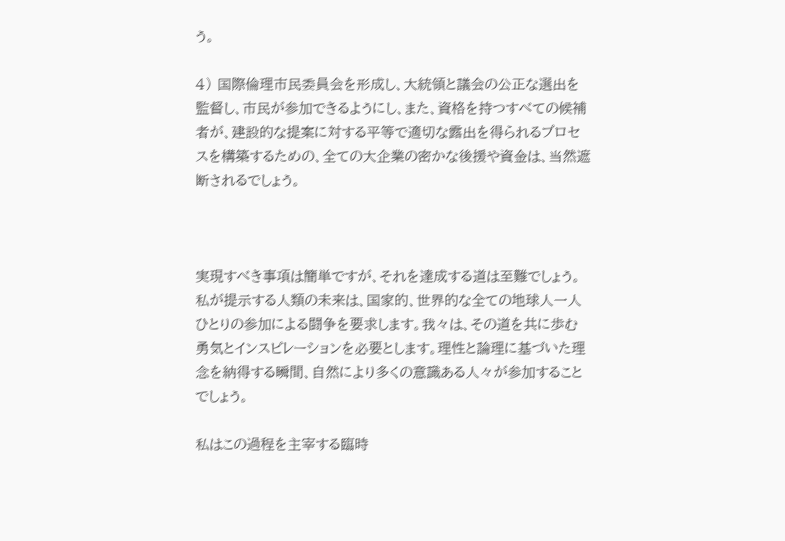う。

4) 国際倫理市民委員会を形成し、大統領と議会の公正な選出を監督し、市民が参加できるようにし、また、資格を持つすべての候補者が、建設的な提案に対する平等で適切な露出を得られるプロセスを構築するための、全ての大企業の密かな後援や資金は、当然遮断されるでしょう。



実現すべき事項は簡単ですが、それを達成する道は至難でしょう。 私が提示する人類の未来は、国家的、世界的な全ての地球人一人ひとりの参加による闘争を要求します。我々は、その道を共に歩む勇気とインスピレーションを必要とします。理性と論理に基づいた理念を納得する瞬間、自然により多くの意識ある人々が参加することでしょう。

私はこの過程を主宰する臨時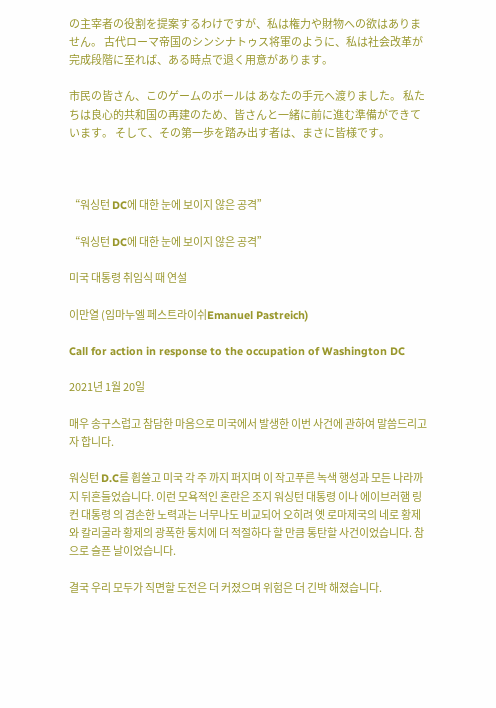の主宰者の役割を提案するわけですが、私は権力や財物への欲はありません。 古代ローマ帝国のシンシナトゥス将軍のように、私は社会改革が完成段階に至れば、ある時点で退く用意があります。

市民の皆さん、このゲームのボールは あなたの手元へ渡りました。 私たちは良心的共和国の再建のため、皆さんと一緒に前に進む準備ができています。 そして、その第一歩を踏み出す者は、まさに皆様です。



“워싱턴 DC에 대한 눈에 보이지 않은 공격”

“워싱턴 DC에 대한 눈에 보이지 않은 공격”

미국 대통령 취임식 때 연설

이만열 (임마누엘 페스트라이쉬Emanuel Pastreich)

Call for action in response to the occupation of Washington DC

2021년 1월 20일

매우 송구스럽고 참담한 마음으로 미국에서 발생한 이번 사건에 관하여 말씀드리고자 합니다.

워싱턴 D.C를 휩쓸고 미국 각 주 까지 퍼지며 이 작고푸른 녹색 행성과 모든 나라까지 뒤흔들었습니다. 이런 모욕적인 혼란은 조지 워싱턴 대통령 이나 에이브러햄 링컨 대통령 의 겸손한 노력과는 너무나도 비교되어 오히려 옛 로마제국의 네로 황제와 칼리굴라 황제의 광폭한 통치에 더 적절하다 할 만큼 통탄할 사건이었습니다. 참으로 슬픈 날이었습니다.

결국 우리 모두가 직면할 도전은 더 커졌으며 위험은 더 긴박 해졌습니다.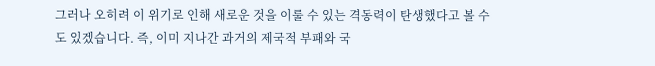그러나 오히려 이 위기로 인해 새로운 것을 이룰 수 있는 격동력이 탄생했다고 볼 수도 있겠습니다. 즉, 이미 지나간 과거의 제국적 부패와 국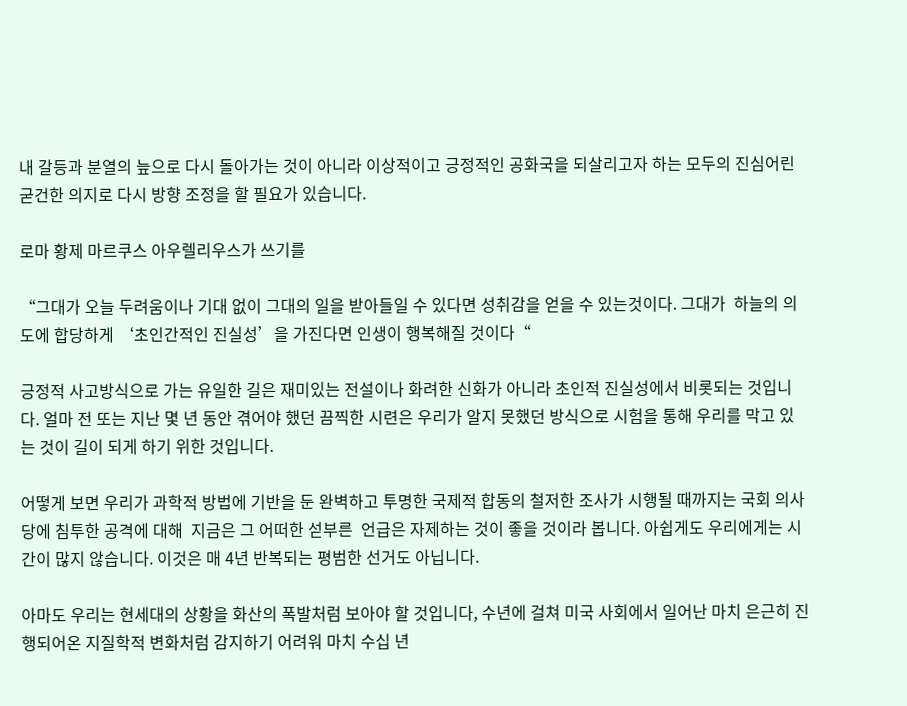내 갈등과 분열의 늪으로 다시 돌아가는 것이 아니라 이상적이고 긍정적인 공화국을 되살리고자 하는 모두의 진심어린 굳건한 의지로 다시 방향 조정을 할 필요가 있습니다.

로마 황제 마르쿠스 아우렐리우스가 쓰기를

“그대가 오늘 두려움이나 기대 없이 그대의 일을 받아들일 수 있다면 성취감을 얻을 수 있는것이다. 그대가  하늘의 의도에 합당하게 ‘초인간적인 진실성’을 가진다면 인생이 행복해질 것이다“

긍정적 사고방식으로 가는 유일한 길은 재미있는 전설이나 화려한 신화가 아니라 초인적 진실성에서 비롯되는 것입니다. 얼마 전 또는 지난 몇 년 동안 겪어야 했던 끔찍한 시련은 우리가 알지 못했던 방식으로 시험을 통해 우리를 막고 있는 것이 길이 되게 하기 위한 것입니다.

어떻게 보면 우리가 과학적 방법에 기반을 둔 완벽하고 투명한 국제적 합동의 철저한 조사가 시행될 때까지는 국회 의사당에 침투한 공격에 대해  지금은 그 어떠한 섣부른  언급은 자제하는 것이 좋을 것이라 봅니다. 아쉽게도 우리에게는 시간이 많지 않습니다. 이것은 매 4년 반복되는 평범한 선거도 아닙니다.

아마도 우리는 현세대의 상황을 화산의 폭발처럼 보아야 할 것입니다, 수년에 걸쳐 미국 사회에서 일어난 마치 은근히 진행되어온 지질학적 변화처럼 감지하기 어려워 마치 수십 년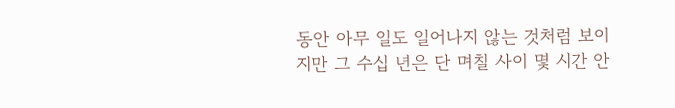동안 아무 일도 일어나지 않는 것처럼 보이지만 그 수십 년은 단 며칠 사이 몇 시간 안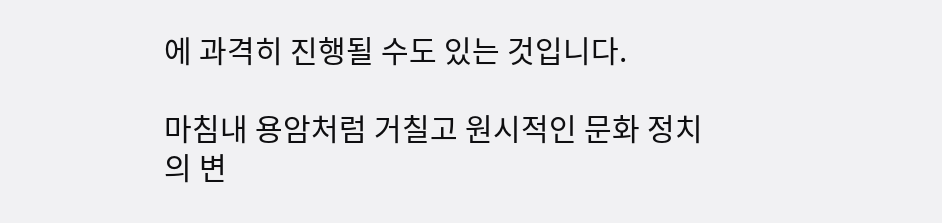에 과격히 진행될 수도 있는 것입니다.

마침내 용암처럼 거칠고 원시적인 문화 정치의 변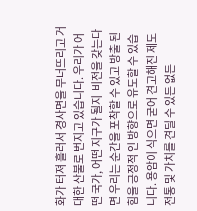화가 터져 흘러서 경사면을 무너뜨리고 거대한 산불로 번지고 있습니다. 우리가 어떤 국가, 어떤 지구가 될지  비전을 갖는다면 우리는 순간을 포착할 수 있고 방출 된 힘을 긍정적 인 방향으로 유도할 수 있습니다. 용암이 식으면 굳어 견고해진 제도 전통 및 가치를 견딜 수 있든 없든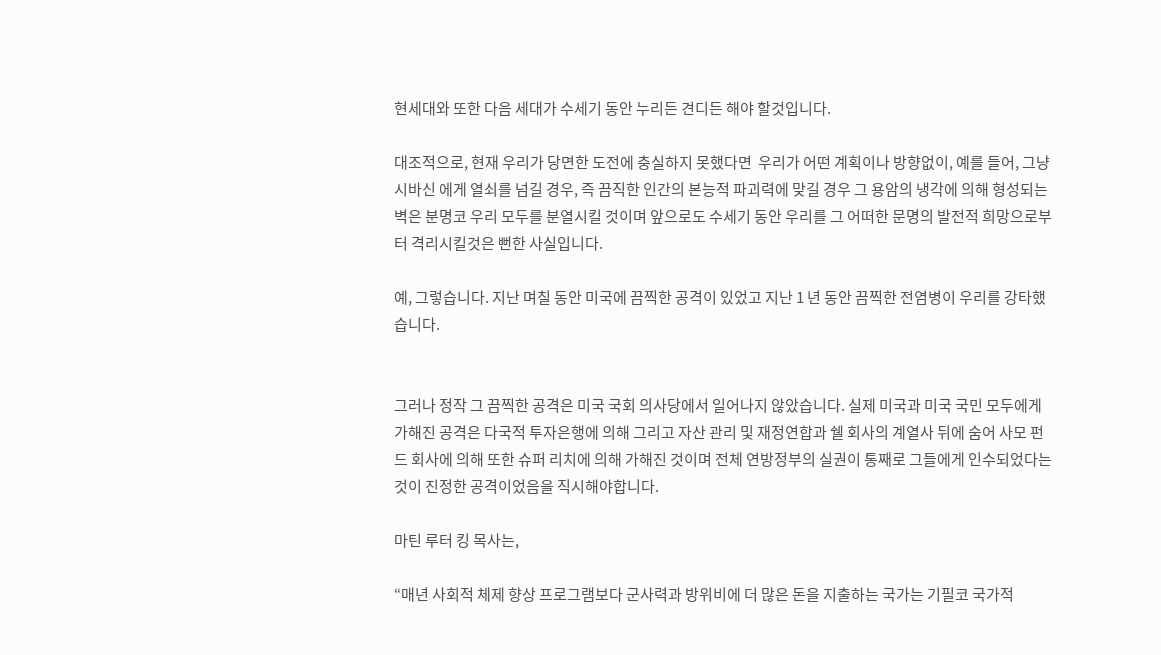현세대와 또한 다음 세대가 수세기 동안 누리든 견디든 해야 할것입니다.

대조적으로, 현재 우리가 당면한 도전에 충실하지 못했다면  우리가 어떤 계획이나 방향없이, 예를 들어, 그냥 시바신 에게 열쇠를 넘길 경우, 즉 끔직한 인간의 본능적 파괴력에 맞길 경우 그 용암의 냉각에 의해 형성되는 벽은 분명코 우리 모두를 분열시킬 것이며 앞으로도 수세기 동안 우리를 그 어떠한 문명의 발전적 희망으로부터 격리시킬것은 뻔한 사실입니다.

예, 그렇습니다. 지난 며칠 동안 미국에 끔찍한 공격이 있었고 지난 1 년 동안 끔찍한 전염병이 우리를 강타했습니다.


그러나 정작 그 끔찍한 공격은 미국 국회 의사당에서 일어나지 않았습니다. 실제 미국과 미국 국민 모두에게 가해진 공격은 다국적 투자은행에 의해 그리고 자산 관리 및 재정연합과 쉘 회사의 계열사 뒤에 숨어 사모 펀드 회사에 의해 또한 슈퍼 리치에 의해 가해진 것이며 전체 연방정부의 실권이 통째로 그들에게 인수되었다는 것이 진정한 공격이었음을 직시해야합니다.

마틴 루터 킹 목사는,

“매년 사회적 체제 향상 프로그램보다 군사력과 방위비에 더 많은 돈을 지출하는 국가는 기필코 국가적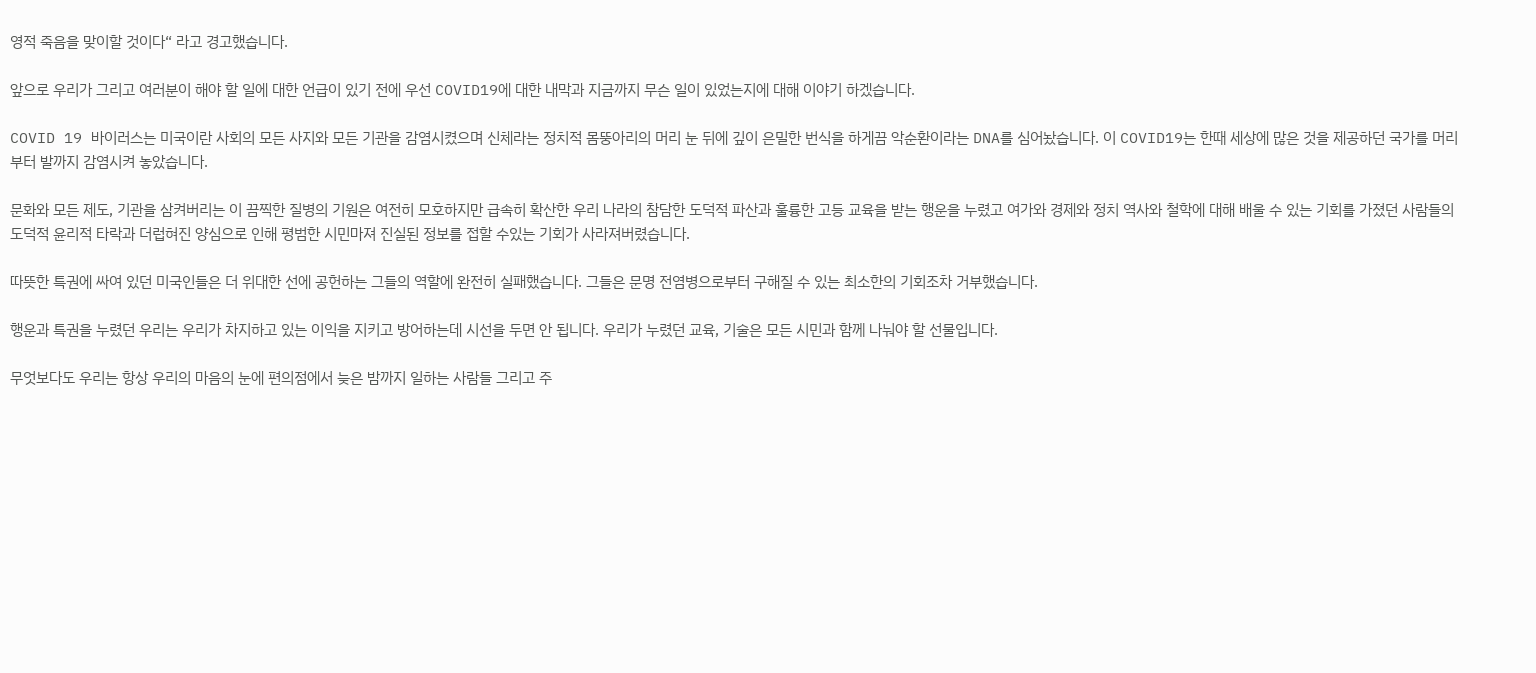영적 죽음을 맞이할 것이다“ 라고 경고했습니다.

앞으로 우리가 그리고 여러분이 해야 할 일에 대한 언급이 있기 전에 우선 COVID19에 대한 내막과 지금까지 무슨 일이 있었는지에 대해 이야기 하겠습니다.

COVID 19 바이러스는 미국이란 사회의 모든 사지와 모든 기관을 감염시켰으며 신체라는 정치적 몸뚱아리의 머리 눈 뒤에 깊이 은밀한 번식을 하게끔 악순환이라는 DNA를 심어놨습니다. 이 COVID19는 한때 세상에 많은 것을 제공하던 국가를 머리부터 발까지 감염시켜 놓았습니다.

문화와 모든 제도, 기관을 삼켜버리는 이 끔찍한 질병의 기원은 여전히 모호하지만 급속히 확산한 우리 나라의 참담한 도덕적 파산과 훌륭한 고등 교육을 받는 행운을 누렸고 여가와 경제와 정치 역사와 철학에 대해 배울 수 있는 기회를 가졌던 사람들의 도덕적 윤리적 타락과 더럽혀진 양심으로 인해 평범한 시민마져 진실된 정보를 접할 수있는 기회가 사라져버렸습니다.

따뜻한 특권에 싸여 있던 미국인들은 더 위대한 선에 공헌하는 그들의 역할에 완전히 실패했습니다. 그들은 문명 전염병으로부터 구해질 수 있는 최소한의 기회조차 거부했습니다.

행운과 특권을 누렸던 우리는 우리가 차지하고 있는 이익을 지키고 방어하는데 시선을 두면 안 됩니다. 우리가 누렸던 교육, 기술은 모든 시민과 함께 나눠야 할 선물입니다.

무엇보다도 우리는 항상 우리의 마음의 눈에 편의점에서 늦은 밤까지 일하는 사람들 그리고 주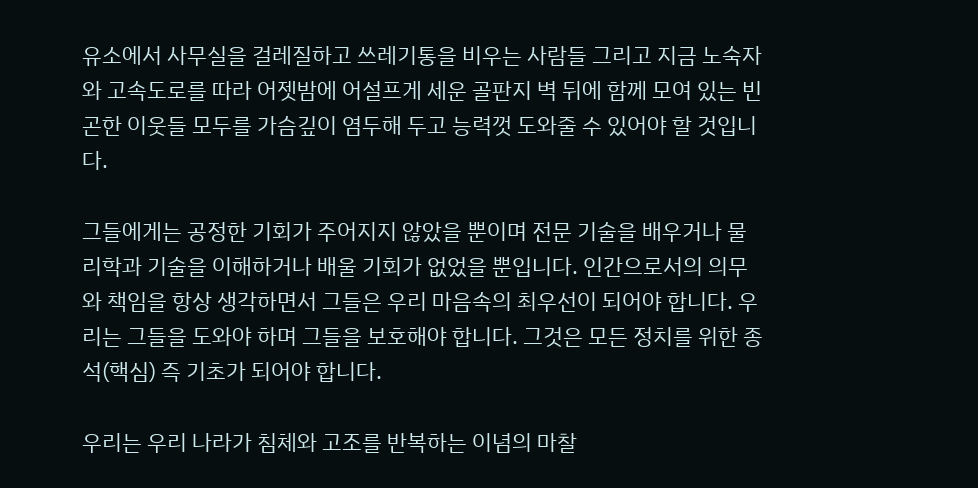유소에서 사무실을 걸레질하고 쓰레기통을 비우는 사람들 그리고 지금 노숙자와 고속도로를 따라 어젯밤에 어설프게 세운 골판지 벽 뒤에 함께 모여 있는 빈곤한 이웃들 모두를 가슴깊이 염두해 두고 능력껏 도와줄 수 있어야 할 것입니다.

그들에게는 공정한 기회가 주어지지 않았을 뿐이며 전문 기술을 배우거나 물리학과 기술을 이해하거나 배울 기회가 없었을 뿐입니다. 인간으로서의 의무와 책임을 항상 생각하면서 그들은 우리 마음속의 최우선이 되어야 합니다. 우리는 그들을 도와야 하며 그들을 보호해야 합니다. 그것은 모든 정치를 위한 종석(핵심) 즉 기초가 되어야 합니다.

우리는 우리 나라가 침체와 고조를 반복하는 이념의 마찰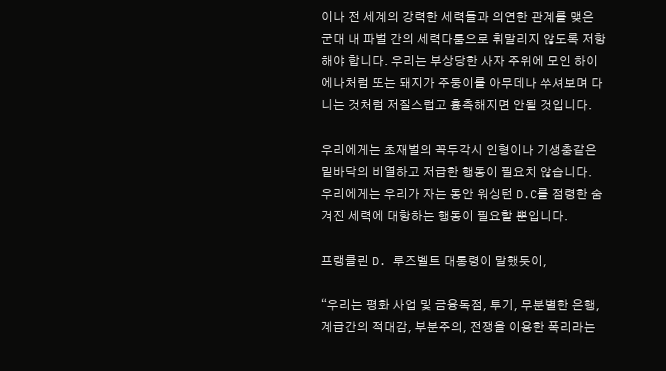이나 전 세계의 강력한 세력들과 의연한 관계를 맺은 군대 내 파벌 간의 세력다툼으로 휘말리지 않도록 저항해야 합니다. 우리는 부상당한 사자 주위에 모인 하이에나처럼 또는 돼지가 주둥이를 아무데나 쑤셔보며 다니는 것처럼 저질스럽고 흉측해지면 안될 것입니다.

우리에게는 초재벌의 꼭두각시 인형이나 기생충같은 밑바닥의 비열하고 저급한 행동이 필요치 않습니다. 우리에게는 우리가 자는 동안 워싱턴 D.C를 점령한 숨겨진 세력에 대항하는 행동이 필요할 뿐입니다.

프랭클린 D. 루즈벨트 대통령이 말했듯이,

“우리는 평화 사업 및 금융독점, 투기, 무분별한 은행, 계급간의 적대감, 부분주의, 전쟁을 이용한 폭리라는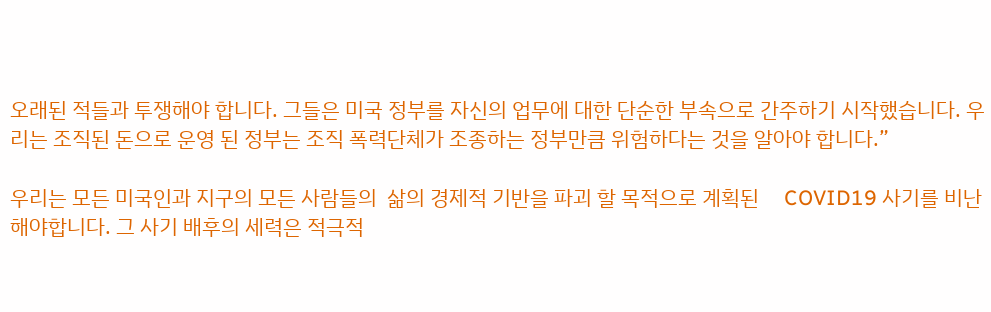오래된 적들과 투쟁해야 합니다. 그들은 미국 정부를 자신의 업무에 대한 단순한 부속으로 간주하기 시작했습니다. 우리는 조직된 돈으로 운영 된 정부는 조직 폭력단체가 조종하는 정부만큼 위험하다는 것을 알아야 합니다.”

우리는 모든 미국인과 지구의 모든 사람들의  삶의 경제적 기반을 파괴 할 목적으로 계획된     COVID19 사기를 비난해야합니다. 그 사기 배후의 세력은 적극적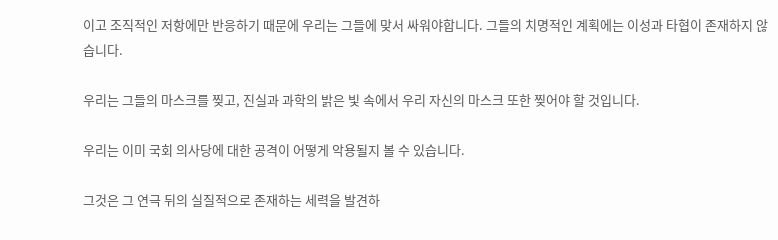이고 조직적인 저항에만 반응하기 때문에 우리는 그들에 맞서 싸워야합니다. 그들의 치명적인 계획에는 이성과 타협이 존재하지 않습니다.

우리는 그들의 마스크를 찢고, 진실과 과학의 밝은 빛 속에서 우리 자신의 마스크 또한 찢어야 할 것입니다.

우리는 이미 국회 의사당에 대한 공격이 어떻게 악용될지 볼 수 있습니다.

그것은 그 연극 뒤의 실질적으로 존재하는 세력을 발견하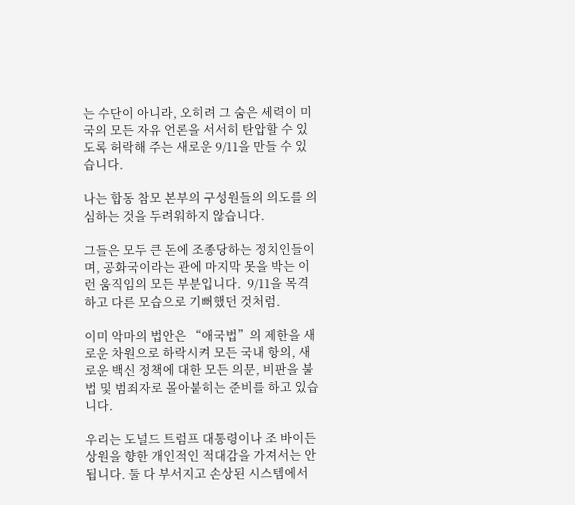는 수단이 아니라, 오히려 그 숨은 세력이 미국의 모든 자유 언론을 서서히 탄압할 수 있도록 허락해 주는 새로운 9/11을 만들 수 있습니다.

나는 합동 참모 본부의 구성원들의 의도를 의심하는 것을 두려워하지 않습니다.

그들은 모두 큰 돈에 조종당하는 정치인들이며, 공화국이라는 관에 마지막 못을 박는 이런 움직임의 모든 부분입니다.  9/11을 목격하고 다른 모습으로 기뻐했던 것처럼.

이미 악마의 법안은 “애국법”의 제한을 새로운 차원으로 하락시켜 모든 국내 항의, 새로운 백신 정책에 대한 모든 의문, 비판을 불법 및 범죄자로 몰아붙히는 준비를 하고 있습니다.

우리는 도널드 트럼프 대통령이나 조 바이든 상원을 향한 개인적인 적대감을 가져서는 안 됩니다. 둘 다 부서지고 손상된 시스템에서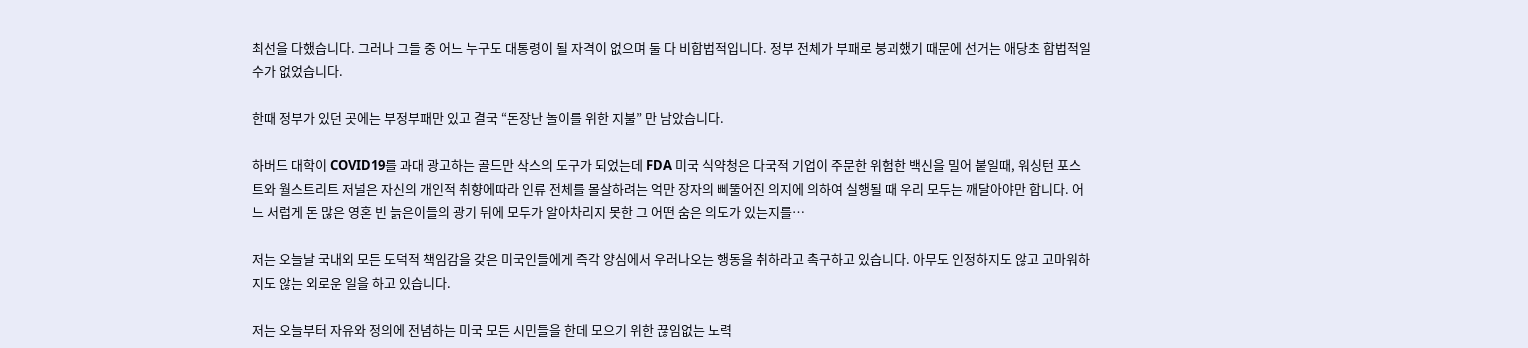최선을 다했습니다. 그러나 그들 중 어느 누구도 대통령이 될 자격이 없으며 둘 다 비합법적입니다. 정부 전체가 부패로 붕괴했기 때문에 선거는 애당초 합법적일 수가 없었습니다.

한때 정부가 있던 곳에는 부정부패만 있고 결국 “돈장난 놀이를 위한 지불” 만 남았습니다.

하버드 대학이 COVID19를 과대 광고하는 골드만 삭스의 도구가 되었는데 FDA 미국 식약청은 다국적 기업이 주문한 위험한 백신을 밀어 붙일때, 워싱턴 포스트와 월스트리트 저널은 자신의 개인적 취향에따라 인류 전체를 몰살하려는 억만 장자의 삐뚤어진 의지에 의하여 실행될 때 우리 모두는 깨달아야만 합니다. 어느 서럽게 돈 많은 영혼 빈 늙은이들의 광기 뒤에 모두가 알아차리지 못한 그 어떤 숨은 의도가 있는지를…

저는 오늘날 국내외 모든 도덕적 책임감을 갖은 미국인들에게 즉각 양심에서 우러나오는 행동을 취하라고 촉구하고 있습니다. 아무도 인정하지도 않고 고마워하지도 않는 외로운 일을 하고 있습니다.

저는 오늘부터 자유와 정의에 전념하는 미국 모든 시민들을 한데 모으기 위한 끊임없는 노력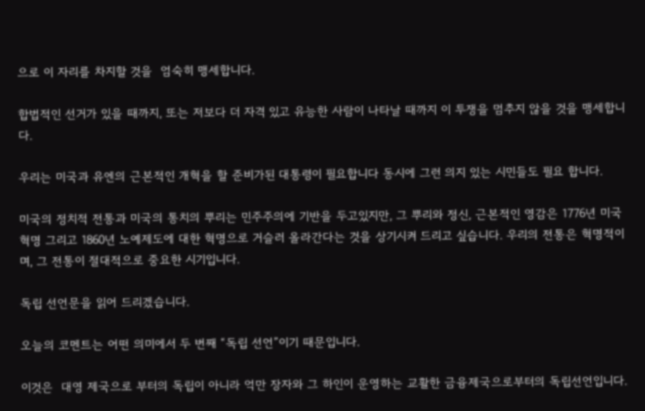으로 이 자리를 차지할 것을  엄숙히 맹세합니다.

합법적인 선거가 있을 때까지, 또는 저보다 더 자격 있고 유능한 사람이 나타날 때까지 이 투쟁을 멈추지 않을 것을 맹세합니다.

우리는 미국과 유엔의 근본적인 개혁을 할 준비가된 대통령이 필요합니다 동시에 그런 의지 있는 시민들도 필요 합니다.

미국의 정치적 전통과 미국의 통치의 뿌리는 민주주의에 기반을 두고있지만, 그 뿌리와 정신, 근본적인 영감은 1776년 미국 혁명 그리고 1860년 노예제도에 대한 혁명으로 거슬러 올라간다는 것을 상기시켜 드리고 싶습니다. 우리의 전통은 혁명적이며, 그 전통이 절대적으로 중요한 시기입니다.

독립 선언문을 읽어 드리겠습니다.

오늘의 코멘트는 어떤 의미에서 두 번째 “독립 선언”이기 때문입니다.

이것은  대영 제국으로 부터의 독립이 아니라 억만 장자와 그 하인이 운영하는 교활한 금융제국으로부터의 독립선언입니다.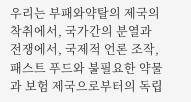우리는 부패와약탈의 제국의 착취에서, 국가간의 분열과 전쟁에서, 국제적 언론 조작, 패스트 푸드와 불필요한 약물과 보험 제국으로부터의 독립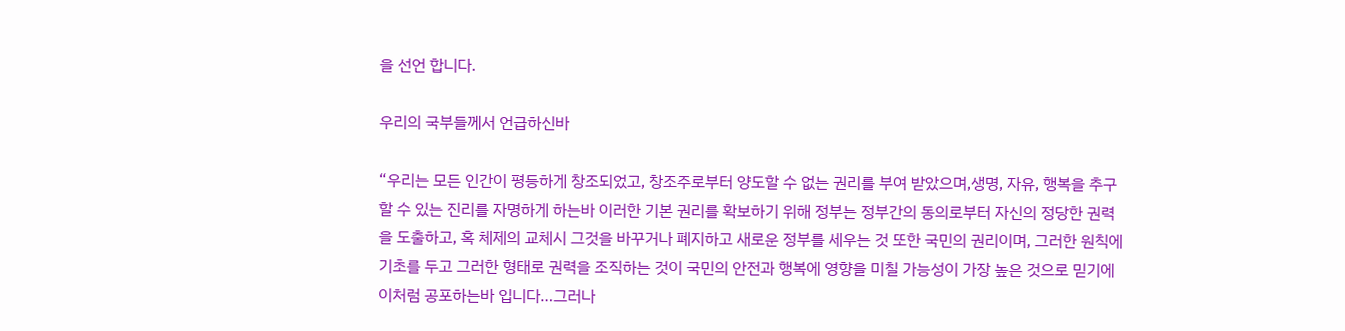을 선언 합니다.

우리의 국부들께서 언급하신바

“우리는 모든 인간이 평등하게 창조되었고, 창조주로부터 양도할 수 없는 권리를 부여 받았으며,생명, 자유, 행복을 추구할 수 있는 진리를 자명하게 하는바 이러한 기본 권리를 확보하기 위해 정부는 정부간의 동의로부터 자신의 정당한 권력을 도출하고, 혹 체제의 교체시 그것을 바꾸거나 폐지하고 새로운 정부를 세우는 것 또한 국민의 권리이며, 그러한 원칙에 기초를 두고 그러한 형태로 권력을 조직하는 것이 국민의 안전과 행복에 영향을 미칠 가능성이 가장 높은 것으로 믿기에 이처럼 공포하는바 입니다…그러나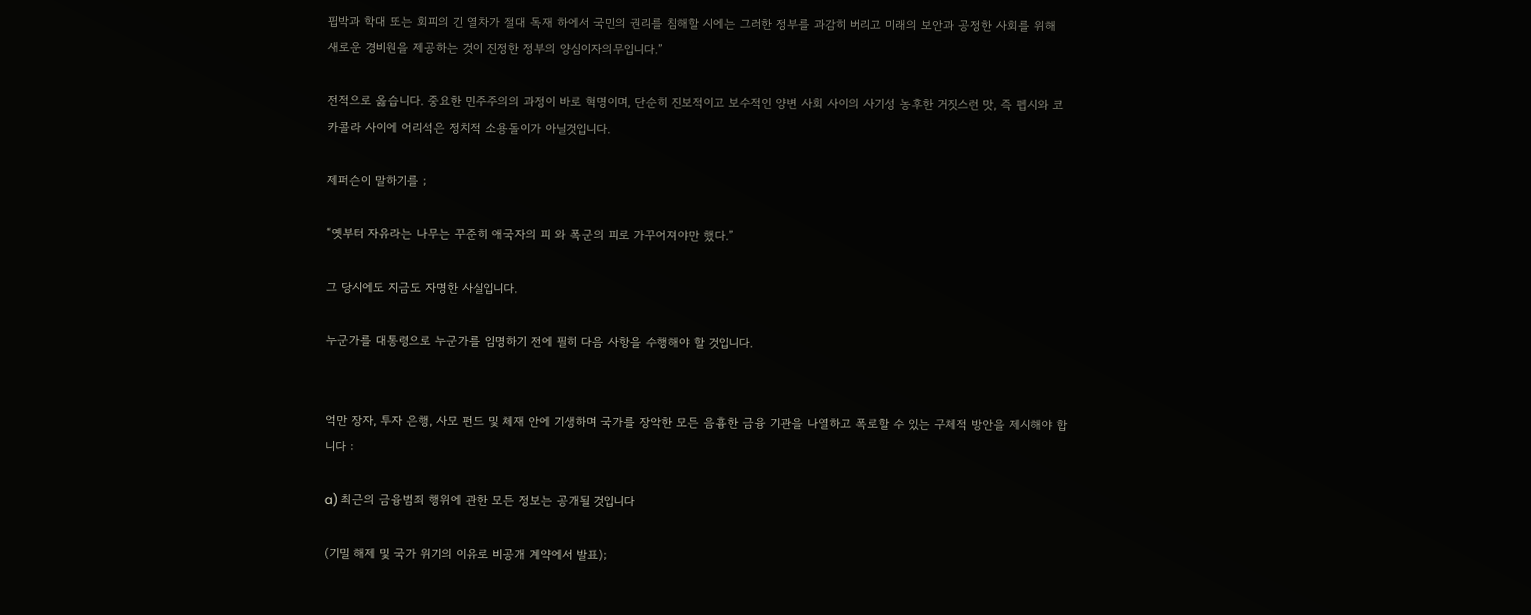핍박과 학대 또는 회피의 긴 열차가 절대 독재 하에서 국민의 권리를 침해할 시에는 그러한 정부를 과감히 버리고 미래의 보안과 공정한 사회를 위해 새로운 경비원을 제공하는 것이 진정한 정부의 양심이자의무입니다.”

전적으로 옳습니다. 중요한 민주주의의 과정이 바로 혁명이며, 단순히 진보적이고 보수적인 양변 사회 사이의 사기성 농후한 거짓스런 맛, 즉 펩시와 코카콜라 사이에 어리석은 정치적 소용돌이가 아닐것입니다.

제퍼슨이 말하기를 ;

“옛부터 자유라는 나무는 꾸준히 애국자의 피 와 폭군의 피로 가꾸어져야만 했다.”

그 당시에도 지금도 자명한 사실입니다.

누군가를 대통령으로 누군가를 임명하기 전에 필히 다음 사항을 수행해야 할 것입니다.


억만 장자, 투자 은행, 사모 펀드 및 체재 안에 기생하며 국가를 장악한 모든 음흉한 금융 기관을 나열하고 폭로할 수 있는 구체적 방안을 제시해야 합니다 :

a) 최근의 금융범죄 행위에 관한 모든 정보는 공개될 것입니다

(기밀 해제 및 국가 위기의 이유로 비공개 계약에서 발표);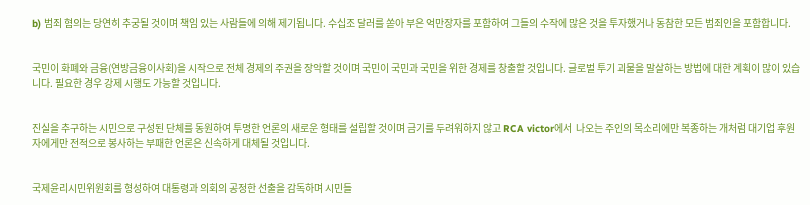b) 범죄 혐의는 당연히 추궁될 것이며 책임 있는 사람들에 의해 제기됩니다. 수십조 달러를 쏟아 부은 억만장자를 포함하여 그들의 수작에 많은 것을 투자했거나 동참한 모든 범죄인을 포함합니다.


국민이 화폐와 금융(연방금융이사회)을 시작으로 전체 경제의 주권을 장악할 것이며 국민이 국민과 국민을 위한 경제를 창출할 것입니다. 글로벌 투기 괴물을 말살하는 방법에 대한 계획이 많이 있습니다. 필요한 경우 강제 시행도 가능할 것입니다.


진실을 추구하는 시민으로 구성된 단체를 동원하여 투명한 언론의 새로운 형태를 설립할 것이며 금기를 두려워하지 않고 RCA victor에서  나오는 주인의 목소리에만 복종하는 개처럼 대기업 후원자에게만 전적으로 봉사하는 부패한 언론은 신속하게 대체될 것입니다.


국제윤리시민위원회를 형성하여 대통령과 의회의 공정한 선출을 감독하며 시민들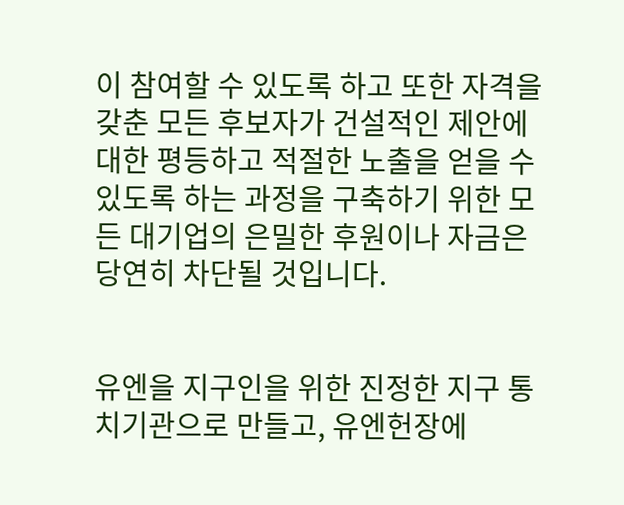이 참여할 수 있도록 하고 또한 자격을 갖춘 모든 후보자가 건설적인 제안에 대한 평등하고 적절한 노출을 얻을 수 있도록 하는 과정을 구축하기 위한 모든 대기업의 은밀한 후원이나 자금은 당연히 차단될 것입니다.


유엔을 지구인을 위한 진정한 지구 통치기관으로 만들고, 유엔헌장에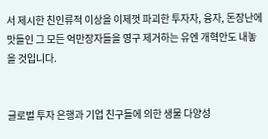서 제시한 친인류적 이상을 이제껏 파괴한 투자자, 융자, 돈장난에 맛들인 그 모든 억만장자들을 영구 제거하는 유엔 개혁안도 내놓을 것입니다.


글로벌 투자 은행과 기업 친구들에 의한 생물 다양성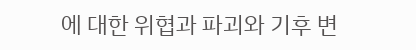에 대한 위협과 파괴와 기후 변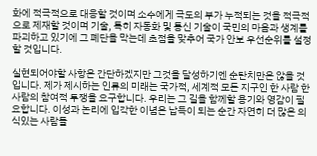화에 적극적으로 대응할 것이며 소수에게 극도의 부가 누적되는 것을 적극적으로 제재할 것이며 기술, 특히 자동화 및 통신 기술이 국민의 마음과 생계를 파괴하고 있기에 그 폐단을 막는데 초점을 맞추어 국가 안보 우선순위를 설정할 것입니다.

실현되어야할 사항은 간단하겠지만 그것을 달성하기엔 순탄치만은 않을 것입니다. 제가 제시하는 인류의 미래는 국가적, 세계적 모든 지구인 한 사람 한 사람의 참여적 투쟁을 요구합니다. 우리는 그 길을 함께할 용기와 영감이 필요합니다. 이성과 논리에 입각한 이념은 납득이 되는 순간 자연히 더 많은 의식있는 사람들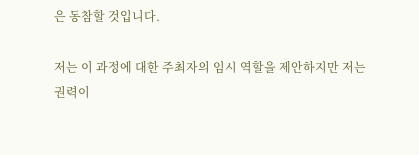은 동참할 것입니다.

저는 이 과정에 대한 주최자의 임시 역할을 제안하지만 저는 권력이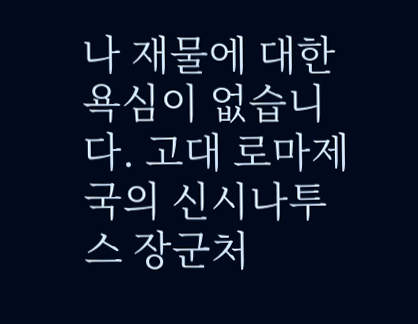나 재물에 대한 욕심이 없습니다. 고대 로마제국의 신시나투스 장군처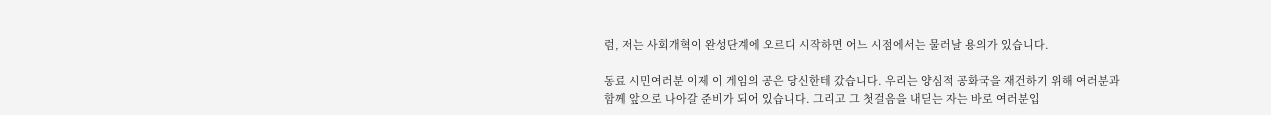럼, 저는 사회개혁이 완성단계에 오르디 시작하면 어느 시점에서는 물러날 용의가 있습니다.

동료 시민여러분 이제 이 게임의 공은 당신한테 갔습니다. 우리는 양심적 공화국을 재건하기 위해 여러분과 함께 앞으로 나아갈 준비가 되어 있습니다. 그리고 그 첫걸음을 내딛는 자는 바로 여러분입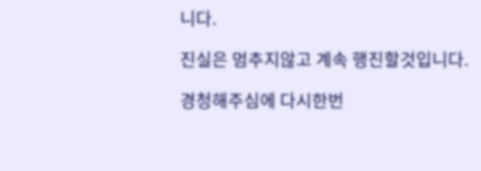니다.

진실은 멈추지않고 계속 행진할것입니다.

경청해주심에 다시한번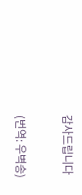감사드립니다

(번역: 우벽송)